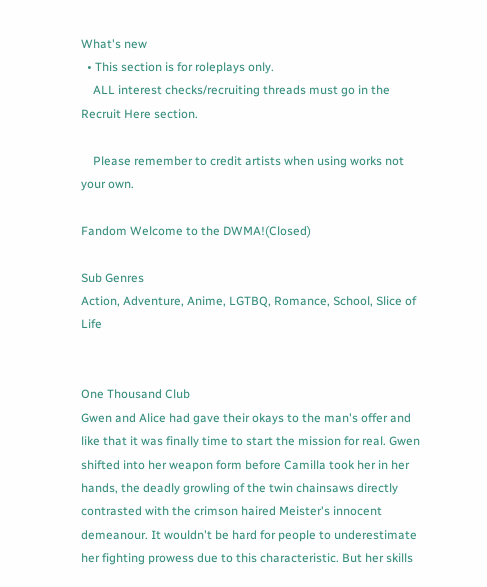What's new
  • This section is for roleplays only.
    ALL interest checks/recruiting threads must go in the Recruit Here section.

    Please remember to credit artists when using works not your own.

Fandom Welcome to the DWMA!(Closed)

Sub Genres
Action, Adventure, Anime, LGTBQ, Romance, School, Slice of Life


One Thousand Club
Gwen and Alice had gave their okays to the man's offer and like that it was finally time to start the mission for real. Gwen shifted into her weapon form before Camilla took her in her hands, the deadly growling of the twin chainsaws directly contrasted with the crimson haired Meister's innocent demeanour. It wouldn't be hard for people to underestimate her fighting prowess due to this characteristic. But her skills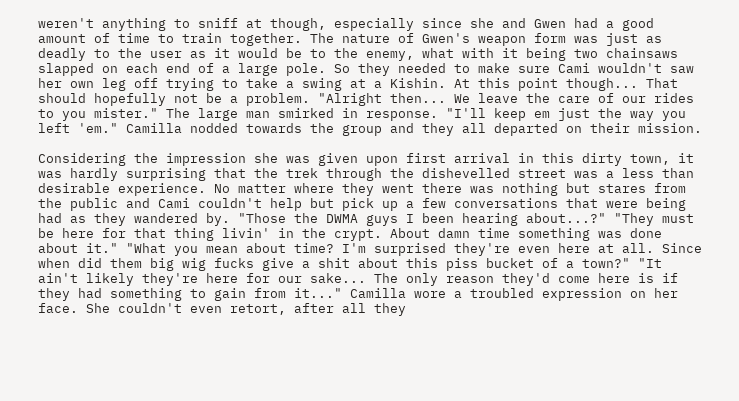weren't anything to sniff at though, especially since she and Gwen had a good amount of time to train together. The nature of Gwen's weapon form was just as deadly to the user as it would be to the enemy, what with it being two chainsaws slapped on each end of a large pole. So they needed to make sure Cami wouldn't saw her own leg off trying to take a swing at a Kishin. At this point though... That should hopefully not be a problem. "Alright then... We leave the care of our rides to you mister." The large man smirked in response. "I'll keep em just the way you left 'em." Camilla nodded towards the group and they all departed on their mission.

Considering the impression she was given upon first arrival in this dirty town, it was hardly surprising that the trek through the dishevelled street was a less than desirable experience. No matter where they went there was nothing but stares from the public and Cami couldn't help but pick up a few conversations that were being had as they wandered by. "Those the DWMA guys I been hearing about...?" "They must be here for that thing livin' in the crypt. About damn time something was done about it." "What you mean about time? I'm surprised they're even here at all. Since when did them big wig fucks give a shit about this piss bucket of a town?" "It ain't likely they're here for our sake... The only reason they'd come here is if they had something to gain from it..." Camilla wore a troubled expression on her face. She couldn't even retort, after all they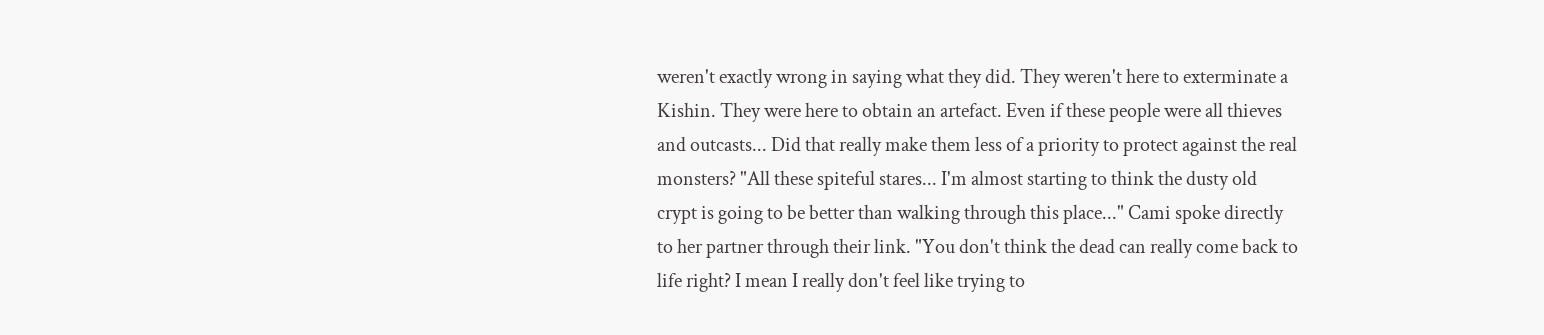weren't exactly wrong in saying what they did. They weren't here to exterminate a Kishin. They were here to obtain an artefact. Even if these people were all thieves and outcasts... Did that really make them less of a priority to protect against the real monsters? "All these spiteful stares... I'm almost starting to think the dusty old crypt is going to be better than walking through this place..." Cami spoke directly to her partner through their link. "You don't think the dead can really come back to life right? I mean I really don't feel like trying to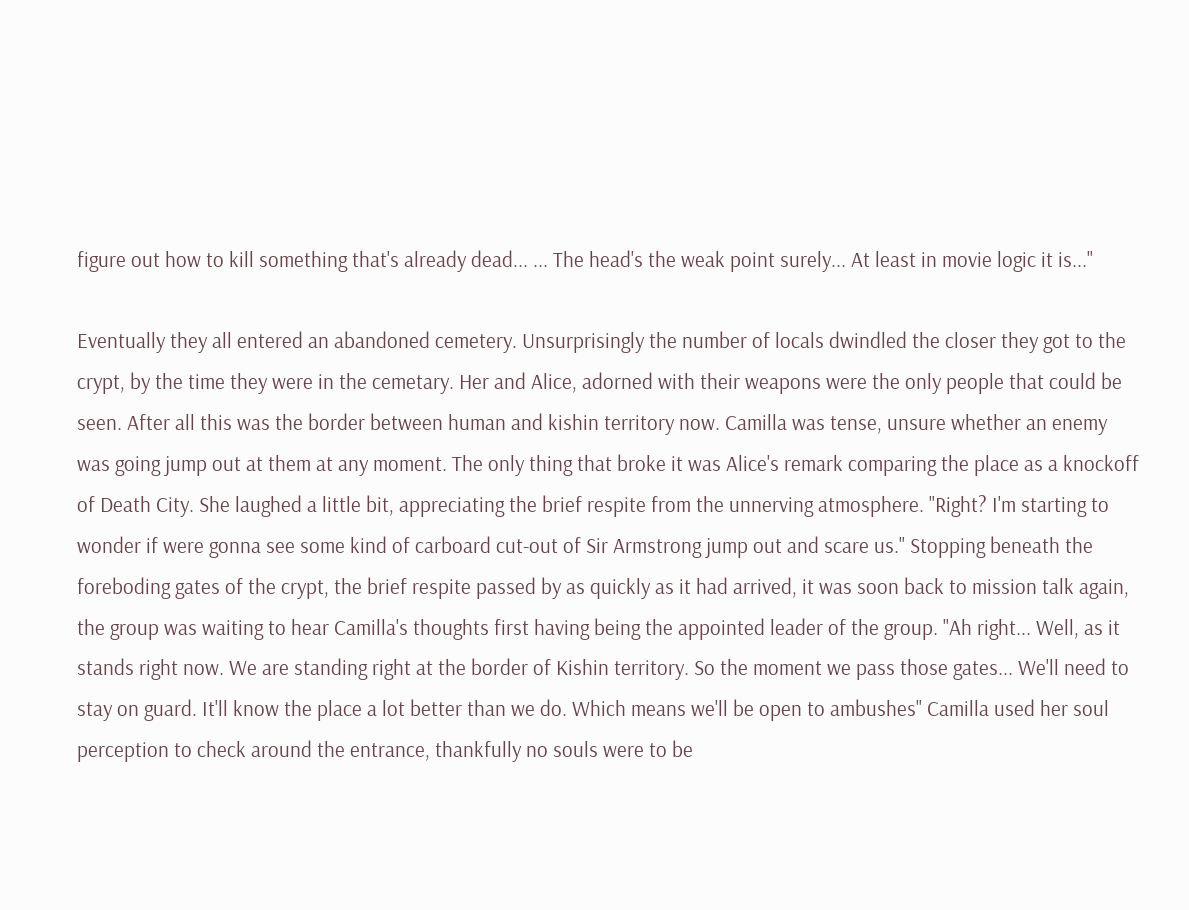figure out how to kill something that's already dead... ... The head's the weak point surely... At least in movie logic it is..."

Eventually they all entered an abandoned cemetery. Unsurprisingly the number of locals dwindled the closer they got to the crypt, by the time they were in the cemetary. Her and Alice, adorned with their weapons were the only people that could be seen. After all this was the border between human and kishin territory now. Camilla was tense, unsure whether an enemy was going jump out at them at any moment. The only thing that broke it was Alice's remark comparing the place as a knockoff of Death City. She laughed a little bit, appreciating the brief respite from the unnerving atmosphere. "Right? I'm starting to wonder if were gonna see some kind of carboard cut-out of Sir Armstrong jump out and scare us." Stopping beneath the foreboding gates of the crypt, the brief respite passed by as quickly as it had arrived, it was soon back to mission talk again, the group was waiting to hear Camilla's thoughts first having being the appointed leader of the group. "Ah right... Well, as it stands right now. We are standing right at the border of Kishin territory. So the moment we pass those gates... We'll need to stay on guard. It'll know the place a lot better than we do. Which means we'll be open to ambushes" Camilla used her soul perception to check around the entrance, thankfully no souls were to be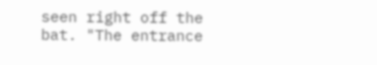seen right off the bat. "The entrance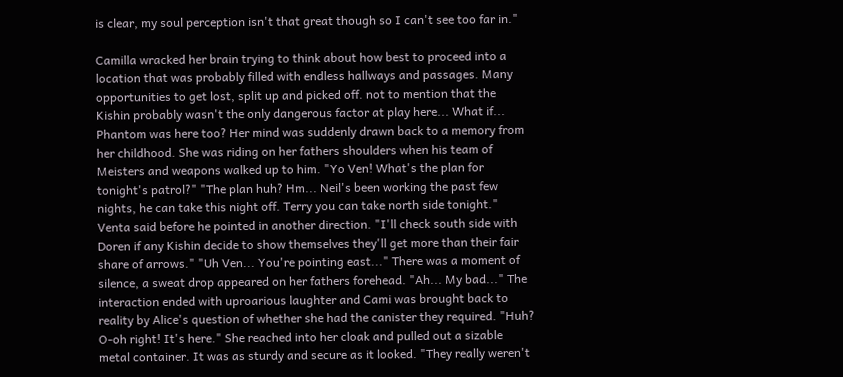is clear, my soul perception isn't that great though so I can't see too far in."

Camilla wracked her brain trying to think about how best to proceed into a location that was probably filled with endless hallways and passages. Many opportunities to get lost, split up and picked off. not to mention that the Kishin probably wasn't the only dangerous factor at play here... What if... Phantom was here too? Her mind was suddenly drawn back to a memory from her childhood. She was riding on her fathers shoulders when his team of Meisters and weapons walked up to him. "Yo Ven! What's the plan for tonight's patrol?" "The plan huh? Hm... Neil's been working the past few nights, he can take this night off. Terry you can take north side tonight." Venta said before he pointed in another direction. "I'll check south side with Doren if any Kishin decide to show themselves they'll get more than their fair share of arrows." "Uh Ven... You're pointing east..." There was a moment of silence, a sweat drop appeared on her fathers forehead. "Ah... My bad..." The interaction ended with uproarious laughter and Cami was brought back to reality by Alice's question of whether she had the canister they required. "Huh? O-oh right! It's here." She reached into her cloak and pulled out a sizable metal container. It was as sturdy and secure as it looked. "They really weren't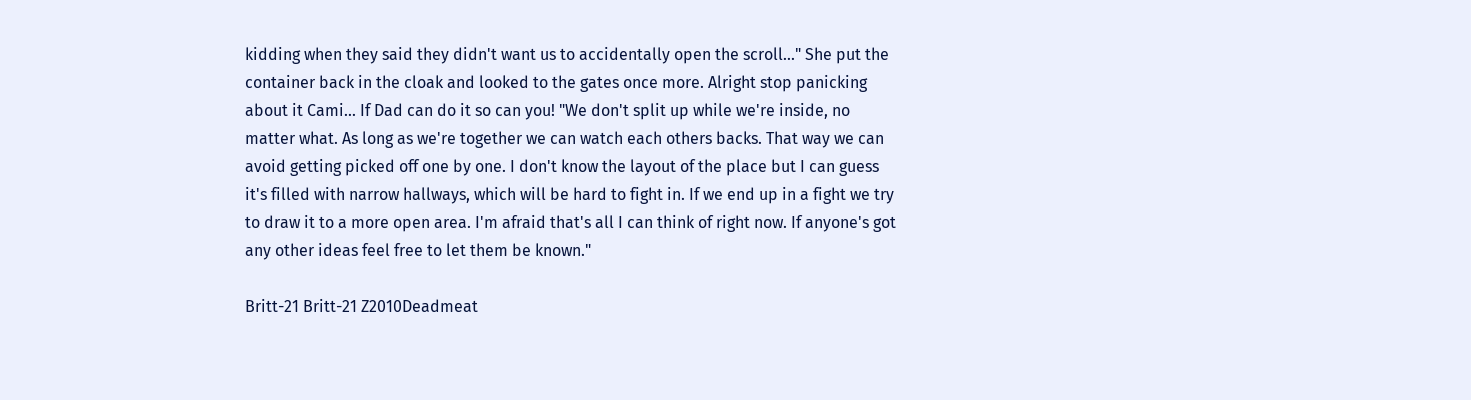kidding when they said they didn't want us to accidentally open the scroll..." She put the container back in the cloak and looked to the gates once more. Alright stop panicking about it Cami... If Dad can do it so can you! "We don't split up while we're inside, no matter what. As long as we're together we can watch each others backs. That way we can avoid getting picked off one by one. I don't know the layout of the place but I can guess it's filled with narrow hallways, which will be hard to fight in. If we end up in a fight we try to draw it to a more open area. I'm afraid that's all I can think of right now. If anyone's got any other ideas feel free to let them be known."

Britt-21 Britt-21 Z2010Deadmeat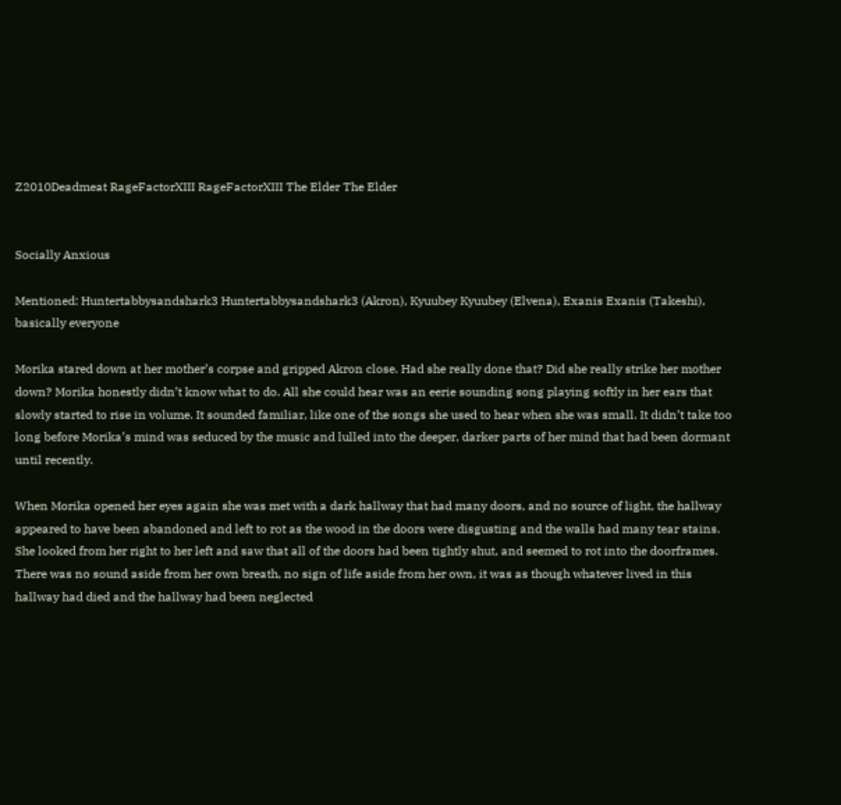Z2010Deadmeat RageFactorXIII RageFactorXIII The Elder The Elder


Socially Anxious

Mentioned: Huntertabbysandshark3 Huntertabbysandshark3 (Akron), Kyuubey Kyuubey (Elvena), Exanis Exanis (Takeshi), basically everyone

Morika stared down at her mother’s corpse and gripped Akron close. Had she really done that? Did she really strike her mother down? Morika honestly didn’t know what to do. All she could hear was an eerie sounding song playing softly in her ears that slowly started to rise in volume. It sounded familiar, like one of the songs she used to hear when she was small. It didn’t take too long before Morika’s mind was seduced by the music and lulled into the deeper, darker parts of her mind that had been dormant until recently.

When Morika opened her eyes again she was met with a dark hallway that had many doors, and no source of light, the hallway appeared to have been abandoned and left to rot as the wood in the doors were disgusting and the walls had many tear stains. She looked from her right to her left and saw that all of the doors had been tightly shut, and seemed to rot into the doorframes. There was no sound aside from her own breath, no sign of life aside from her own, it was as though whatever lived in this hallway had died and the hallway had been neglected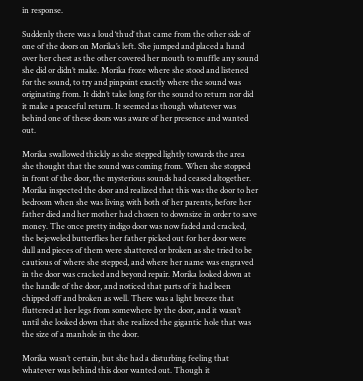in response.

Suddenly there was a loud ‘thud’ that came from the other side of one of the doors on Morika’s left. She jumped and placed a hand over her chest as the other covered her mouth to muffle any sound she did or didn’t make. Morika froze where she stood and listened for the sound, to try and pinpoint exactly where the sound was originating from. It didn’t take long for the sound to return nor did it make a peaceful return. It seemed as though whatever was behind one of these doors was aware of her presence and wanted out.

Morika swallowed thickly as she stepped lightly towards the area she thought that the sound was coming from. When she stopped in front of the door, the mysterious sounds had ceased altogether. Morika inspected the door and realized that this was the door to her bedroom when she was living with both of her parents, before her father died and her mother had chosen to downsize in order to save money. The once pretty indigo door was now faded and cracked, the bejeweled butterflies her father picked out for her door were dull and pieces of them were shattered or broken as she tried to be cautious of where she stepped, and where her name was engraved in the door was cracked and beyond repair. Morika looked down at the handle of the door, and noticed that parts of it had been chipped off and broken as well. There was a light breeze that fluttered at her legs from somewhere by the door, and it wasn’t until she looked down that she realized the gigantic hole that was the size of a manhole in the door.

Morika wasn’t certain, but she had a disturbing feeling that whatever was behind this door wanted out. Though it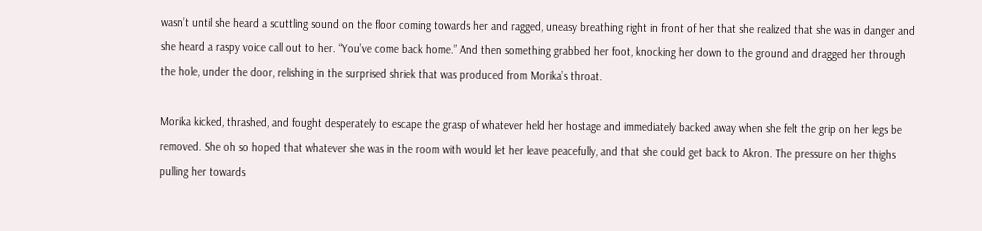wasn’t until she heard a scuttling sound on the floor coming towards her and ragged, uneasy breathing right in front of her that she realized that she was in danger and she heard a raspy voice call out to her. “You’ve come back home.” And then something grabbed her foot, knocking her down to the ground and dragged her through the hole, under the door, relishing in the surprised shriek that was produced from Morika’s throat.

Morika kicked, thrashed, and fought desperately to escape the grasp of whatever held her hostage and immediately backed away when she felt the grip on her legs be removed. She oh so hoped that whatever she was in the room with would let her leave peacefully, and that she could get back to Akron. The pressure on her thighs pulling her towards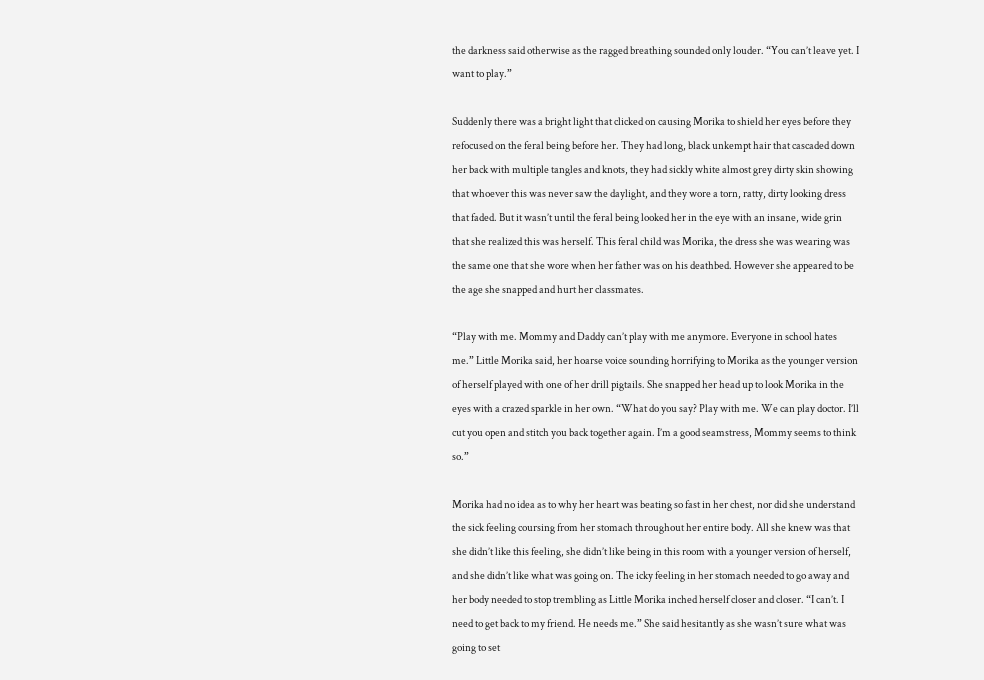the darkness said otherwise as the ragged breathing sounded only louder. “You can’t leave yet. I want to play.”

Suddenly there was a bright light that clicked on causing Morika to shield her eyes before they refocused on the feral being before her. They had long, black unkempt hair that cascaded down her back with multiple tangles and knots, they had sickly white almost grey dirty skin showing that whoever this was never saw the daylight, and they wore a torn, ratty, dirty looking dress that faded. But it wasn’t until the feral being looked her in the eye with an insane, wide grin that she realized this was herself. This feral child was Morika, the dress she was wearing was the same one that she wore when her father was on his deathbed. However she appeared to be the age she snapped and hurt her classmates.

“Play with me. Mommy and Daddy can’t play with me anymore. Everyone in school hates me.” Little Morika said, her hoarse voice sounding horrifying to Morika as the younger version of herself played with one of her drill pigtails. She snapped her head up to look Morika in the eyes with a crazed sparkle in her own. “What do you say? Play with me. We can play doctor. I’ll cut you open and stitch you back together again. I’m a good seamstress, Mommy seems to think so.”

Morika had no idea as to why her heart was beating so fast in her chest, nor did she understand the sick feeling coursing from her stomach throughout her entire body. All she knew was that she didn’t like this feeling, she didn’t like being in this room with a younger version of herself, and she didn’t like what was going on. The icky feeling in her stomach needed to go away and her body needed to stop trembling as Little Morika inched herself closer and closer. “I can’t. I need to get back to my friend. He needs me.” She said hesitantly as she wasn’t sure what was going to set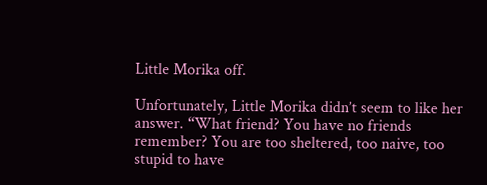Little Morika off.

Unfortunately, Little Morika didn’t seem to like her answer. “What friend? You have no friends remember? You are too sheltered, too naive, too stupid to have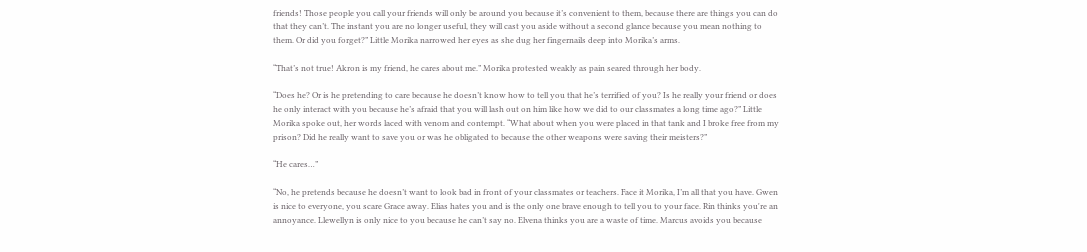friends! Those people you call your friends will only be around you because it’s convenient to them, because there are things you can do that they can’t. The instant you are no longer useful, they will cast you aside without a second glance because you mean nothing to them. Or did you forget?” Little Morika narrowed her eyes as she dug her fingernails deep into Morika’s arms.

“That’s not true! Akron is my friend, he cares about me.” Morika protested weakly as pain seared through her body.

“Does he? Or is he pretending to care because he doesn’t know how to tell you that he’s terrified of you? Is he really your friend or does he only interact with you because he’s afraid that you will lash out on him like how we did to our classmates a long time ago?” Little Morika spoke out, her words laced with venom and contempt. “What about when you were placed in that tank and I broke free from my prison? Did he really want to save you or was he obligated to because the other weapons were saving their meisters?”

“He cares…”

“No, he pretends because he doesn’t want to look bad in front of your classmates or teachers. Face it Morika, I’m all that you have. Gwen is nice to everyone, you scare Grace away. Elias hates you and is the only one brave enough to tell you to your face. Rin thinks you're an annoyance. Llewellyn is only nice to you because he can’t say no. Elvena thinks you are a waste of time. Marcus avoids you because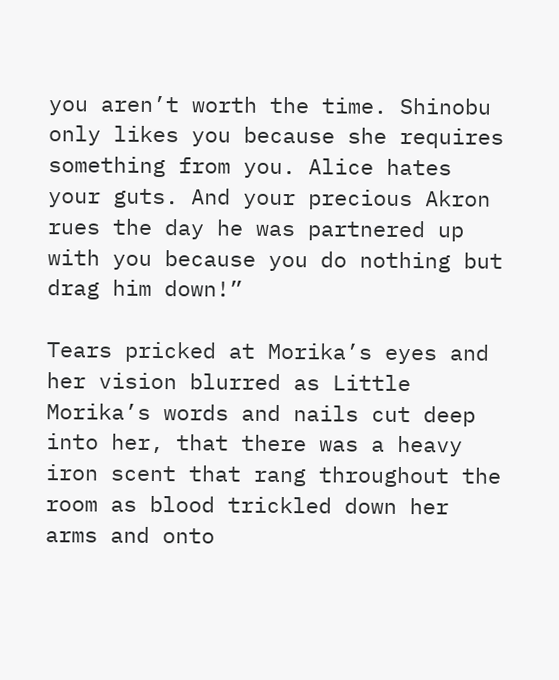you aren’t worth the time. Shinobu only likes you because she requires something from you. Alice hates your guts. And your precious Akron rues the day he was partnered up with you because you do nothing but drag him down!”

Tears pricked at Morika’s eyes and her vision blurred as Little Morika’s words and nails cut deep into her, that there was a heavy iron scent that rang throughout the room as blood trickled down her arms and onto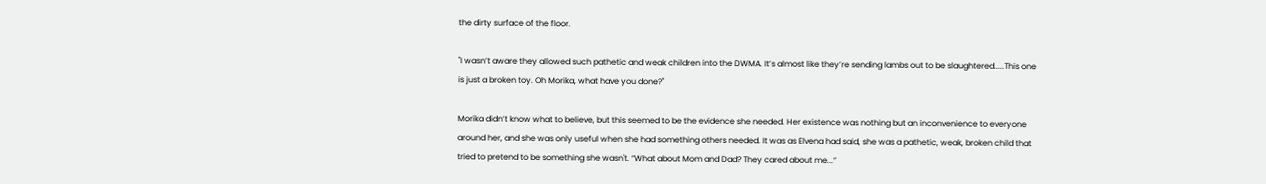the dirty surface of the floor.

"I wasn’t aware they allowed such pathetic and weak children into the DWMA. It’s almost like they’re sending lambs out to be slaughtered.....This one is just a broken toy. Oh Morika, what have you done?"

Morika didn’t know what to believe, but this seemed to be the evidence she needed. Her existence was nothing but an inconvenience to everyone around her, and she was only useful when she had something others needed. It was as Elvena had said, she was a pathetic, weak, broken child that tried to pretend to be something she wasn't. “What about Mom and Dad? They cared about me...”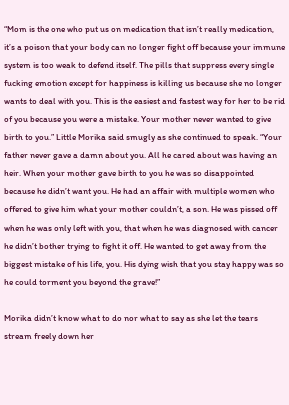“Mom is the one who put us on medication that isn’t really medication, it’s a poison that your body can no longer fight off because your immune system is too weak to defend itself. The pills that suppress every single fucking emotion except for happiness is killing us because she no longer wants to deal with you. This is the easiest and fastest way for her to be rid of you because you were a mistake. Your mother never wanted to give birth to you.” Little Morika said smugly as she continued to speak. “Your father never gave a damn about you. All he cared about was having an heir. When your mother gave birth to you he was so disappointed because he didn’t want you. He had an affair with multiple women who offered to give him what your mother couldn’t, a son. He was pissed off when he was only left with you, that when he was diagnosed with cancer he didn’t bother trying to fight it off. He wanted to get away from the biggest mistake of his life, you. His dying wish that you stay happy was so he could torment you beyond the grave!”

Morika didn’t know what to do nor what to say as she let the tears stream freely down her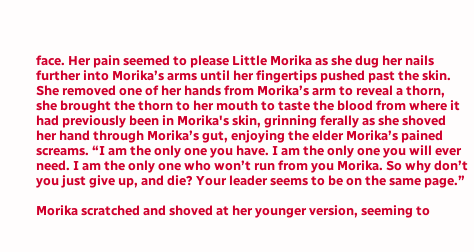face. Her pain seemed to please Little Morika as she dug her nails further into Morika’s arms until her fingertips pushed past the skin. She removed one of her hands from Morika’s arm to reveal a thorn, she brought the thorn to her mouth to taste the blood from where it had previously been in Morika's skin, grinning ferally as she shoved her hand through Morika’s gut, enjoying the elder Morika’s pained screams. “I am the only one you have. I am the only one you will ever need. I am the only one who won’t run from you Morika. So why don’t you just give up, and die? Your leader seems to be on the same page.”

Morika scratched and shoved at her younger version, seeming to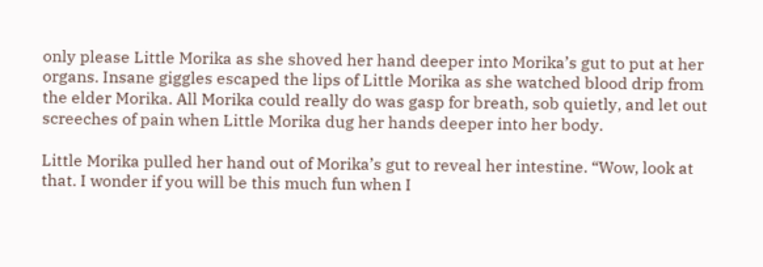only please Little Morika as she shoved her hand deeper into Morika’s gut to put at her organs. Insane giggles escaped the lips of Little Morika as she watched blood drip from the elder Morika. All Morika could really do was gasp for breath, sob quietly, and let out screeches of pain when Little Morika dug her hands deeper into her body.

Little Morika pulled her hand out of Morika’s gut to reveal her intestine. “Wow, look at that. I wonder if you will be this much fun when I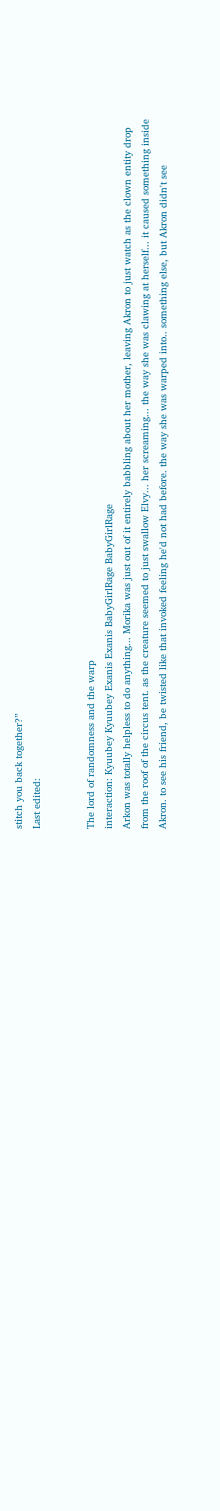stitch you back together?”
Last edited:


The lord of randomness and the warp
interaction: Kyuubey Kyuubey Exanis Exanis BabyGirlRage BabyGirlRage
Arkon was totally helpless to do anything... Morika was just out of it entirely babbling about her mother, leaving Akron to just watch as the clown entity drop from the roof of the circus tent. as the creature seemed to just swallow Elvy... her screaming... the way she was clawing at herself... it caused something inside Akron. to see his friend, be twisted like that invoked feeling he'd not had before. the way she was warped into.. something else, but Akron didn't see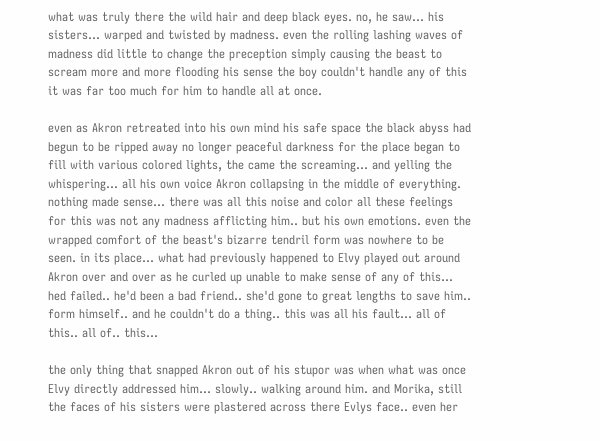what was truly there the wild hair and deep black eyes. no, he saw... his sisters... warped and twisted by madness. even the rolling lashing waves of madness did little to change the preception simply causing the beast to scream more and more flooding his sense the boy couldn't handle any of this it was far too much for him to handle all at once.

even as Akron retreated into his own mind his safe space the black abyss had begun to be ripped away no longer peaceful darkness for the place began to fill with various colored lights, the came the screaming... and yelling the whispering... all his own voice Akron collapsing in the middle of everything. nothing made sense... there was all this noise and color all these feelings for this was not any madness afflicting him.. but his own emotions. even the wrapped comfort of the beast's bizarre tendril form was nowhere to be seen. in its place... what had previously happened to Elvy played out around Akron over and over as he curled up unable to make sense of any of this... hed failed.. he'd been a bad friend.. she'd gone to great lengths to save him.. form himself.. and he couldn't do a thing.. this was all his fault... all of this.. all of.. this...

the only thing that snapped Akron out of his stupor was when what was once Elvy directly addressed him... slowly.. walking around him. and Morika, still the faces of his sisters were plastered across there Evlys face.. even her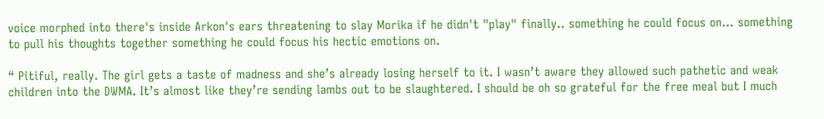voice morphed into there's inside Arkon's ears threatening to slay Morika if he didn't "play" finally.. something he could focus on... something to pull his thoughts together something he could focus his hectic emotions on.

“ Pitiful, really. The girl gets a taste of madness and she’s already losing herself to it. I wasn’t aware they allowed such pathetic and weak children into the DWMA. It’s almost like they’re sending lambs out to be slaughtered. I should be oh so grateful for the free meal but I much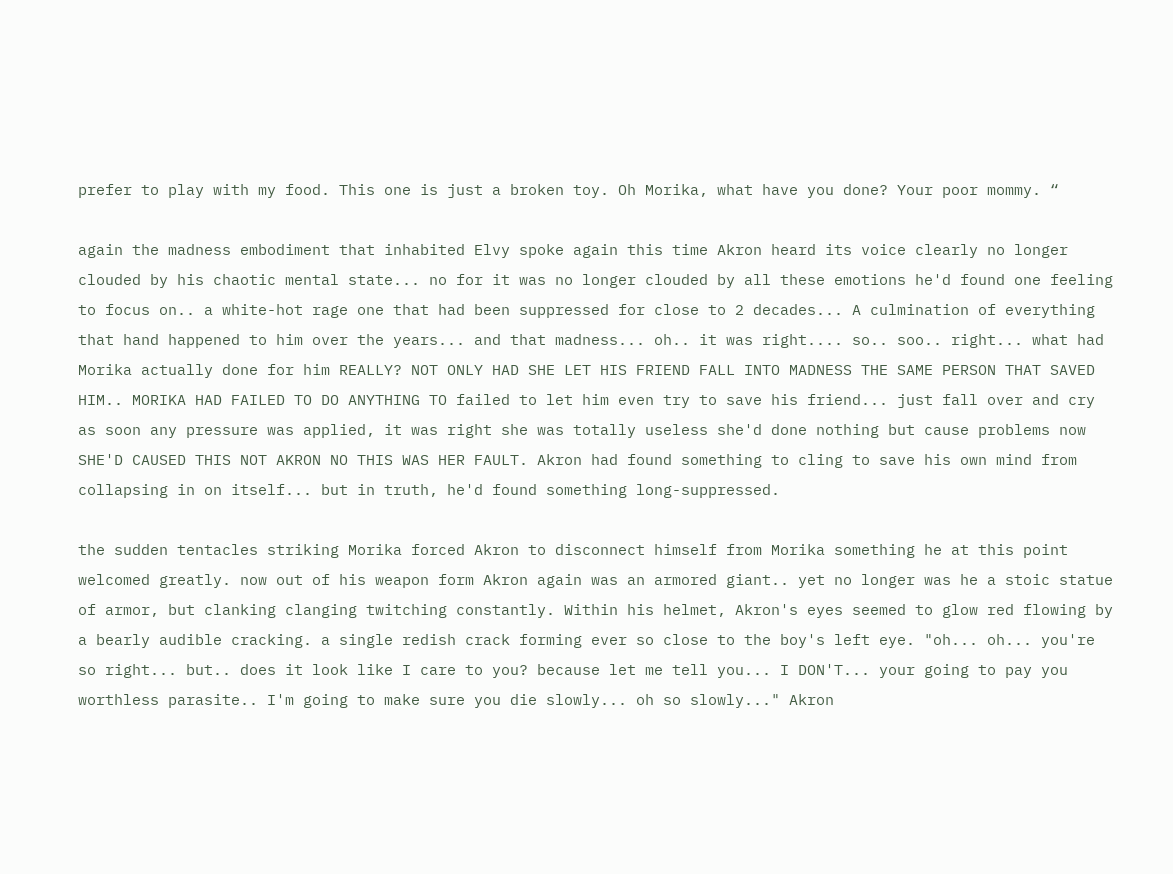prefer to play with my food. This one is just a broken toy. Oh Morika, what have you done? Your poor mommy. “

again the madness embodiment that inhabited Elvy spoke again this time Akron heard its voice clearly no longer clouded by his chaotic mental state... no for it was no longer clouded by all these emotions he'd found one feeling to focus on.. a white-hot rage one that had been suppressed for close to 2 decades... A culmination of everything that hand happened to him over the years... and that madness... oh.. it was right.... so.. soo.. right... what had Morika actually done for him REALLY? NOT ONLY HAD SHE LET HIS FRIEND FALL INTO MADNESS THE SAME PERSON THAT SAVED HIM.. MORIKA HAD FAILED TO DO ANYTHING TO failed to let him even try to save his friend... just fall over and cry as soon any pressure was applied, it was right she was totally useless she'd done nothing but cause problems now SHE'D CAUSED THIS NOT AKRON NO THIS WAS HER FAULT. Akron had found something to cling to save his own mind from collapsing in on itself... but in truth, he'd found something long-suppressed.

the sudden tentacles striking Morika forced Akron to disconnect himself from Morika something he at this point welcomed greatly. now out of his weapon form Akron again was an armored giant.. yet no longer was he a stoic statue of armor, but clanking clanging twitching constantly. Within his helmet, Akron's eyes seemed to glow red flowing by a bearly audible cracking. a single redish crack forming ever so close to the boy's left eye. "oh... oh... you're so right... but.. does it look like I care to you? because let me tell you... I DON'T... your going to pay you worthless parasite.. I'm going to make sure you die slowly... oh so slowly..." Akron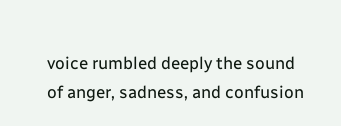voice rumbled deeply the sound of anger, sadness, and confusion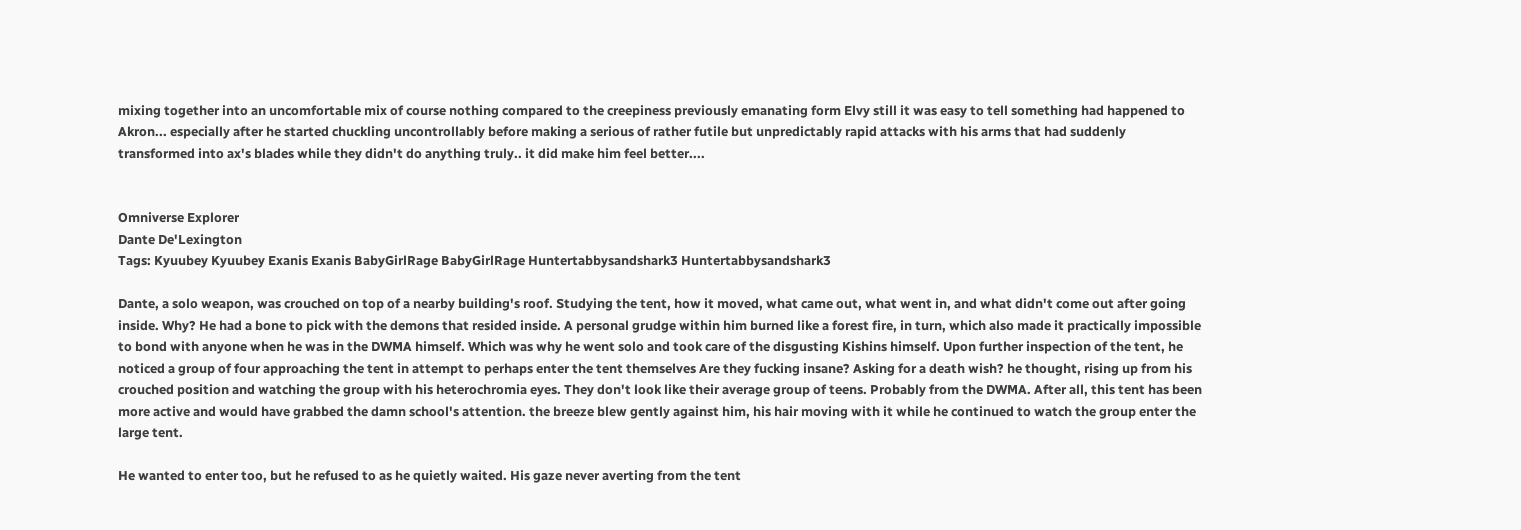mixing together into an uncomfortable mix of course nothing compared to the creepiness previously emanating form Elvy still it was easy to tell something had happened to Akron... especially after he started chuckling uncontrollably before making a serious of rather futile but unpredictably rapid attacks with his arms that had suddenly transformed into ax's blades while they didn't do anything truly.. it did make him feel better....


Omniverse Explorer
Dante De'Lexington
Tags: Kyuubey Kyuubey Exanis Exanis BabyGirlRage BabyGirlRage Huntertabbysandshark3 Huntertabbysandshark3

Dante, a solo weapon, was crouched on top of a nearby building's roof. Studying the tent, how it moved, what came out, what went in, and what didn't come out after going inside. Why? He had a bone to pick with the demons that resided inside. A personal grudge within him burned like a forest fire, in turn, which also made it practically impossible to bond with anyone when he was in the DWMA himself. Which was why he went solo and took care of the disgusting Kishins himself. Upon further inspection of the tent, he noticed a group of four approaching the tent in attempt to perhaps enter the tent themselves Are they fucking insane? Asking for a death wish? he thought, rising up from his crouched position and watching the group with his heterochromia eyes. They don't look like their average group of teens. Probably from the DWMA. After all, this tent has been more active and would have grabbed the damn school's attention. the breeze blew gently against him, his hair moving with it while he continued to watch the group enter the large tent.

He wanted to enter too, but he refused to as he quietly waited. His gaze never averting from the tent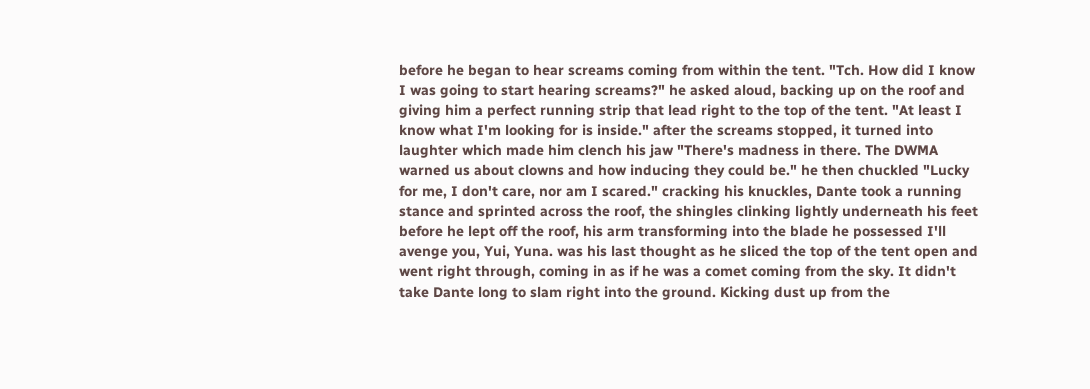before he began to hear screams coming from within the tent. "Tch. How did I know I was going to start hearing screams?" he asked aloud, backing up on the roof and giving him a perfect running strip that lead right to the top of the tent. "At least I know what I'm looking for is inside." after the screams stopped, it turned into laughter which made him clench his jaw "There's madness in there. The DWMA warned us about clowns and how inducing they could be." he then chuckled "Lucky for me, I don't care, nor am I scared." cracking his knuckles, Dante took a running stance and sprinted across the roof, the shingles clinking lightly underneath his feet before he lept off the roof, his arm transforming into the blade he possessed I'll avenge you, Yui, Yuna. was his last thought as he sliced the top of the tent open and went right through, coming in as if he was a comet coming from the sky. It didn't take Dante long to slam right into the ground. Kicking dust up from the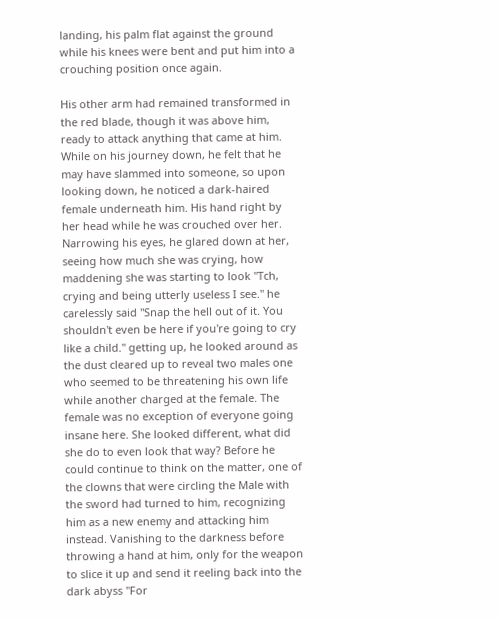landing, his palm flat against the ground while his knees were bent and put him into a crouching position once again.

His other arm had remained transformed in the red blade, though it was above him, ready to attack anything that came at him. While on his journey down, he felt that he may have slammed into someone, so upon looking down, he noticed a dark-haired female underneath him. His hand right by her head while he was crouched over her. Narrowing his eyes, he glared down at her, seeing how much she was crying, how maddening she was starting to look "Tch, crying and being utterly useless I see." he carelessly said "Snap the hell out of it. You shouldn't even be here if you're going to cry like a child." getting up, he looked around as the dust cleared up to reveal two males one who seemed to be threatening his own life while another charged at the female. The female was no exception of everyone going insane here. She looked different, what did she do to even look that way? Before he could continue to think on the matter, one of the clowns that were circling the Male with the sword had turned to him, recognizing him as a new enemy and attacking him instead. Vanishing to the darkness before throwing a hand at him, only for the weapon to slice it up and send it reeling back into the dark abyss "For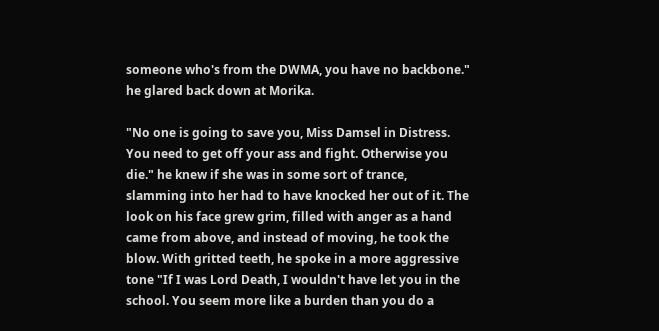someone who's from the DWMA, you have no backbone." he glared back down at Morika.

"No one is going to save you, Miss Damsel in Distress. You need to get off your ass and fight. Otherwise you die." he knew if she was in some sort of trance, slamming into her had to have knocked her out of it. The look on his face grew grim, filled with anger as a hand came from above, and instead of moving, he took the blow. With gritted teeth, he spoke in a more aggressive tone "If I was Lord Death, I wouldn't have let you in the school. You seem more like a burden than you do a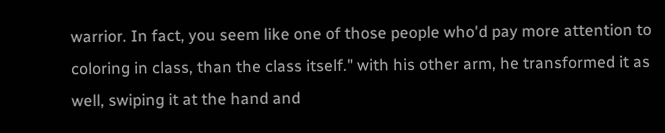warrior. In fact, you seem like one of those people who'd pay more attention to coloring in class, than the class itself." with his other arm, he transformed it as well, swiping it at the hand and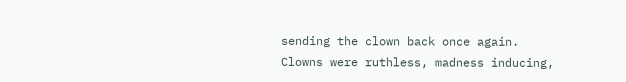sending the clown back once again. Clowns were ruthless, madness inducing,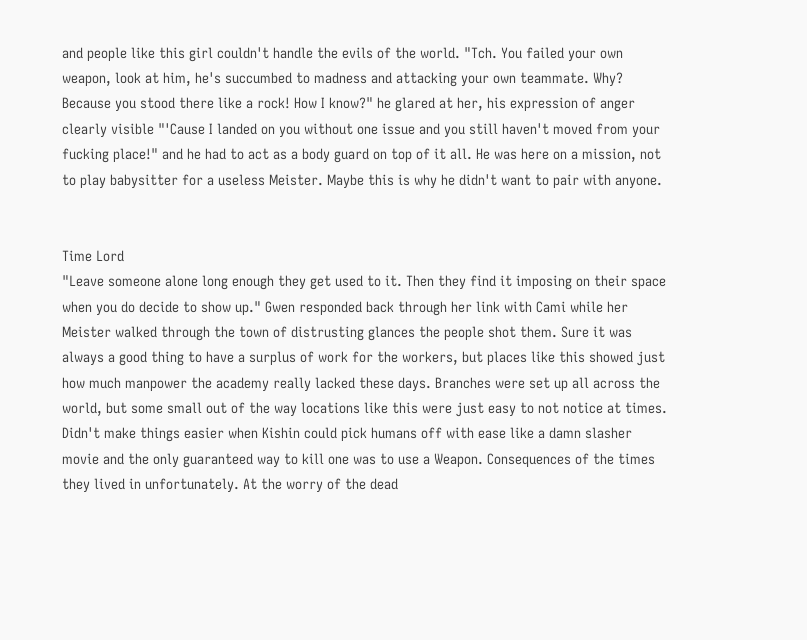and people like this girl couldn't handle the evils of the world. "Tch. You failed your own weapon, look at him, he's succumbed to madness and attacking your own teammate. Why? Because you stood there like a rock! How I know?" he glared at her, his expression of anger clearly visible "'Cause I landed on you without one issue and you still haven't moved from your fucking place!" and he had to act as a body guard on top of it all. He was here on a mission, not to play babysitter for a useless Meister. Maybe this is why he didn't want to pair with anyone.


Time Lord
"Leave someone alone long enough they get used to it. Then they find it imposing on their space when you do decide to show up." Gwen responded back through her link with Cami while her Meister walked through the town of distrusting glances the people shot them. Sure it was always a good thing to have a surplus of work for the workers, but places like this showed just how much manpower the academy really lacked these days. Branches were set up all across the world, but some small out of the way locations like this were just easy to not notice at times. Didn't make things easier when Kishin could pick humans off with ease like a damn slasher movie and the only guaranteed way to kill one was to use a Weapon. Consequences of the times they lived in unfortunately. At the worry of the dead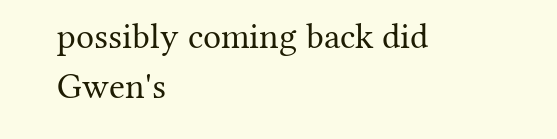possibly coming back did Gwen's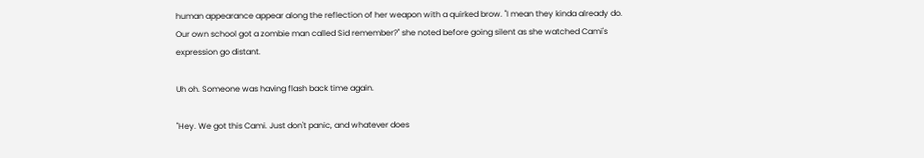human appearance appear along the reflection of her weapon with a quirked brow. "I mean they kinda already do. Our own school got a zombie man called Sid remember?" she noted before going silent as she watched Cami's expression go distant.

Uh oh. Someone was having flash back time again.

"Hey. We got this Cami. Just don't panic, and whatever does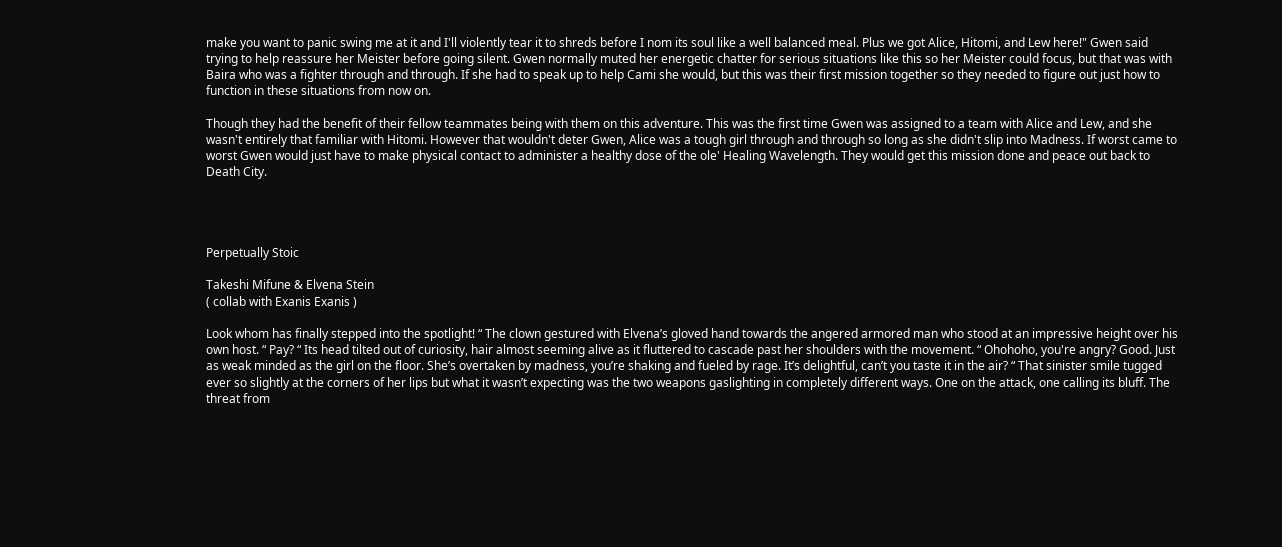make you want to panic swing me at it and I'll violently tear it to shreds before I nom its soul like a well balanced meal. Plus we got Alice, Hitomi, and Lew here!" Gwen said trying to help reassure her Meister before going silent. Gwen normally muted her energetic chatter for serious situations like this so her Meister could focus, but that was with Baira who was a fighter through and through. If she had to speak up to help Cami she would, but this was their first mission together so they needed to figure out just how to function in these situations from now on.

Though they had the benefit of their fellow teammates being with them on this adventure. This was the first time Gwen was assigned to a team with Alice and Lew, and she wasn't entirely that familiar with Hitomi. However that wouldn't deter Gwen, Alice was a tough girl through and through so long as she didn't slip into Madness. If worst came to worst Gwen would just have to make physical contact to administer a healthy dose of the ole' Healing Wavelength. They would get this mission done and peace out back to Death City.




Perpetually Stoic

Takeshi Mifune & Elvena Stein
( collab with Exanis Exanis )

Look whom has finally stepped into the spotlight! “ The clown gestured with Elvena’s gloved hand towards the angered armored man who stood at an impressive height over his own host. “ Pay? “ Its head tilted out of curiosity, hair almost seeming alive as it fluttered to cascade past her shoulders with the movement. “ Ohohoho, you're angry? Good. Just as weak minded as the girl on the floor. She’s overtaken by madness, you’re shaking and fueled by rage. It’s delightful, can’t you taste it in the air? “ That sinister smile tugged ever so slightly at the corners of her lips but what it wasn’t expecting was the two weapons gaslighting in completely different ways. One on the attack, one calling its bluff. The threat from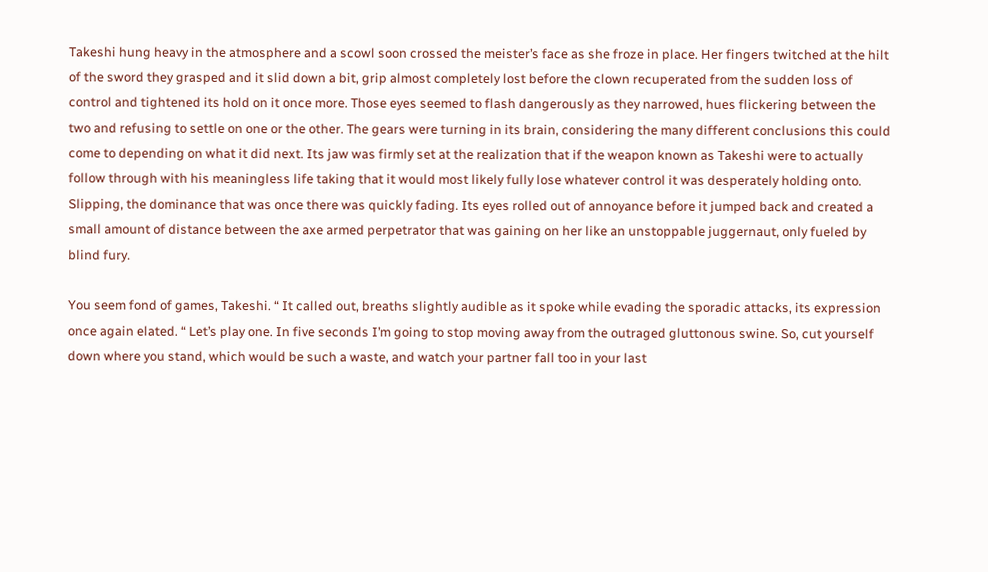Takeshi hung heavy in the atmosphere and a scowl soon crossed the meister’s face as she froze in place. Her fingers twitched at the hilt of the sword they grasped and it slid down a bit, grip almost completely lost before the clown recuperated from the sudden loss of control and tightened its hold on it once more. Those eyes seemed to flash dangerously as they narrowed, hues flickering between the two and refusing to settle on one or the other. The gears were turning in its brain, considering the many different conclusions this could come to depending on what it did next. Its jaw was firmly set at the realization that if the weapon known as Takeshi were to actually follow through with his meaningless life taking that it would most likely fully lose whatever control it was desperately holding onto. Slipping, the dominance that was once there was quickly fading. Its eyes rolled out of annoyance before it jumped back and created a small amount of distance between the axe armed perpetrator that was gaining on her like an unstoppable juggernaut, only fueled by blind fury.

You seem fond of games, Takeshi. “ It called out, breaths slightly audible as it spoke while evading the sporadic attacks, its expression once again elated. “ Let’s play one. In five seconds I’m going to stop moving away from the outraged gluttonous swine. So, cut yourself down where you stand, which would be such a waste, and watch your partner fall too in your last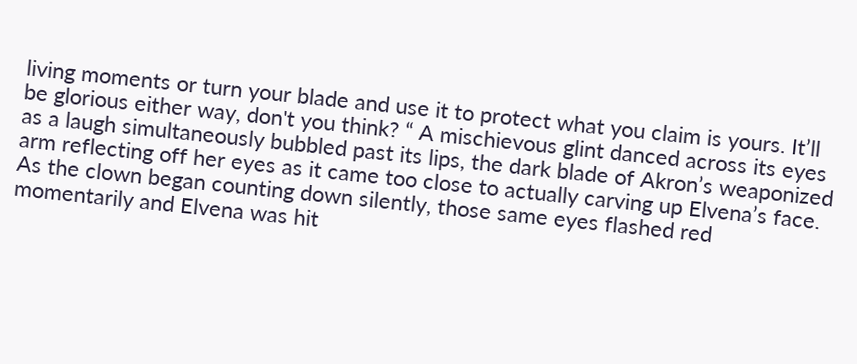living moments or turn your blade and use it to protect what you claim is yours. It’ll be glorious either way, don't you think? “ A mischievous glint danced across its eyes as a laugh simultaneously bubbled past its lips, the dark blade of Akron’s weaponized arm reflecting off her eyes as it came too close to actually carving up Elvena’s face. As the clown began counting down silently, those same eyes flashed red momentarily and Elvena was hit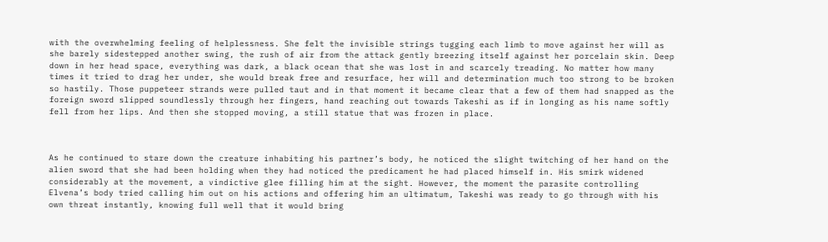with the overwhelming feeling of helplessness. She felt the invisible strings tugging each limb to move against her will as she barely sidestepped another swing, the rush of air from the attack gently breezing itself against her porcelain skin. Deep down in her head space, everything was dark, a black ocean that she was lost in and scarcely treading. No matter how many times it tried to drag her under, she would break free and resurface, her will and determination much too strong to be broken so hastily. Those puppeteer strands were pulled taut and in that moment it became clear that a few of them had snapped as the foreign sword slipped soundlessly through her fingers, hand reaching out towards Takeshi as if in longing as his name softly fell from her lips. And then she stopped moving, a still statue that was frozen in place.



As he continued to stare down the creature inhabiting his partner’s body, he noticed the slight twitching of her hand on the alien sword that she had been holding when they had noticed the predicament he had placed himself in. His smirk widened considerably at the movement, a vindictive glee filling him at the sight. However, the moment the parasite controlling Elvena’s body tried calling him out on his actions and offering him an ultimatum, Takeshi was ready to go through with his own threat instantly, knowing full well that it would bring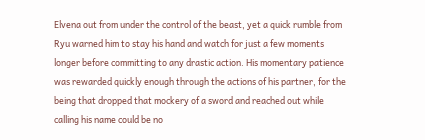Elvena out from under the control of the beast, yet a quick rumble from Ryu warned him to stay his hand and watch for just a few moments longer before committing to any drastic action. His momentary patience was rewarded quickly enough through the actions of his partner, for the being that dropped that mockery of a sword and reached out while calling his name could be no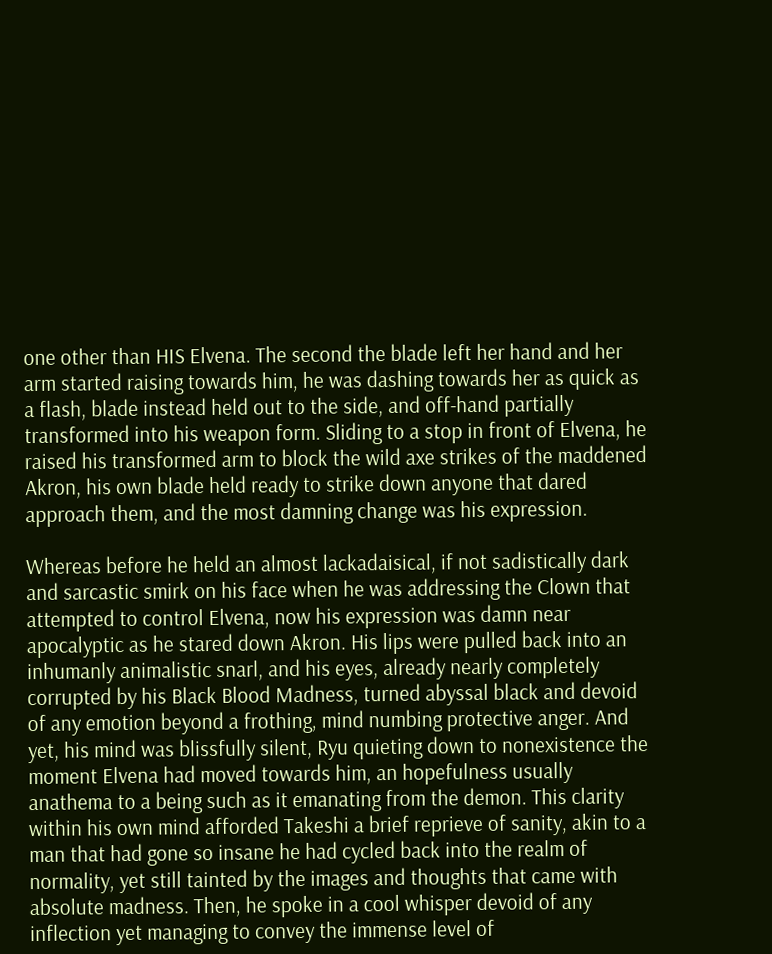one other than HIS Elvena. The second the blade left her hand and her arm started raising towards him, he was dashing towards her as quick as a flash, blade instead held out to the side, and off-hand partially transformed into his weapon form. Sliding to a stop in front of Elvena, he raised his transformed arm to block the wild axe strikes of the maddened Akron, his own blade held ready to strike down anyone that dared approach them, and the most damning change was his expression.

Whereas before he held an almost lackadaisical, if not sadistically dark and sarcastic smirk on his face when he was addressing the Clown that attempted to control Elvena, now his expression was damn near apocalyptic as he stared down Akron. His lips were pulled back into an inhumanly animalistic snarl, and his eyes, already nearly completely corrupted by his Black Blood Madness, turned abyssal black and devoid of any emotion beyond a frothing, mind numbing protective anger. And yet, his mind was blissfully silent, Ryu quieting down to nonexistence the moment Elvena had moved towards him, an hopefulness usually anathema to a being such as it emanating from the demon. This clarity within his own mind afforded Takeshi a brief reprieve of sanity, akin to a man that had gone so insane he had cycled back into the realm of normality, yet still tainted by the images and thoughts that came with absolute madness. Then, he spoke in a cool whisper devoid of any inflection yet managing to convey the immense level of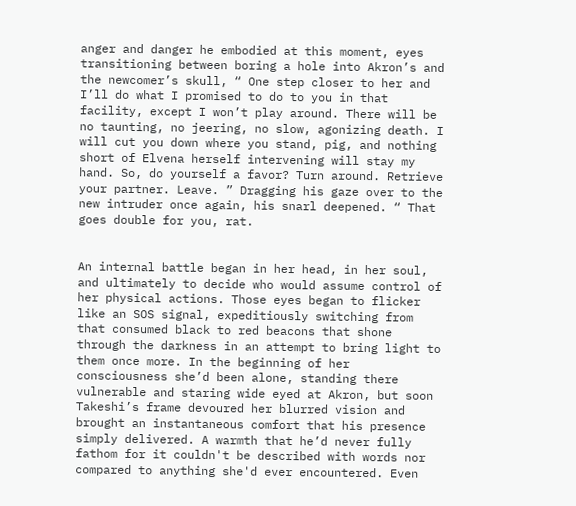anger and danger he embodied at this moment, eyes transitioning between boring a hole into Akron’s and the newcomer’s skull, “ One step closer to her and I’ll do what I promised to do to you in that facility, except I won’t play around. There will be no taunting, no jeering, no slow, agonizing death. I will cut you down where you stand, pig, and nothing short of Elvena herself intervening will stay my hand. So, do yourself a favor? Turn around. Retrieve your partner. Leave. ” Dragging his gaze over to the new intruder once again, his snarl deepened. “ That goes double for you, rat.


An internal battle began in her head, in her soul, and ultimately to decide who would assume control of her physical actions. Those eyes began to flicker like an SOS signal, expeditiously switching from that consumed black to red beacons that shone through the darkness in an attempt to bring light to them once more. In the beginning of her consciousness she’d been alone, standing there vulnerable and staring wide eyed at Akron, but soon Takeshi’s frame devoured her blurred vision and brought an instantaneous comfort that his presence simply delivered. A warmth that he’d never fully fathom for it couldn't be described with words nor compared to anything she'd ever encountered. Even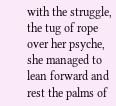with the struggle, the tug of rope over her psyche, she managed to lean forward and rest the palms of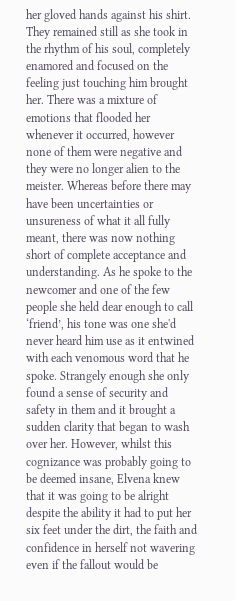her gloved hands against his shirt. They remained still as she took in the rhythm of his soul, completely enamored and focused on the feeling just touching him brought her. There was a mixture of emotions that flooded her whenever it occurred, however none of them were negative and they were no longer alien to the meister. Whereas before there may have been uncertainties or unsureness of what it all fully meant, there was now nothing short of complete acceptance and understanding. As he spoke to the newcomer and one of the few people she held dear enough to call ‘friend’, his tone was one she'd never heard him use as it entwined with each venomous word that he spoke. Strangely enough she only found a sense of security and safety in them and it brought a sudden clarity that began to wash over her. However, whilst this cognizance was probably going to be deemed insane, Elvena knew that it was going to be alright despite the ability it had to put her six feet under the dirt, the faith and confidence in herself not wavering even if the fallout would be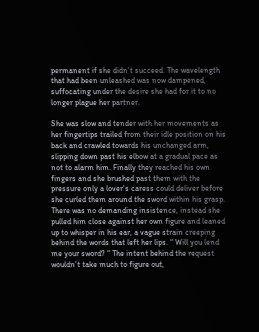permanent if she didn’t succeed. The wavelength that had been unleashed was now dampened, suffocating under the desire she had for it to no longer plague her partner.

She was slow and tender with her movements as her fingertips trailed from their idle position on his back and crawled towards his unchanged arm, slipping down past his elbow at a gradual pace as not to alarm him. Finally they reached his own fingers and she brushed past them with the pressure only a lover's caress could deliver before she curled them around the sword within his grasp. There was no demanding insistence, instead she pulled him close against her own figure and leaned up to whisper in his ear, a vague strain creeping behind the words that left her lips. “ Will you lend me your sword? “ The intent behind the request wouldn’t take much to figure out,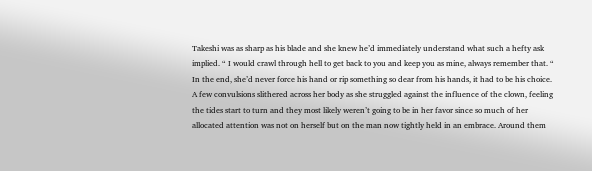Takeshi was as sharp as his blade and she knew he’d immediately understand what such a hefty ask implied. “ I would crawl through hell to get back to you and keep you as mine, always remember that. “ In the end, she’d never force his hand or rip something so dear from his hands, it had to be his choice. A few convulsions slithered across her body as she struggled against the influence of the clown, feeling the tides start to turn and they most likely weren’t going to be in her favor since so much of her allocated attention was not on herself but on the man now tightly held in an embrace. Around them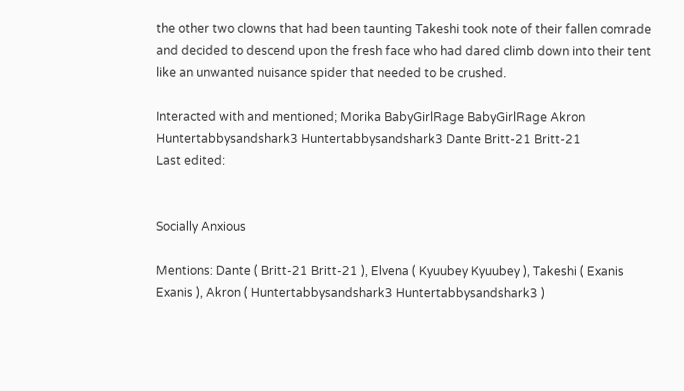the other two clowns that had been taunting Takeshi took note of their fallen comrade and decided to descend upon the fresh face who had dared climb down into their tent like an unwanted nuisance spider that needed to be crushed.

Interacted with and mentioned; Morika BabyGirlRage BabyGirlRage Akron Huntertabbysandshark3 Huntertabbysandshark3 Dante Britt-21 Britt-21
Last edited:


Socially Anxious

Mentions: Dante ( Britt-21 Britt-21 ), Elvena ( Kyuubey Kyuubey ), Takeshi ( Exanis Exanis ), Akron ( Huntertabbysandshark3 Huntertabbysandshark3 )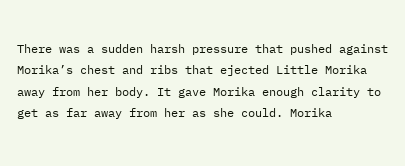There was a sudden harsh pressure that pushed against Morika’s chest and ribs that ejected Little Morika away from her body. It gave Morika enough clarity to get as far away from her as she could. Morika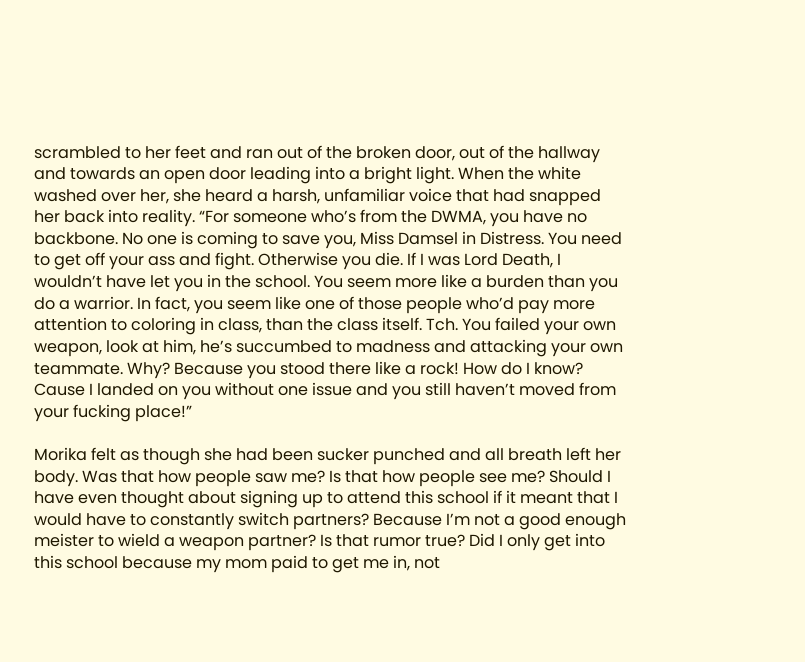scrambled to her feet and ran out of the broken door, out of the hallway and towards an open door leading into a bright light. When the white washed over her, she heard a harsh, unfamiliar voice that had snapped her back into reality. “For someone who’s from the DWMA, you have no backbone. No one is coming to save you, Miss Damsel in Distress. You need to get off your ass and fight. Otherwise you die. If I was Lord Death, I wouldn’t have let you in the school. You seem more like a burden than you do a warrior. In fact, you seem like one of those people who’d pay more attention to coloring in class, than the class itself. Tch. You failed your own weapon, look at him, he’s succumbed to madness and attacking your own teammate. Why? Because you stood there like a rock! How do I know? Cause I landed on you without one issue and you still haven’t moved from your fucking place!”

Morika felt as though she had been sucker punched and all breath left her body. Was that how people saw me? Is that how people see me? Should I have even thought about signing up to attend this school if it meant that I would have to constantly switch partners? Because I’m not a good enough meister to wield a weapon partner? Is that rumor true? Did I only get into this school because my mom paid to get me in, not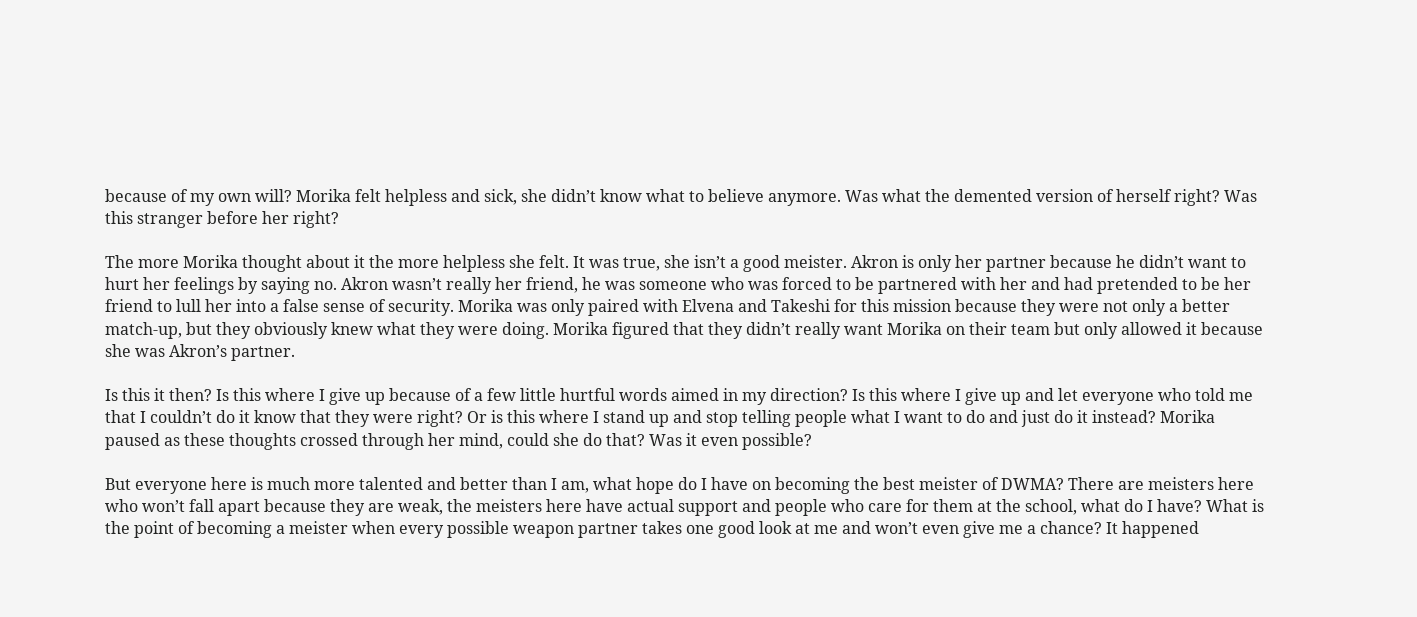because of my own will? Morika felt helpless and sick, she didn’t know what to believe anymore. Was what the demented version of herself right? Was this stranger before her right?

The more Morika thought about it the more helpless she felt. It was true, she isn’t a good meister. Akron is only her partner because he didn’t want to hurt her feelings by saying no. Akron wasn’t really her friend, he was someone who was forced to be partnered with her and had pretended to be her friend to lull her into a false sense of security. Morika was only paired with Elvena and Takeshi for this mission because they were not only a better match-up, but they obviously knew what they were doing. Morika figured that they didn’t really want Morika on their team but only allowed it because she was Akron’s partner.

Is this it then? Is this where I give up because of a few little hurtful words aimed in my direction? Is this where I give up and let everyone who told me that I couldn’t do it know that they were right? Or is this where I stand up and stop telling people what I want to do and just do it instead? Morika paused as these thoughts crossed through her mind, could she do that? Was it even possible?

But everyone here is much more talented and better than I am, what hope do I have on becoming the best meister of DWMA? There are meisters here who won’t fall apart because they are weak, the meisters here have actual support and people who care for them at the school, what do I have? What is the point of becoming a meister when every possible weapon partner takes one good look at me and won’t even give me a chance? It happened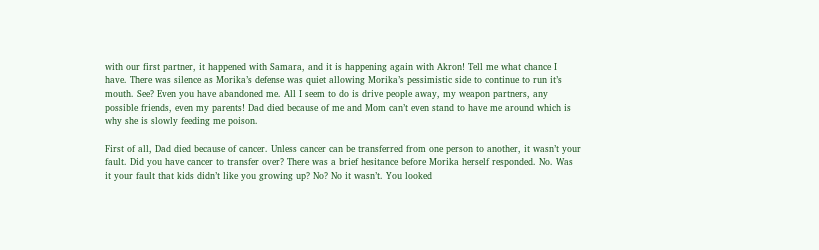with our first partner, it happened with Samara, and it is happening again with Akron! Tell me what chance I have. There was silence as Morika’s defense was quiet allowing Morika’s pessimistic side to continue to run it’s mouth. See? Even you have abandoned me. All I seem to do is drive people away, my weapon partners, any possible friends, even my parents! Dad died because of me and Mom can’t even stand to have me around which is why she is slowly feeding me poison.

First of all, Dad died because of cancer. Unless cancer can be transferred from one person to another, it wasn’t your fault. Did you have cancer to transfer over? There was a brief hesitance before Morika herself responded. No. Was it your fault that kids didn’t like you growing up? No? No it wasn’t. You looked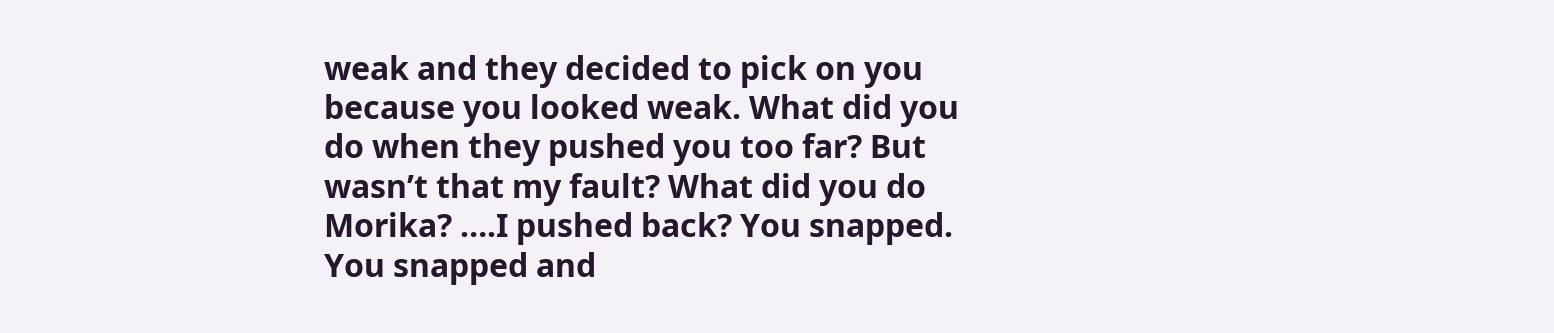weak and they decided to pick on you because you looked weak. What did you do when they pushed you too far? But wasn’t that my fault? What did you do Morika? ….I pushed back? You snapped. You snapped and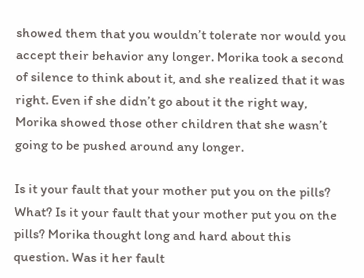showed them that you wouldn’t tolerate nor would you accept their behavior any longer. Morika took a second of silence to think about it, and she realized that it was right. Even if she didn’t go about it the right way, Morika showed those other children that she wasn’t going to be pushed around any longer.

Is it your fault that your mother put you on the pills? What? Is it your fault that your mother put you on the pills? Morika thought long and hard about this question. Was it her fault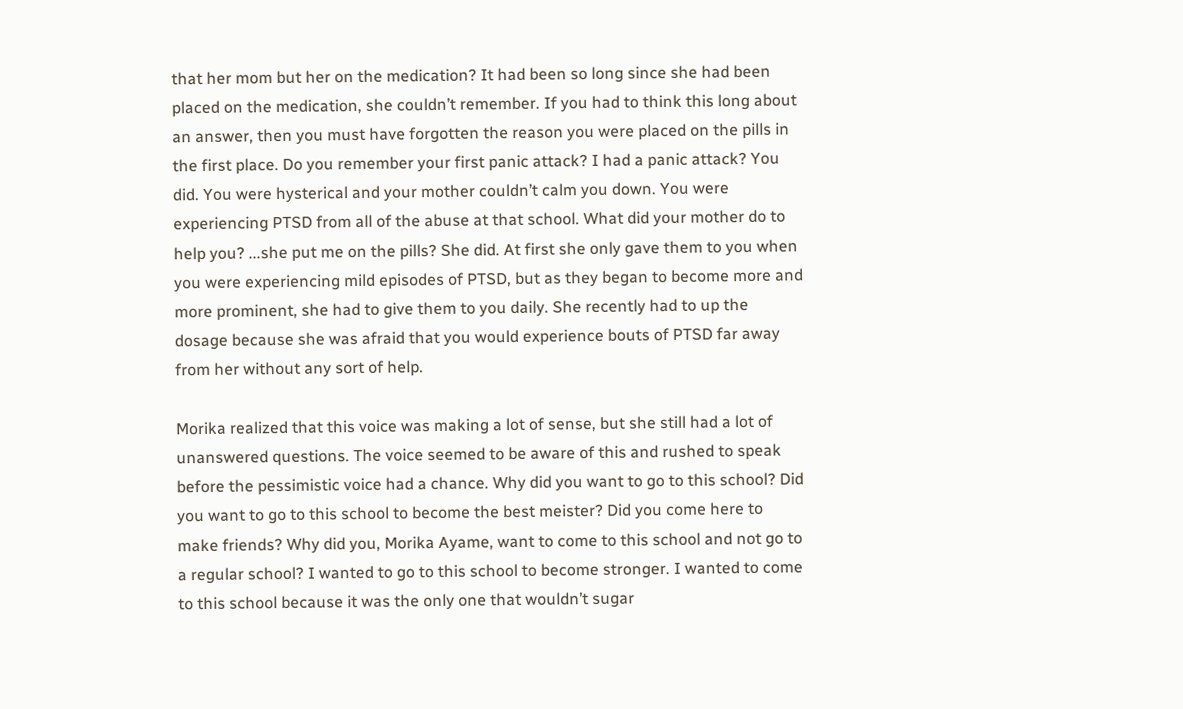that her mom but her on the medication? It had been so long since she had been placed on the medication, she couldn’t remember. If you had to think this long about an answer, then you must have forgotten the reason you were placed on the pills in the first place. Do you remember your first panic attack? I had a panic attack? You did. You were hysterical and your mother couldn’t calm you down. You were experiencing PTSD from all of the abuse at that school. What did your mother do to help you? ...she put me on the pills? She did. At first she only gave them to you when you were experiencing mild episodes of PTSD, but as they began to become more and more prominent, she had to give them to you daily. She recently had to up the dosage because she was afraid that you would experience bouts of PTSD far away from her without any sort of help.

Morika realized that this voice was making a lot of sense, but she still had a lot of unanswered questions. The voice seemed to be aware of this and rushed to speak before the pessimistic voice had a chance. Why did you want to go to this school? Did you want to go to this school to become the best meister? Did you come here to make friends? Why did you, Morika Ayame, want to come to this school and not go to a regular school? I wanted to go to this school to become stronger. I wanted to come to this school because it was the only one that wouldn’t sugar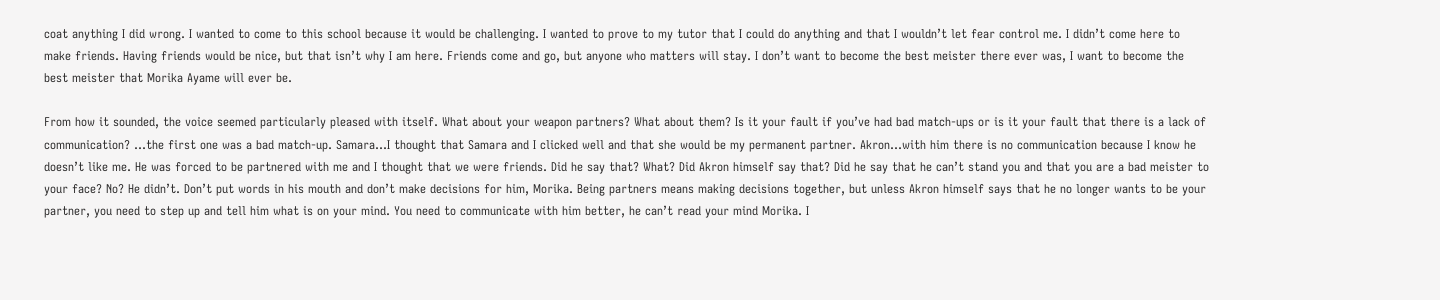coat anything I did wrong. I wanted to come to this school because it would be challenging. I wanted to prove to my tutor that I could do anything and that I wouldn’t let fear control me. I didn’t come here to make friends. Having friends would be nice, but that isn’t why I am here. Friends come and go, but anyone who matters will stay. I don’t want to become the best meister there ever was, I want to become the best meister that Morika Ayame will ever be.

From how it sounded, the voice seemed particularly pleased with itself. What about your weapon partners? What about them? Is it your fault if you’ve had bad match-ups or is it your fault that there is a lack of communication? ...the first one was a bad match-up. Samara...I thought that Samara and I clicked well and that she would be my permanent partner. Akron...with him there is no communication because I know he doesn’t like me. He was forced to be partnered with me and I thought that we were friends. Did he say that? What? Did Akron himself say that? Did he say that he can’t stand you and that you are a bad meister to your face? No? He didn’t. Don’t put words in his mouth and don’t make decisions for him, Morika. Being partners means making decisions together, but unless Akron himself says that he no longer wants to be your partner, you need to step up and tell him what is on your mind. You need to communicate with him better, he can’t read your mind Morika. I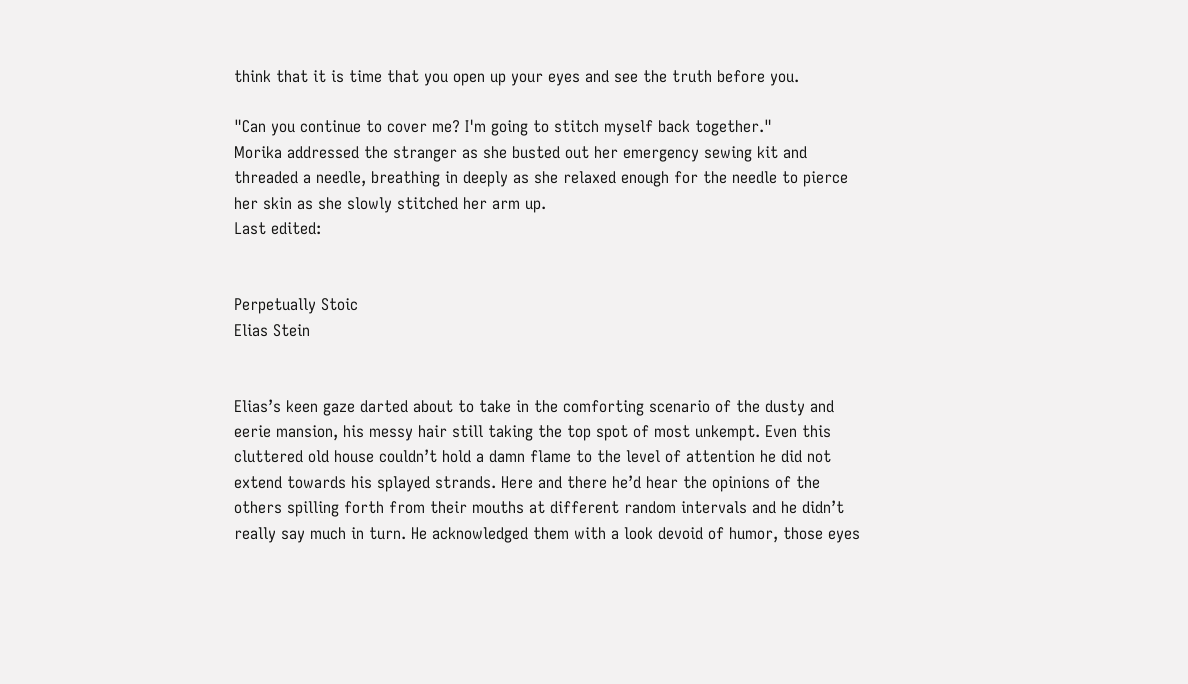think that it is time that you open up your eyes and see the truth before you.

"Can you continue to cover me? I'm going to stitch myself back together."
Morika addressed the stranger as she busted out her emergency sewing kit and threaded a needle, breathing in deeply as she relaxed enough for the needle to pierce her skin as she slowly stitched her arm up.
Last edited:


Perpetually Stoic
Elias Stein


Elias’s keen gaze darted about to take in the comforting scenario of the dusty and eerie mansion, his messy hair still taking the top spot of most unkempt. Even this cluttered old house couldn’t hold a damn flame to the level of attention he did not extend towards his splayed strands. Here and there he’d hear the opinions of the others spilling forth from their mouths at different random intervals and he didn’t really say much in turn. He acknowledged them with a look devoid of humor, those eyes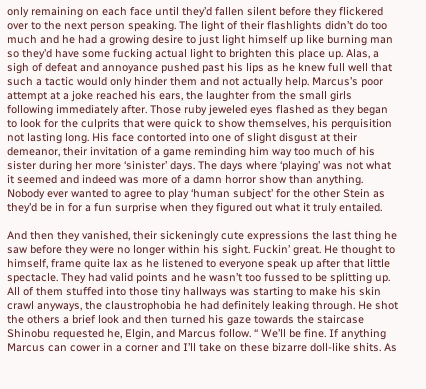only remaining on each face until they’d fallen silent before they flickered over to the next person speaking. The light of their flashlights didn’t do too much and he had a growing desire to just light himself up like burning man so they’d have some fucking actual light to brighten this place up. Alas, a sigh of defeat and annoyance pushed past his lips as he knew full well that such a tactic would only hinder them and not actually help. Marcus’s poor attempt at a joke reached his ears, the laughter from the small girls following immediately after. Those ruby jeweled eyes flashed as they began to look for the culprits that were quick to show themselves, his perquisition not lasting long. His face contorted into one of slight disgust at their demeanor, their invitation of a game reminding him way too much of his sister during her more ‘sinister’ days. The days where ‘playing’ was not what it seemed and indeed was more of a damn horror show than anything. Nobody ever wanted to agree to play ‘human subject’ for the other Stein as they’d be in for a fun surprise when they figured out what it truly entailed.

And then they vanished, their sickeningly cute expressions the last thing he saw before they were no longer within his sight. Fuckin’ great. He thought to himself, frame quite lax as he listened to everyone speak up after that little spectacle. They had valid points and he wasn’t too fussed to be splitting up. All of them stuffed into those tiny hallways was starting to make his skin crawl anyways, the claustrophobia he had definitely leaking through. He shot the others a brief look and then turned his gaze towards the staircase Shinobu requested he, Elgin, and Marcus follow. “ We’ll be fine. If anything Marcus can cower in a corner and I’ll take on these bizarre doll-like shits. As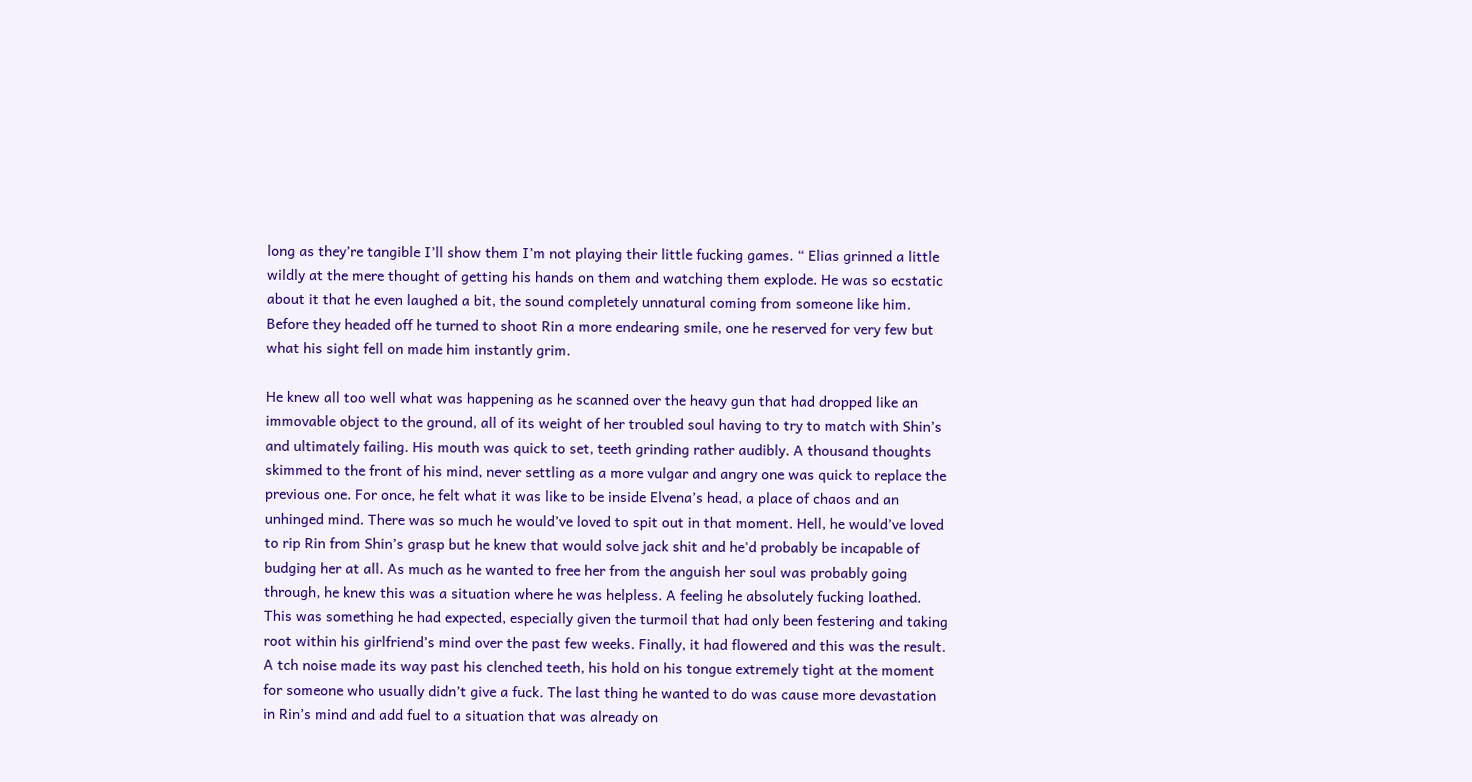long as they’re tangible I’ll show them I’m not playing their little fucking games. “ Elias grinned a little wildly at the mere thought of getting his hands on them and watching them explode. He was so ecstatic about it that he even laughed a bit, the sound completely unnatural coming from someone like him. Before they headed off he turned to shoot Rin a more endearing smile, one he reserved for very few but what his sight fell on made him instantly grim.

He knew all too well what was happening as he scanned over the heavy gun that had dropped like an immovable object to the ground, all of its weight of her troubled soul having to try to match with Shin’s and ultimately failing. His mouth was quick to set, teeth grinding rather audibly. A thousand thoughts skimmed to the front of his mind, never settling as a more vulgar and angry one was quick to replace the previous one. For once, he felt what it was like to be inside Elvena’s head, a place of chaos and an unhinged mind. There was so much he would’ve loved to spit out in that moment. Hell, he would’ve loved to rip Rin from Shin’s grasp but he knew that would solve jack shit and he'd probably be incapable of budging her at all. As much as he wanted to free her from the anguish her soul was probably going through, he knew this was a situation where he was helpless. A feeling he absolutely fucking loathed. This was something he had expected, especially given the turmoil that had only been festering and taking root within his girlfriend’s mind over the past few weeks. Finally, it had flowered and this was the result. A tch noise made its way past his clenched teeth, his hold on his tongue extremely tight at the moment for someone who usually didn’t give a fuck. The last thing he wanted to do was cause more devastation in Rin’s mind and add fuel to a situation that was already on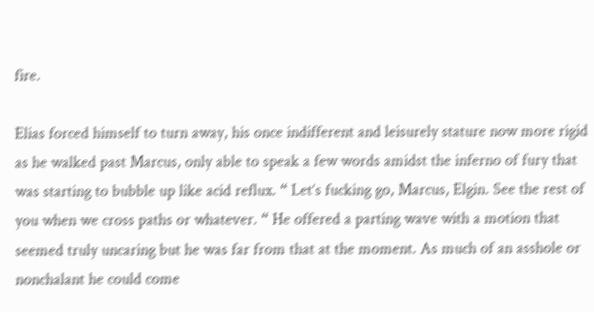fire.

Elias forced himself to turn away, his once indifferent and leisurely stature now more rigid as he walked past Marcus, only able to speak a few words amidst the inferno of fury that was starting to bubble up like acid reflux. “ Let’s fucking go, Marcus, Elgin. See the rest of you when we cross paths or whatever. “ He offered a parting wave with a motion that seemed truly uncaring but he was far from that at the moment. As much of an asshole or nonchalant he could come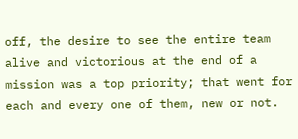off, the desire to see the entire team alive and victorious at the end of a mission was a top priority; that went for each and every one of them, new or not.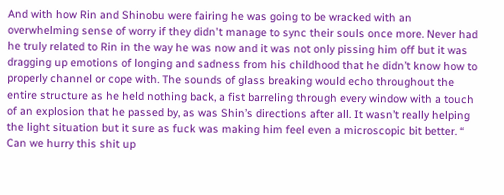And with how Rin and Shinobu were fairing he was going to be wracked with an overwhelming sense of worry if they didn't manage to sync their souls once more. Never had he truly related to Rin in the way he was now and it was not only pissing him off but it was dragging up emotions of longing and sadness from his childhood that he didn’t know how to properly channel or cope with. The sounds of glass breaking would echo throughout the entire structure as he held nothing back, a fist barreling through every window with a touch of an explosion that he passed by, as was Shin’s directions after all. It wasn’t really helping the light situation but it sure as fuck was making him feel even a microscopic bit better. “ Can we hurry this shit up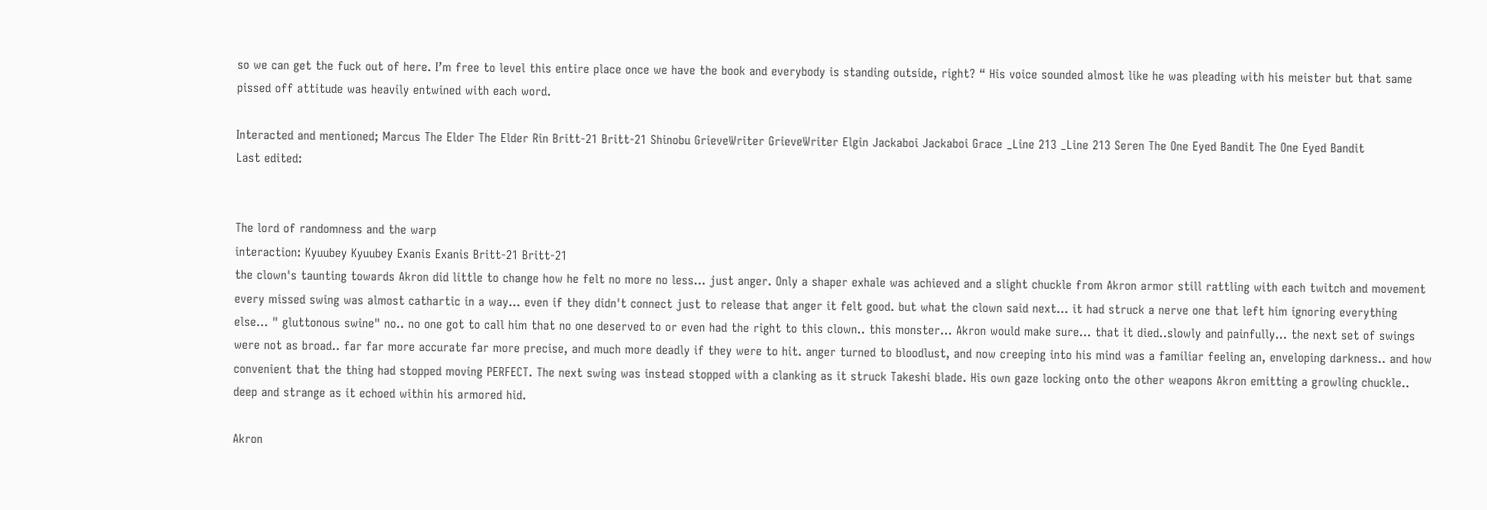so we can get the fuck out of here. I’m free to level this entire place once we have the book and everybody is standing outside, right? “ His voice sounded almost like he was pleading with his meister but that same pissed off attitude was heavily entwined with each word.

Interacted and mentioned; Marcus The Elder The Elder Rin Britt-21 Britt-21 Shinobu GrieveWriter GrieveWriter Elgin Jackaboi Jackaboi Grace _Line 213 _Line 213 Seren The One Eyed Bandit The One Eyed Bandit
Last edited:


The lord of randomness and the warp
interaction: Kyuubey Kyuubey Exanis Exanis Britt-21 Britt-21
the clown's taunting towards Akron did little to change how he felt no more no less... just anger. Only a shaper exhale was achieved and a slight chuckle from Akron armor still rattling with each twitch and movement every missed swing was almost cathartic in a way... even if they didn't connect just to release that anger it felt good. but what the clown said next... it had struck a nerve one that left him ignoring everything else... " gluttonous swine" no.. no one got to call him that no one deserved to or even had the right to this clown.. this monster... Akron would make sure... that it died..slowly and painfully... the next set of swings were not as broad.. far far more accurate far more precise, and much more deadly if they were to hit. anger turned to bloodlust, and now creeping into his mind was a familiar feeling an, enveloping darkness.. and how convenient that the thing had stopped moving PERFECT. The next swing was instead stopped with a clanking as it struck Takeshi blade. His own gaze locking onto the other weapons Akron emitting a growling chuckle.. deep and strange as it echoed within his armored hid.

Akron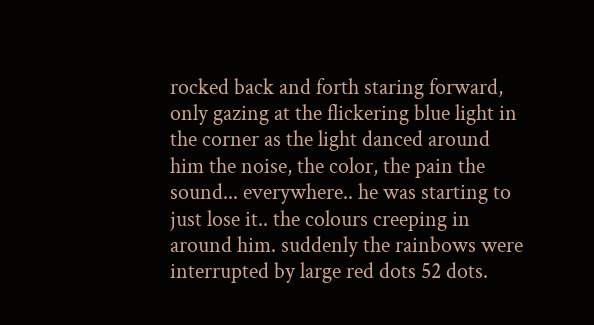rocked back and forth staring forward, only gazing at the flickering blue light in the corner as the light danced around him the noise, the color, the pain the sound... everywhere.. he was starting to just lose it.. the colours creeping in around him. suddenly the rainbows were interrupted by large red dots 52 dots.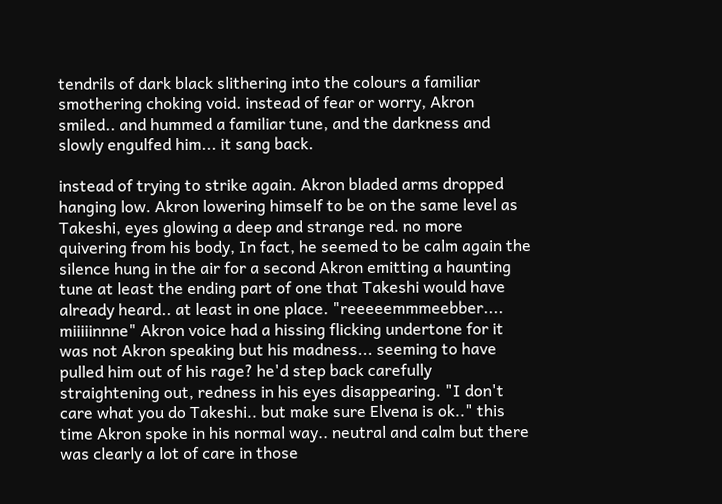tendrils of dark black slithering into the colours a familiar smothering choking void. instead of fear or worry, Akron smiled.. and hummed a familiar tune, and the darkness and slowly engulfed him... it sang back.

instead of trying to strike again. Akron bladed arms dropped hanging low. Akron lowering himself to be on the same level as Takeshi, eyes glowing a deep and strange red. no more quivering from his body, In fact, he seemed to be calm again the silence hung in the air for a second Akron emitting a haunting tune at least the ending part of one that Takeshi would have already heard.. at least in one place. "reeeeemmmeebber.... miiiiinnne" Akron voice had a hissing flicking undertone for it was not Akron speaking but his madness... seeming to have pulled him out of his rage? he'd step back carefully straightening out, redness in his eyes disappearing. "I don't care what you do Takeshi.. but make sure Elvena is ok.." this time Akron spoke in his normal way.. neutral and calm but there was clearly a lot of care in those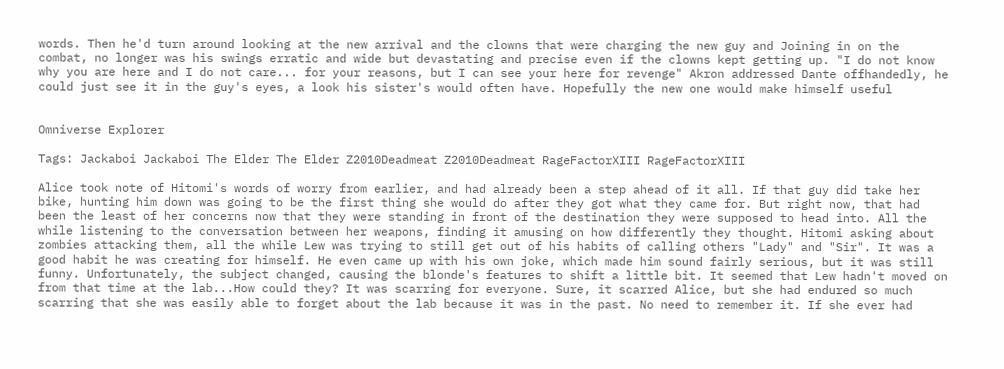words. Then he'd turn around looking at the new arrival and the clowns that were charging the new guy and Joining in on the combat, no longer was his swings erratic and wide but devastating and precise even if the clowns kept getting up. "I do not know why you are here and I do not care... for your reasons, but I can see your here for revenge" Akron addressed Dante offhandedly, he could just see it in the guy's eyes, a look his sister's would often have. Hopefully the new one would make himself useful


Omniverse Explorer

Tags: Jackaboi Jackaboi The Elder The Elder Z2010Deadmeat Z2010Deadmeat RageFactorXIII RageFactorXIII

Alice took note of Hitomi's words of worry from earlier, and had already been a step ahead of it all. If that guy did take her bike, hunting him down was going to be the first thing she would do after they got what they came for. But right now, that had been the least of her concerns now that they were standing in front of the destination they were supposed to head into. All the while listening to the conversation between her weapons, finding it amusing on how differently they thought. Hitomi asking about zombies attacking them, all the while Lew was trying to still get out of his habits of calling others "Lady" and "Sir". It was a good habit he was creating for himself. He even came up with his own joke, which made him sound fairly serious, but it was still funny. Unfortunately, the subject changed, causing the blonde's features to shift a little bit. It seemed that Lew hadn't moved on from that time at the lab...How could they? It was scarring for everyone. Sure, it scarred Alice, but she had endured so much scarring that she was easily able to forget about the lab because it was in the past. No need to remember it. If she ever had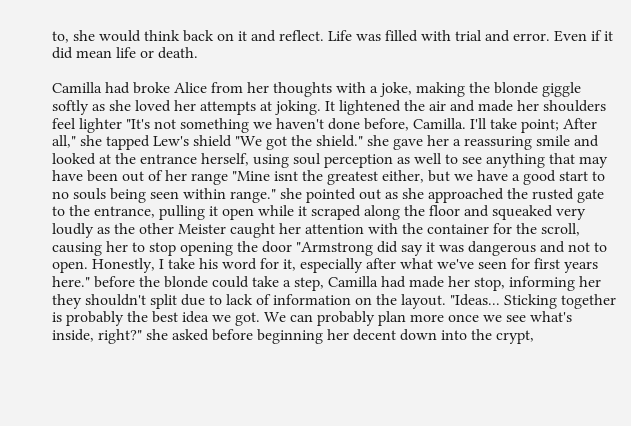to, she would think back on it and reflect. Life was filled with trial and error. Even if it did mean life or death.

Camilla had broke Alice from her thoughts with a joke, making the blonde giggle softly as she loved her attempts at joking. It lightened the air and made her shoulders feel lighter "It's not something we haven't done before, Camilla. I'll take point; After all," she tapped Lew's shield "We got the shield." she gave her a reassuring smile and looked at the entrance herself, using soul perception as well to see anything that may have been out of her range "Mine isnt the greatest either, but we have a good start to no souls being seen within range." she pointed out as she approached the rusted gate to the entrance, pulling it open while it scraped along the floor and squeaked very loudly as the other Meister caught her attention with the container for the scroll, causing her to stop opening the door "Armstrong did say it was dangerous and not to open. Honestly, I take his word for it, especially after what we've seen for first years here." before the blonde could take a step, Camilla had made her stop, informing her they shouldn't split due to lack of information on the layout. "Ideas... Sticking together is probably the best idea we got. We can probably plan more once we see what's inside, right?" she asked before beginning her decent down into the crypt,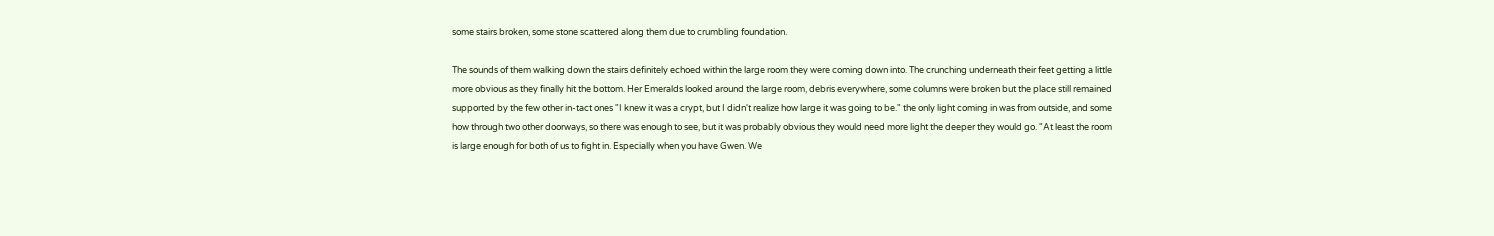some stairs broken, some stone scattered along them due to crumbling foundation.

The sounds of them walking down the stairs definitely echoed within the large room they were coming down into. The crunching underneath their feet getting a little more obvious as they finally hit the bottom. Her Emeralds looked around the large room, debris everywhere, some columns were broken but the place still remained supported by the few other in-tact ones "I knew it was a crypt, but I didn't realize how large it was going to be." the only light coming in was from outside, and some how through two other doorways, so there was enough to see, but it was probably obvious they would need more light the deeper they would go. "At least the room is large enough for both of us to fight in. Especially when you have Gwen. We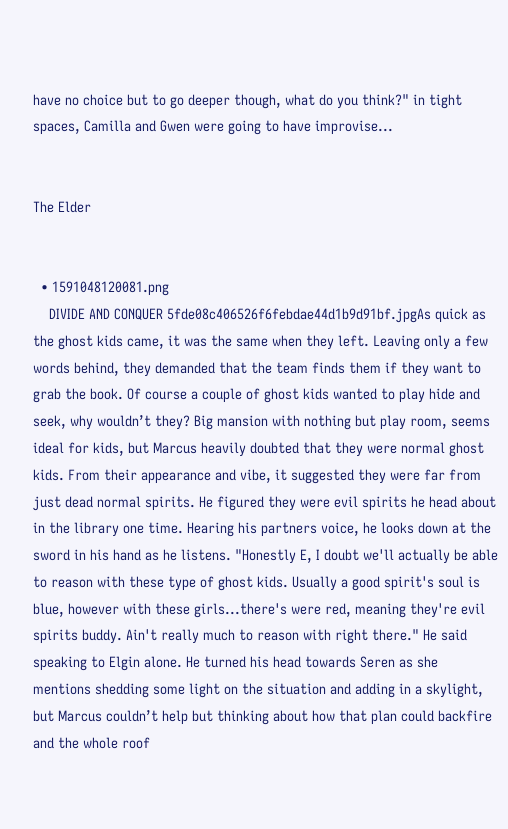have no choice but to go deeper though, what do you think?" in tight spaces, Camilla and Gwen were going to have improvise...


The Elder


  • 1591048120081.png
    DIVIDE AND CONQUER 5fde08c406526f6febdae44d1b9d91bf.jpgAs quick as the ghost kids came, it was the same when they left. Leaving only a few words behind, they demanded that the team finds them if they want to grab the book. Of course a couple of ghost kids wanted to play hide and seek, why wouldn’t they? Big mansion with nothing but play room, seems ideal for kids, but Marcus heavily doubted that they were normal ghost kids. From their appearance and vibe, it suggested they were far from just dead normal spirits. He figured they were evil spirits he head about in the library one time. Hearing his partners voice, he looks down at the sword in his hand as he listens. "Honestly E, I doubt we'll actually be able to reason with these type of ghost kids. Usually a good spirit's soul is blue, however with these girls...there's were red, meaning they're evil spirits buddy. Ain't really much to reason with right there." He said speaking to Elgin alone. He turned his head towards Seren as she mentions shedding some light on the situation and adding in a skylight, but Marcus couldn’t help but thinking about how that plan could backfire and the whole roof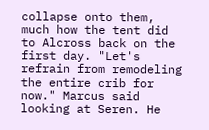collapse onto them, much how the tent did to Alcross back on the first day. "Let's refrain from remodeling the entire crib for now." Marcus said looking at Seren. He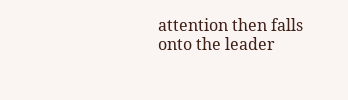attention then falls onto the leader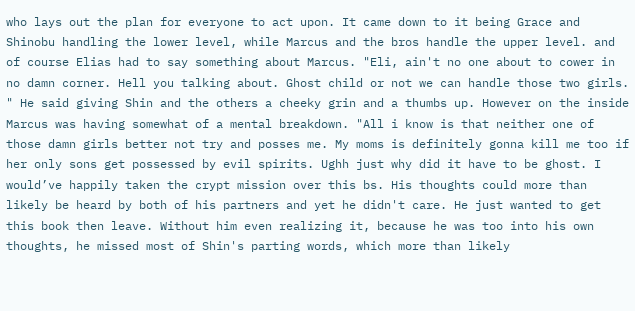who lays out the plan for everyone to act upon. It came down to it being Grace and Shinobu handling the lower level, while Marcus and the bros handle the upper level. and of course Elias had to say something about Marcus. "Eli, ain't no one about to cower in no damn corner. Hell you talking about. Ghost child or not we can handle those two girls. " He said giving Shin and the others a cheeky grin and a thumbs up. However on the inside Marcus was having somewhat of a mental breakdown. "All i know is that neither one of those damn girls better not try and posses me. My moms is definitely gonna kill me too if her only sons get possessed by evil spirits. Ughh just why did it have to be ghost. I would’ve happily taken the crypt mission over this bs. His thoughts could more than likely be heard by both of his partners and yet he didn't care. He just wanted to get this book then leave. Without him even realizing it, because he was too into his own thoughts, he missed most of Shin's parting words, which more than likely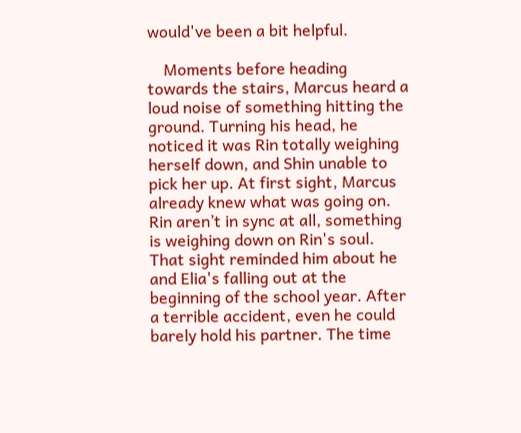would've been a bit helpful.

    Moments before heading towards the stairs, Marcus heard a loud noise of something hitting the ground. Turning his head, he noticed it was Rin totally weighing herself down, and Shin unable to pick her up. At first sight, Marcus already knew what was going on. Rin aren’t in sync at all, something is weighing down on Rin's soul. That sight reminded him about he and Elia's falling out at the beginning of the school year. After a terrible accident, even he could barely hold his partner. The time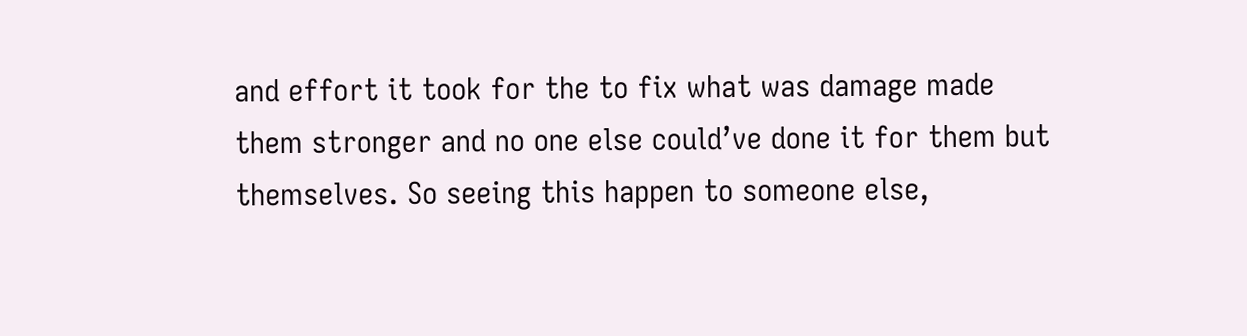and effort it took for the to fix what was damage made them stronger and no one else could’ve done it for them but themselves. So seeing this happen to someone else,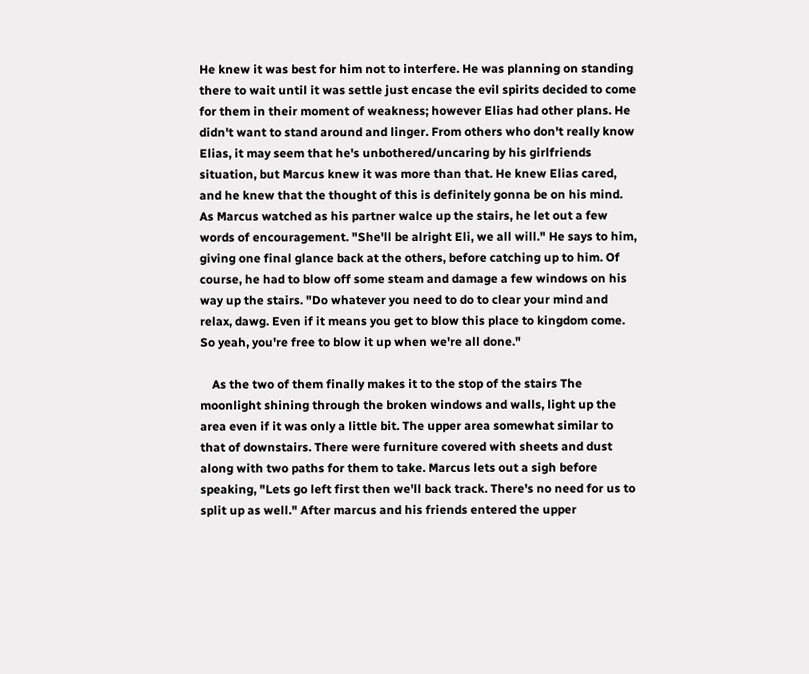He knew it was best for him not to interfere. He was planning on standing there to wait until it was settle just encase the evil spirits decided to come for them in their moment of weakness; however Elias had other plans. He didn't want to stand around and linger. From others who don't really know Elias, it may seem that he's unbothered/uncaring by his girlfriends situation, but Marcus knew it was more than that. He knew Elias cared, and he knew that the thought of this is definitely gonna be on his mind. As Marcus watched as his partner walce up the stairs, he let out a few words of encouragement. "She'll be alright Eli, we all will." He says to him, giving one final glance back at the others, before catching up to him. Of course, he had to blow off some steam and damage a few windows on his way up the stairs. "Do whatever you need to do to clear your mind and relax, dawg. Even if it means you get to blow this place to kingdom come. So yeah, you're free to blow it up when we're all done."

    As the two of them finally makes it to the stop of the stairs The moonlight shining through the broken windows and walls, light up the area even if it was only a little bit. The upper area somewhat similar to that of downstairs. There were furniture covered with sheets and dust along with two paths for them to take. Marcus lets out a sigh before speaking, "Lets go left first then we'll back track. There's no need for us to split up as well." After marcus and his friends entered the upper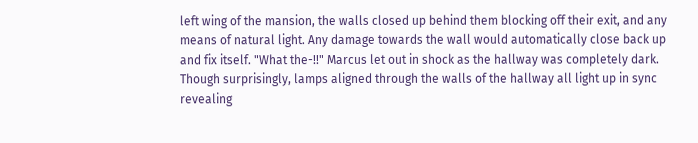left wing of the mansion, the walls closed up behind them blocking off their exit, and any means of natural light. Any damage towards the wall would automatically close back up and fix itself. "What the-!!" Marcus let out in shock as the hallway was completely dark. Though surprisingly, lamps aligned through the walls of the hallway all light up in sync revealing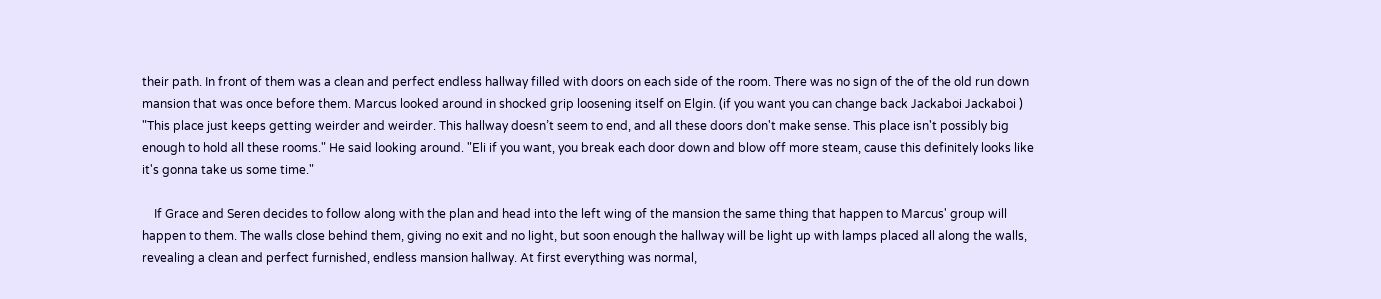their path. In front of them was a clean and perfect endless hallway filled with doors on each side of the room. There was no sign of the of the old run down mansion that was once before them. Marcus looked around in shocked grip loosening itself on Elgin. (if you want you can change back Jackaboi Jackaboi ) "This place just keeps getting weirder and weirder. This hallway doesn’t seem to end, and all these doors don't make sense. This place isn't possibly big enough to hold all these rooms." He said looking around. "Eli if you want, you break each door down and blow off more steam, cause this definitely looks like it's gonna take us some time."

    If Grace and Seren decides to follow along with the plan and head into the left wing of the mansion the same thing that happen to Marcus' group will happen to them. The walls close behind them, giving no exit and no light, but soon enough the hallway will be light up with lamps placed all along the walls, revealing a clean and perfect furnished, endless mansion hallway. At first everything was normal,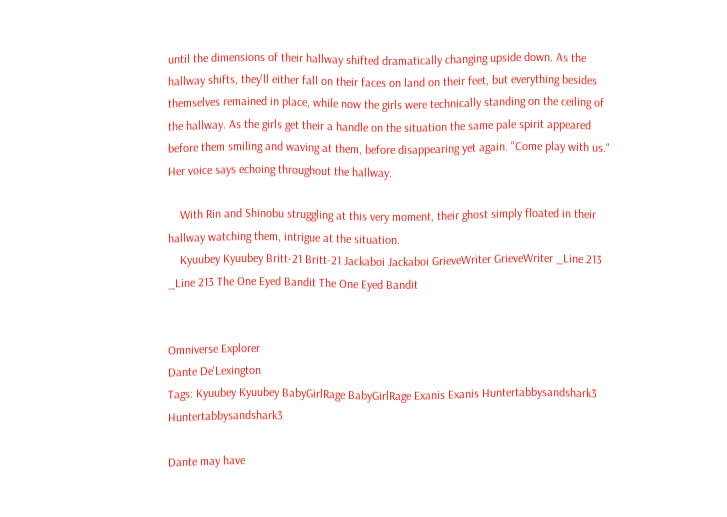until the dimensions of their hallway shifted dramatically changing upside down. As the hallway shifts, they'll either fall on their faces on land on their feet, but everything besides themselves remained in place, while now the girls were technically standing on the ceiling of the hallway. As the girls get their a handle on the situation the same pale spirit appeared before them smiling and waving at them, before disappearing yet again. "Come play with us." Her voice says echoing throughout the hallway.

    With Rin and Shinobu struggling at this very moment, their ghost simply floated in their hallway watching them, intrigue at the situation.
    Kyuubey Kyuubey Britt-21 Britt-21 Jackaboi Jackaboi GrieveWriter GrieveWriter _Line 213 _Line 213 The One Eyed Bandit The One Eyed Bandit


Omniverse Explorer
Dante De'Lexington
Tags: Kyuubey Kyuubey BabyGirlRage BabyGirlRage Exanis Exanis Huntertabbysandshark3 Huntertabbysandshark3

Dante may have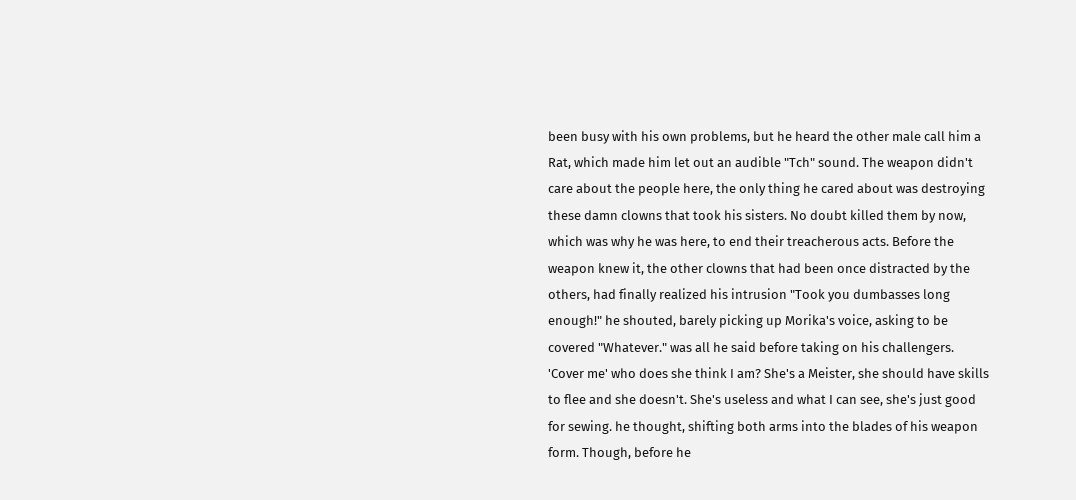been busy with his own problems, but he heard the other male call him a Rat, which made him let out an audible "Tch" sound. The weapon didn't care about the people here, the only thing he cared about was destroying these damn clowns that took his sisters. No doubt killed them by now, which was why he was here, to end their treacherous acts. Before the weapon knew it, the other clowns that had been once distracted by the others, had finally realized his intrusion "Took you dumbasses long enough!" he shouted, barely picking up Morika's voice, asking to be covered "Whatever." was all he said before taking on his challengers. 'Cover me' who does she think I am? She's a Meister, she should have skills to flee and she doesn't. She's useless and what I can see, she's just good for sewing. he thought, shifting both arms into the blades of his weapon form. Though, before he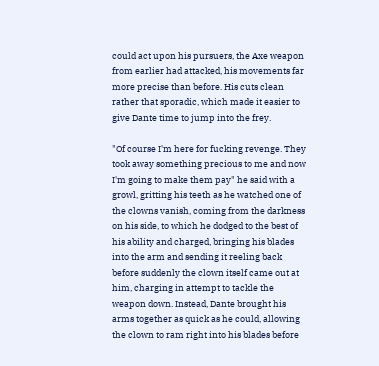could act upon his pursuers, the Axe weapon from earlier had attacked, his movements far more precise than before. His cuts clean rather that sporadic, which made it easier to give Dante time to jump into the frey.

"Of course I'm here for fucking revenge. They took away something precious to me and now I'm going to make them pay" he said with a growl, gritting his teeth as he watched one of the clowns vanish, coming from the darkness on his side, to which he dodged to the best of his ability and charged, bringing his blades into the arm and sending it reeling back before suddenly the clown itself came out at him, charging in attempt to tackle the weapon down. Instead, Dante brought his arms together as quick as he could, allowing the clown to ram right into his blades before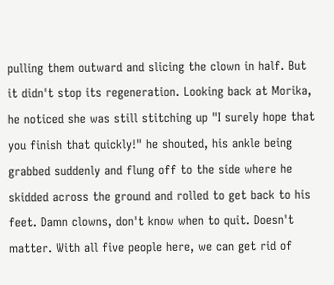pulling them outward and slicing the clown in half. But it didn't stop its regeneration. Looking back at Morika, he noticed she was still stitching up "I surely hope that you finish that quickly!" he shouted, his ankle being grabbed suddenly and flung off to the side where he skidded across the ground and rolled to get back to his feet. Damn clowns, don't know when to quit. Doesn't matter. With all five people here, we can get rid of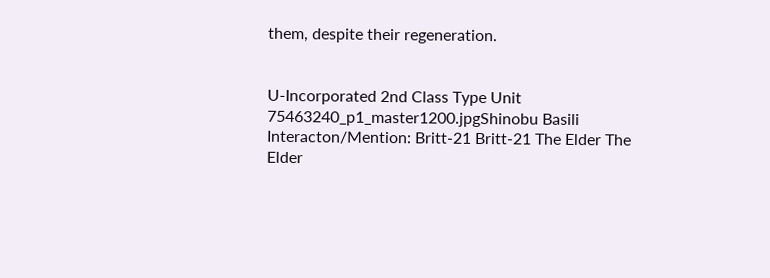them, despite their regeneration.


U-Incorporated 2nd Class Type Unit
75463240_p1_master1200.jpgShinobu Basili
Interacton/Mention: Britt-21 Britt-21 The Elder The Elder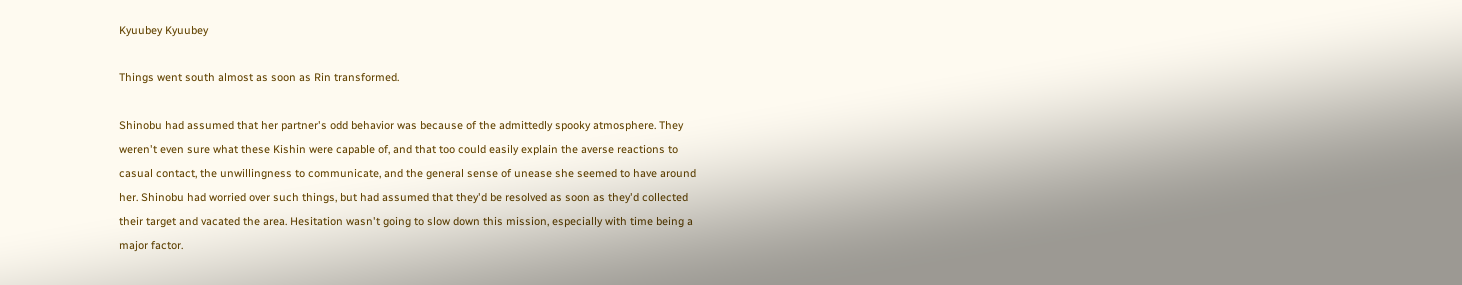Kyuubey Kyuubey

Things went south almost as soon as Rin transformed.

Shinobu had assumed that her partner's odd behavior was because of the admittedly spooky atmosphere. They weren't even sure what these Kishin were capable of, and that too could easily explain the averse reactions to casual contact, the unwillingness to communicate, and the general sense of unease she seemed to have around her. Shinobu had worried over such things, but had assumed that they'd be resolved as soon as they'd collected their target and vacated the area. Hesitation wasn't going to slow down this mission, especially with time being a major factor.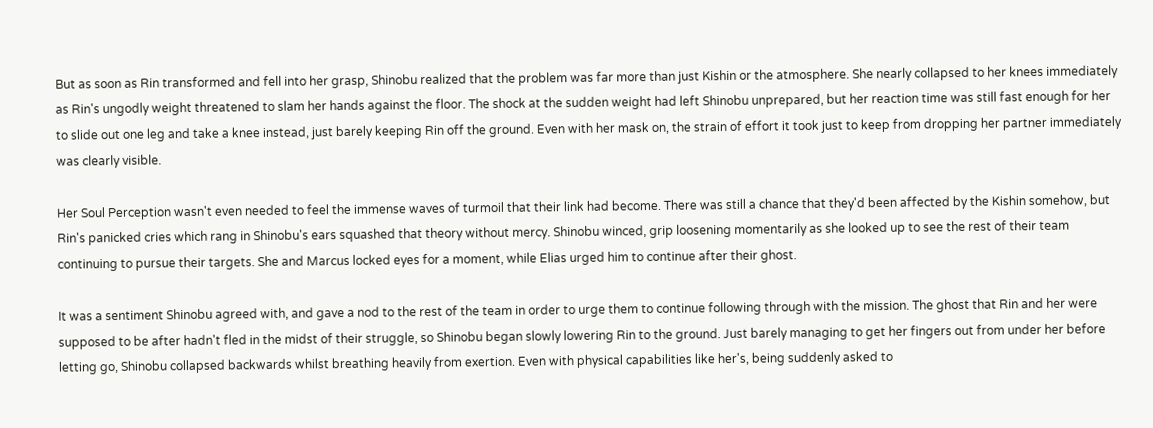But as soon as Rin transformed and fell into her grasp, Shinobu realized that the problem was far more than just Kishin or the atmosphere. She nearly collapsed to her knees immediately as Rin's ungodly weight threatened to slam her hands against the floor. The shock at the sudden weight had left Shinobu unprepared, but her reaction time was still fast enough for her to slide out one leg and take a knee instead, just barely keeping Rin off the ground. Even with her mask on, the strain of effort it took just to keep from dropping her partner immediately was clearly visible.

Her Soul Perception wasn't even needed to feel the immense waves of turmoil that their link had become. There was still a chance that they'd been affected by the Kishin somehow, but Rin's panicked cries which rang in Shinobu's ears squashed that theory without mercy. Shinobu winced, grip loosening momentarily as she looked up to see the rest of their team continuing to pursue their targets. She and Marcus locked eyes for a moment, while Elias urged him to continue after their ghost.

It was a sentiment Shinobu agreed with, and gave a nod to the rest of the team in order to urge them to continue following through with the mission. The ghost that Rin and her were supposed to be after hadn't fled in the midst of their struggle, so Shinobu began slowly lowering Rin to the ground. Just barely managing to get her fingers out from under her before letting go, Shinobu collapsed backwards whilst breathing heavily from exertion. Even with physical capabilities like her's, being suddenly asked to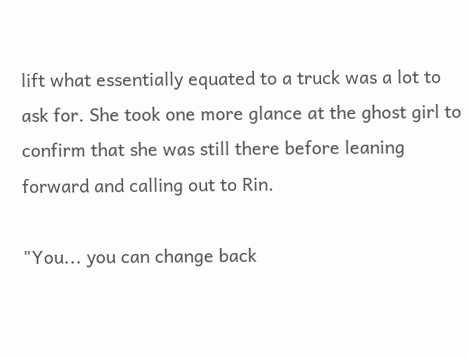lift what essentially equated to a truck was a lot to ask for. She took one more glance at the ghost girl to confirm that she was still there before leaning forward and calling out to Rin.

"You... you can change back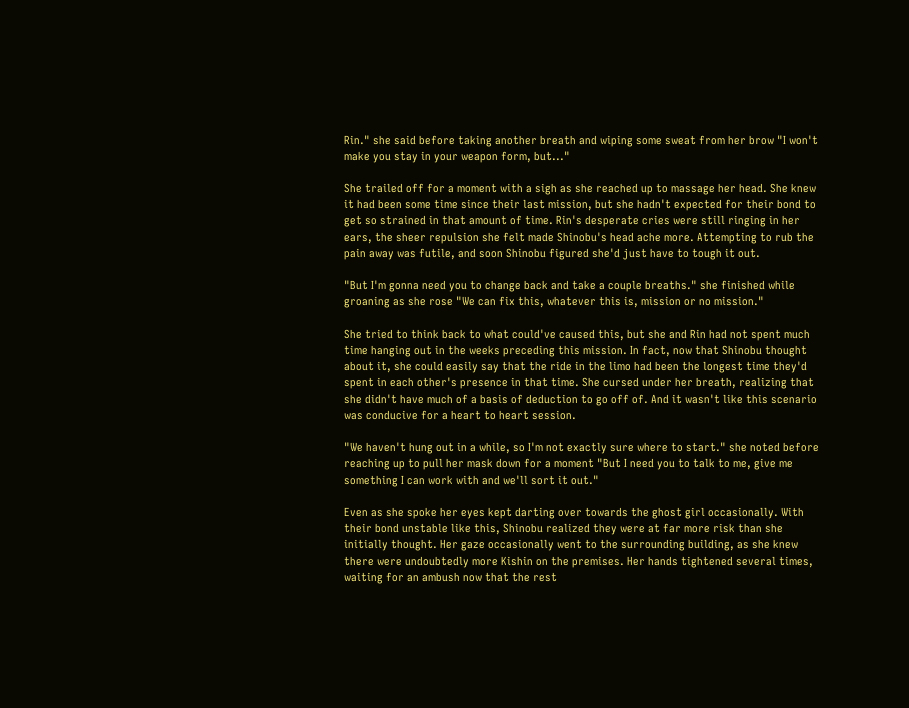Rin." she said before taking another breath and wiping some sweat from her brow "I won't make you stay in your weapon form, but..."

She trailed off for a moment with a sigh as she reached up to massage her head. She knew it had been some time since their last mission, but she hadn't expected for their bond to get so strained in that amount of time. Rin's desperate cries were still ringing in her ears, the sheer repulsion she felt made Shinobu's head ache more. Attempting to rub the pain away was futile, and soon Shinobu figured she'd just have to tough it out.

"But I'm gonna need you to change back and take a couple breaths." she finished while groaning as she rose "We can fix this, whatever this is, mission or no mission."

She tried to think back to what could've caused this, but she and Rin had not spent much time hanging out in the weeks preceding this mission. In fact, now that Shinobu thought about it, she could easily say that the ride in the limo had been the longest time they'd spent in each other's presence in that time. She cursed under her breath, realizing that she didn't have much of a basis of deduction to go off of. And it wasn't like this scenario was conducive for a heart to heart session.

"We haven't hung out in a while, so I'm not exactly sure where to start." she noted before reaching up to pull her mask down for a moment "But I need you to talk to me, give me something I can work with and we'll sort it out."

Even as she spoke her eyes kept darting over towards the ghost girl occasionally. With their bond unstable like this, Shinobu realized they were at far more risk than she initially thought. Her gaze occasionally went to the surrounding building, as she knew there were undoubtedly more Kishin on the premises. Her hands tightened several times, waiting for an ambush now that the rest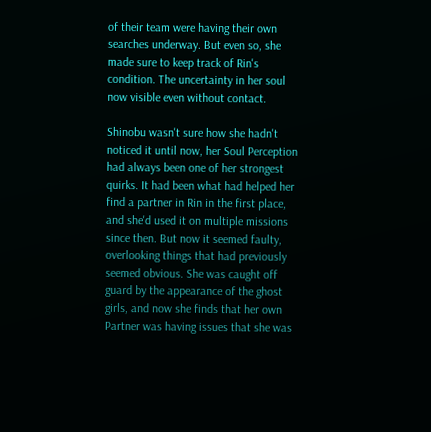of their team were having their own searches underway. But even so, she made sure to keep track of Rin's condition. The uncertainty in her soul now visible even without contact.

Shinobu wasn't sure how she hadn't noticed it until now, her Soul Perception had always been one of her strongest quirks. It had been what had helped her find a partner in Rin in the first place, and she'd used it on multiple missions since then. But now it seemed faulty, overlooking things that had previously seemed obvious. She was caught off guard by the appearance of the ghost girls, and now she finds that her own Partner was having issues that she was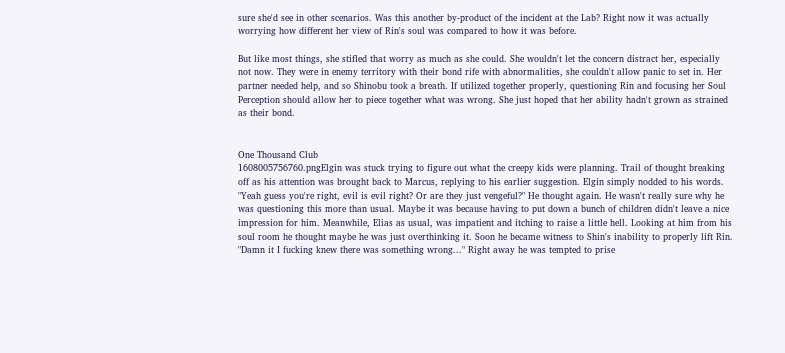sure she'd see in other scenarios. Was this another by-product of the incident at the Lab? Right now it was actually worrying how different her view of Rin's soul was compared to how it was before.

But like most things, she stifled that worry as much as she could. She wouldn't let the concern distract her, especially not now. They were in enemy territory with their bond rife with abnormalities, she couldn't allow panic to set in. Her partner needed help, and so Shinobu took a breath. If utilized together properly, questioning Rin and focusing her Soul Perception should allow her to piece together what was wrong. She just hoped that her ability hadn't grown as strained as their bond.


One Thousand Club
1608005756760.pngElgin was stuck trying to figure out what the creepy kids were planning. Trail of thought breaking off as his attention was brought back to Marcus, replying to his earlier suggestion. Elgin simply nodded to his words. "Yeah guess you're right, evil is evil right? Or are they just vengeful?" He thought again. He wasn't really sure why he was questioning this more than usual. Maybe it was because having to put down a bunch of children didn't leave a nice impression for him. Meanwhile, Elias as usual, was impatient and itching to raise a little hell. Looking at him from his soul room he thought maybe he was just overthinking it. Soon he became witness to Shin's inability to properly lift Rin. "Damn it I fucking knew there was something wrong..." Right away he was tempted to prise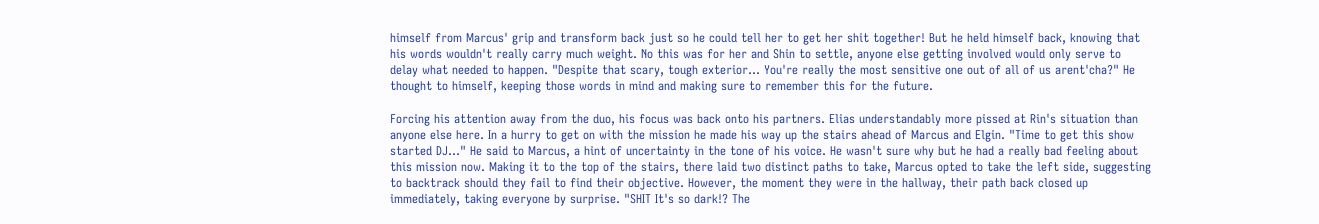himself from Marcus' grip and transform back just so he could tell her to get her shit together! But he held himself back, knowing that his words wouldn't really carry much weight. No this was for her and Shin to settle, anyone else getting involved would only serve to delay what needed to happen. "Despite that scary, tough exterior... You're really the most sensitive one out of all of us arent'cha?" He thought to himself, keeping those words in mind and making sure to remember this for the future.

Forcing his attention away from the duo, his focus was back onto his partners. Elias understandably more pissed at Rin's situation than anyone else here. In a hurry to get on with the mission he made his way up the stairs ahead of Marcus and Elgin. "Time to get this show started DJ..." He said to Marcus, a hint of uncertainty in the tone of his voice. He wasn't sure why but he had a really bad feeling about this mission now. Making it to the top of the stairs, there laid two distinct paths to take, Marcus opted to take the left side, suggesting to backtrack should they fail to find their objective. However, the moment they were in the hallway, their path back closed up immediately, taking everyone by surprise. "SHIT It's so dark!? The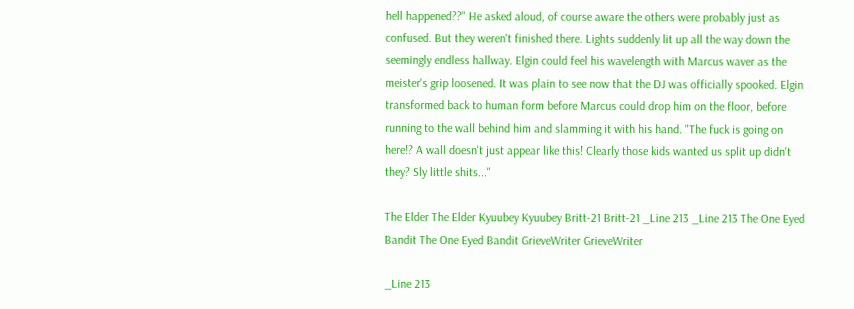hell happened??" He asked aloud, of course aware the others were probably just as confused. But they weren't finished there. Lights suddenly lit up all the way down the seemingly endless hallway. Elgin could feel his wavelength with Marcus waver as the meister's grip loosened. It was plain to see now that the DJ was officially spooked. Elgin transformed back to human form before Marcus could drop him on the floor, before running to the wall behind him and slamming it with his hand. "The fuck is going on here!? A wall doesn't just appear like this! Clearly those kids wanted us split up didn't they? Sly little shits..."

The Elder The Elder Kyuubey Kyuubey Britt-21 Britt-21 _Line 213 _Line 213 The One Eyed Bandit The One Eyed Bandit GrieveWriter GrieveWriter

_Line 213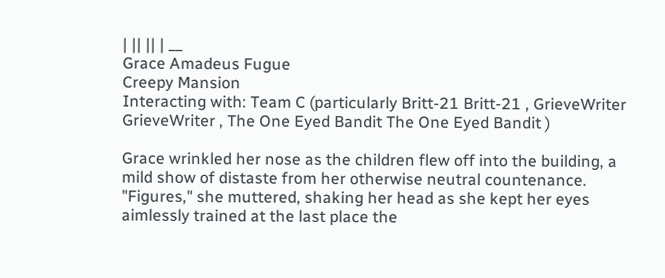| || || | __
Grace Amadeus Fugue
Creepy Mansion
Interacting with: Team C (particularly Britt-21 Britt-21 , GrieveWriter GrieveWriter , The One Eyed Bandit The One Eyed Bandit )

Grace wrinkled her nose as the children flew off into the building, a mild show of distaste from her otherwise neutral countenance. "Figures," she muttered, shaking her head as she kept her eyes aimlessly trained at the last place the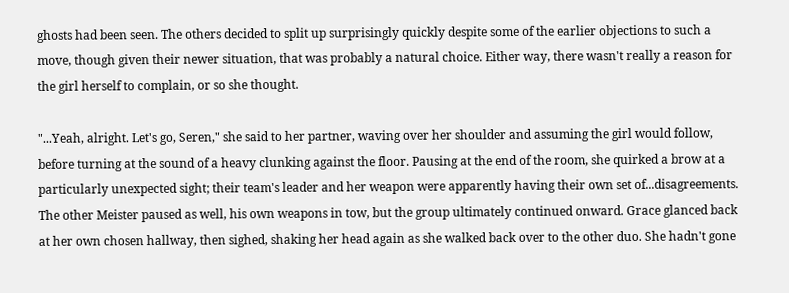ghosts had been seen. The others decided to split up surprisingly quickly despite some of the earlier objections to such a move, though given their newer situation, that was probably a natural choice. Either way, there wasn't really a reason for the girl herself to complain, or so she thought.

"...Yeah, alright. Let's go, Seren," she said to her partner, waving over her shoulder and assuming the girl would follow, before turning at the sound of a heavy clunking against the floor. Pausing at the end of the room, she quirked a brow at a particularly unexpected sight; their team's leader and her weapon were apparently having their own set of...disagreements. The other Meister paused as well, his own weapons in tow, but the group ultimately continued onward. Grace glanced back at her own chosen hallway, then sighed, shaking her head again as she walked back over to the other duo. She hadn't gone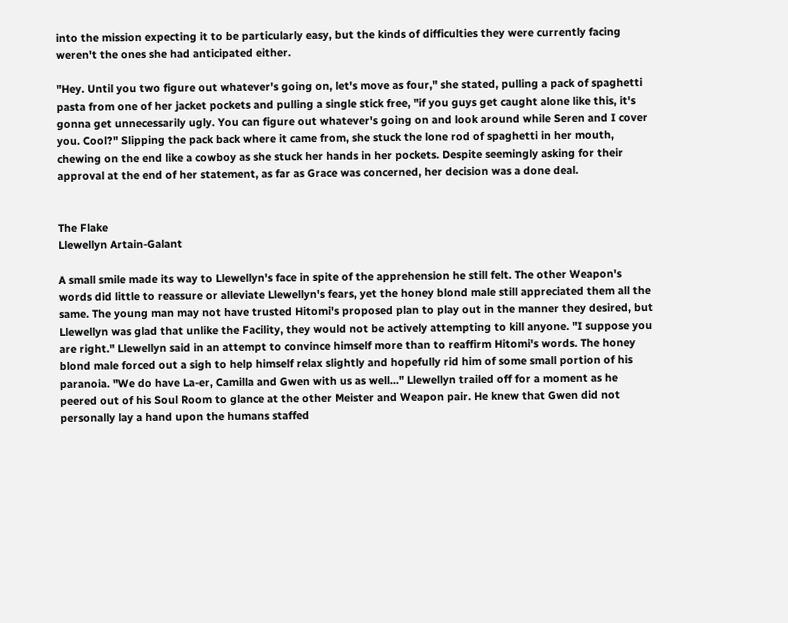into the mission expecting it to be particularly easy, but the kinds of difficulties they were currently facing weren't the ones she had anticipated either.

"Hey. Until you two figure out whatever's going on, let's move as four," she stated, pulling a pack of spaghetti pasta from one of her jacket pockets and pulling a single stick free, "if you guys get caught alone like this, it's gonna get unnecessarily ugly. You can figure out whatever's going on and look around while Seren and I cover you. Cool?" Slipping the pack back where it came from, she stuck the lone rod of spaghetti in her mouth, chewing on the end like a cowboy as she stuck her hands in her pockets. Despite seemingly asking for their approval at the end of her statement, as far as Grace was concerned, her decision was a done deal.


The Flake
Llewellyn Artain-Galant

A small smile made its way to Llewellyn's face in spite of the apprehension he still felt. The other Weapon's words did little to reassure or alleviate Llewellyn's fears, yet the honey blond male still appreciated them all the same. The young man may not have trusted Hitomi's proposed plan to play out in the manner they desired, but Llewellyn was glad that unlike the Facility, they would not be actively attempting to kill anyone. "I suppose you are right." Llewellyn said in an attempt to convince himself more than to reaffirm Hitomi's words. The honey blond male forced out a sigh to help himself relax slightly and hopefully rid him of some small portion of his paranoia. "We do have La-er, Camilla and Gwen with us as well..." Llewellyn trailed off for a moment as he peered out of his Soul Room to glance at the other Meister and Weapon pair. He knew that Gwen did not personally lay a hand upon the humans staffed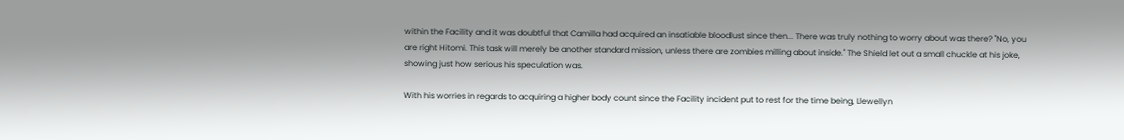within the Facility and it was doubtful that Camilla had acquired an insatiable bloodlust since then... There was truly nothing to worry about was there? "No, you are right Hitomi. This task will merely be another standard mission, unless there are zombies milling about inside." The Shield let out a small chuckle at his joke, showing just how serious his speculation was.

With his worries in regards to acquiring a higher body count since the Facility incident put to rest for the time being, Llewellyn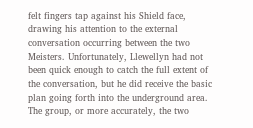felt fingers tap against his Shield face, drawing his attention to the external conversation occurring between the two Meisters. Unfortunately, Llewellyn had not been quick enough to catch the full extent of the conversation, but he did receive the basic plan going forth into the underground area. The group, or more accurately, the two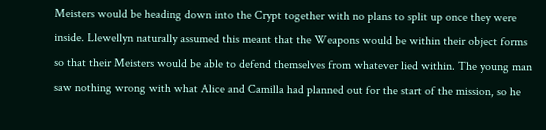Meisters would be heading down into the Crypt together with no plans to split up once they were inside. Llewellyn naturally assumed this meant that the Weapons would be within their object forms so that their Meisters would be able to defend themselves from whatever lied within. The young man saw nothing wrong with what Alice and Camilla had planned out for the start of the mission, so he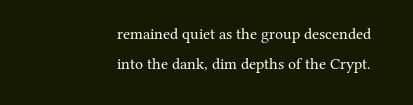remained quiet as the group descended into the dank, dim depths of the Crypt.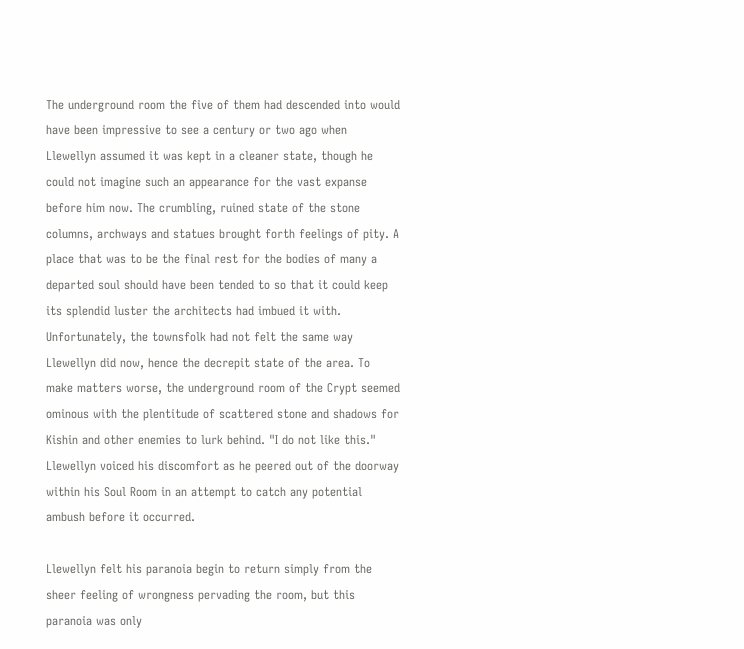The underground room the five of them had descended into would have been impressive to see a century or two ago when Llewellyn assumed it was kept in a cleaner state, though he could not imagine such an appearance for the vast expanse before him now. The crumbling, ruined state of the stone columns, archways and statues brought forth feelings of pity. A place that was to be the final rest for the bodies of many a departed soul should have been tended to so that it could keep its splendid luster the architects had imbued it with. Unfortunately, the townsfolk had not felt the same way Llewellyn did now, hence the decrepit state of the area. To make matters worse, the underground room of the Crypt seemed ominous with the plentitude of scattered stone and shadows for Kishin and other enemies to lurk behind. "I do not like this." Llewellyn voiced his discomfort as he peered out of the doorway within his Soul Room in an attempt to catch any potential ambush before it occurred.

Llewellyn felt his paranoia begin to return simply from the sheer feeling of wrongness pervading the room, but this paranoia was only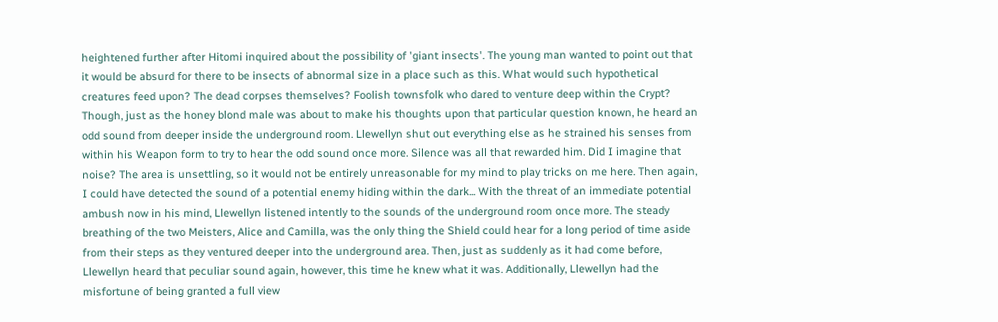heightened further after Hitomi inquired about the possibility of 'giant insects'. The young man wanted to point out that it would be absurd for there to be insects of abnormal size in a place such as this. What would such hypothetical creatures feed upon? The dead corpses themselves? Foolish townsfolk who dared to venture deep within the Crypt? Though, just as the honey blond male was about to make his thoughts upon that particular question known, he heard an odd sound from deeper inside the underground room. Llewellyn shut out everything else as he strained his senses from within his Weapon form to try to hear the odd sound once more. Silence was all that rewarded him. Did I imagine that noise? The area is unsettling, so it would not be entirely unreasonable for my mind to play tricks on me here. Then again, I could have detected the sound of a potential enemy hiding within the dark... With the threat of an immediate potential ambush now in his mind, Llewellyn listened intently to the sounds of the underground room once more. The steady breathing of the two Meisters, Alice and Camilla, was the only thing the Shield could hear for a long period of time aside from their steps as they ventured deeper into the underground area. Then, just as suddenly as it had come before, Llewellyn heard that peculiar sound again, however, this time he knew what it was. Additionally, Llewellyn had the misfortune of being granted a full view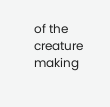of the creature making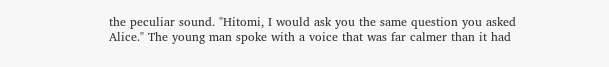the peculiar sound. "Hitomi, I would ask you the same question you asked Alice." The young man spoke with a voice that was far calmer than it had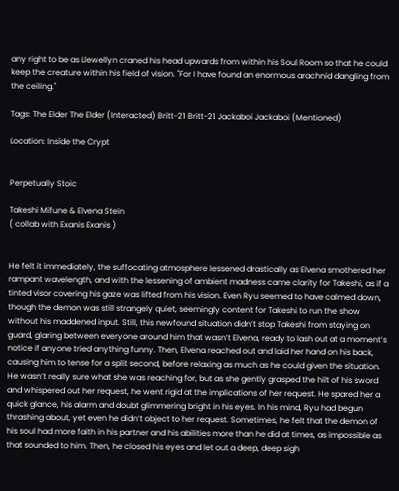any right to be as Llewellyn craned his head upwards from within his Soul Room so that he could keep the creature within his field of vision. "For I have found an enormous arachnid dangling from the ceiling."

Tags: The Elder The Elder (Interacted) Britt-21 Britt-21 Jackaboi Jackaboi (Mentioned)

Location: Inside the Crypt


Perpetually Stoic

Takeshi Mifune & Elvena Stein
( collab with Exanis Exanis )


He felt it immediately, the suffocating atmosphere lessened drastically as Elvena smothered her rampant wavelength, and with the lessening of ambient madness came clarity for Takeshi, as if a tinted visor covering his gaze was lifted from his vision. Even Ryu seemed to have calmed down, though the demon was still strangely quiet, seemingly content for Takeshi to run the show without his maddened input. Still, this newfound situation didn’t stop Takeshi from staying on guard, glaring between everyone around him that wasn’t Elvena, ready to lash out at a moment’s notice if anyone tried anything funny. Then, Elvena reached out and laid her hand on his back, causing him to tense for a split second, before relaxing as much as he could given the situation. He wasn’t really sure what she was reaching for, but as she gently grasped the hilt of his sword and whispered out her request, he went rigid at the implications of her request. He spared her a quick glance, his alarm and doubt glimmering bright in his eyes. In his mind, Ryu had begun thrashing about, yet even he didn’t object to her request. Sometimes, he felt that the demon of his soul had more faith in his partner and his abilities more than he did at times, as impossible as that sounded to him. Then, he closed his eyes and let out a deep, deep sigh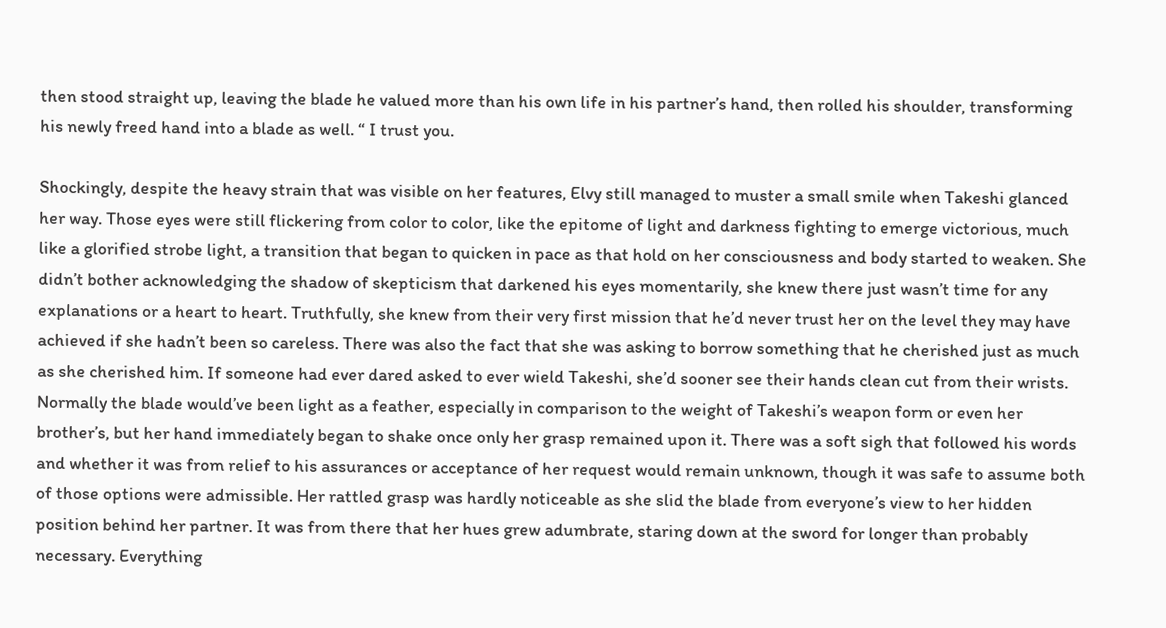then stood straight up, leaving the blade he valued more than his own life in his partner’s hand, then rolled his shoulder, transforming his newly freed hand into a blade as well. “ I trust you.

Shockingly, despite the heavy strain that was visible on her features, Elvy still managed to muster a small smile when Takeshi glanced her way. Those eyes were still flickering from color to color, like the epitome of light and darkness fighting to emerge victorious, much like a glorified strobe light, a transition that began to quicken in pace as that hold on her consciousness and body started to weaken. She didn’t bother acknowledging the shadow of skepticism that darkened his eyes momentarily, she knew there just wasn’t time for any explanations or a heart to heart. Truthfully, she knew from their very first mission that he’d never trust her on the level they may have achieved if she hadn’t been so careless. There was also the fact that she was asking to borrow something that he cherished just as much as she cherished him. If someone had ever dared asked to ever wield Takeshi, she’d sooner see their hands clean cut from their wrists. Normally the blade would’ve been light as a feather, especially in comparison to the weight of Takeshi’s weapon form or even her brother’s, but her hand immediately began to shake once only her grasp remained upon it. There was a soft sigh that followed his words and whether it was from relief to his assurances or acceptance of her request would remain unknown, though it was safe to assume both of those options were admissible. Her rattled grasp was hardly noticeable as she slid the blade from everyone’s view to her hidden position behind her partner. It was from there that her hues grew adumbrate, staring down at the sword for longer than probably necessary. Everything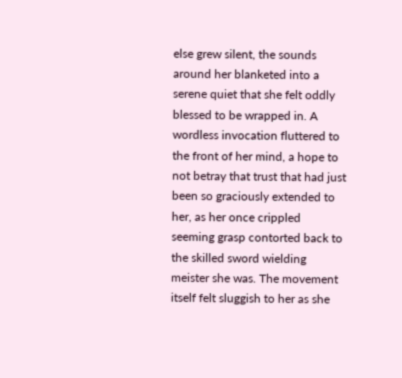else grew silent, the sounds around her blanketed into a serene quiet that she felt oddly blessed to be wrapped in. A wordless invocation fluttered to the front of her mind, a hope to not betray that trust that had just been so graciously extended to her, as her once crippled seeming grasp contorted back to the skilled sword wielding meister she was. The movement itself felt sluggish to her as she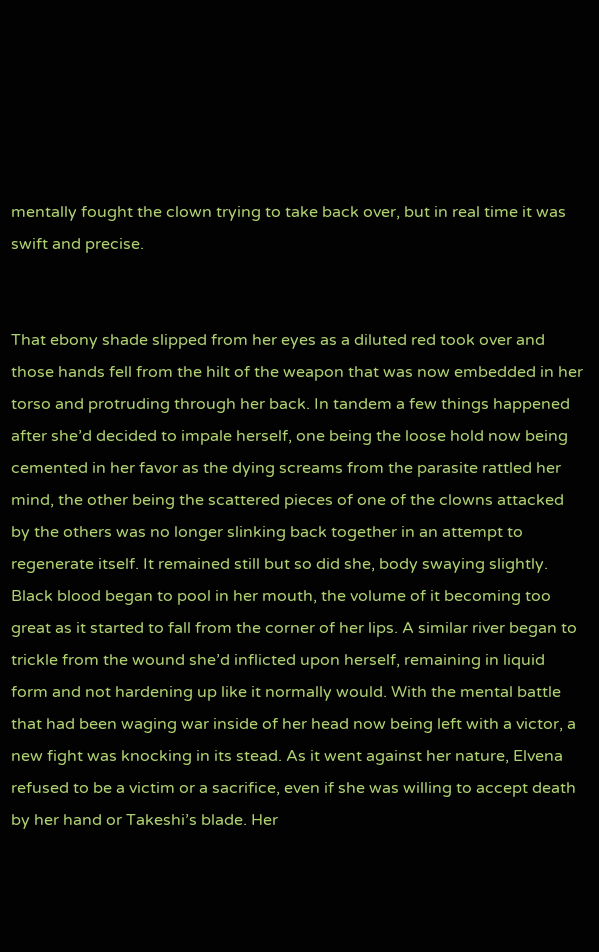mentally fought the clown trying to take back over, but in real time it was swift and precise.


That ebony shade slipped from her eyes as a diluted red took over and those hands fell from the hilt of the weapon that was now embedded in her torso and protruding through her back. In tandem a few things happened after she’d decided to impale herself, one being the loose hold now being cemented in her favor as the dying screams from the parasite rattled her mind, the other being the scattered pieces of one of the clowns attacked by the others was no longer slinking back together in an attempt to regenerate itself. It remained still but so did she, body swaying slightly. Black blood began to pool in her mouth, the volume of it becoming too great as it started to fall from the corner of her lips. A similar river began to trickle from the wound she’d inflicted upon herself, remaining in liquid form and not hardening up like it normally would. With the mental battle that had been waging war inside of her head now being left with a victor, a new fight was knocking in its stead. As it went against her nature, Elvena refused to be a victim or a sacrifice, even if she was willing to accept death by her hand or Takeshi’s blade. Her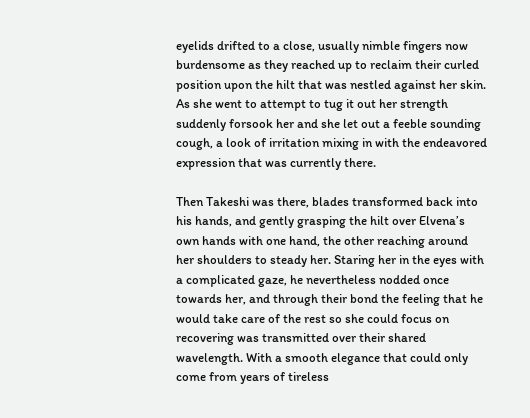eyelids drifted to a close, usually nimble fingers now burdensome as they reached up to reclaim their curled position upon the hilt that was nestled against her skin. As she went to attempt to tug it out her strength suddenly forsook her and she let out a feeble sounding cough, a look of irritation mixing in with the endeavored expression that was currently there.

Then Takeshi was there, blades transformed back into his hands, and gently grasping the hilt over Elvena’s own hands with one hand, the other reaching around her shoulders to steady her. Staring her in the eyes with a complicated gaze, he nevertheless nodded once towards her, and through their bond the feeling that he would take care of the rest so she could focus on recovering was transmitted over their shared wavelength. With a smooth elegance that could only come from years of tireless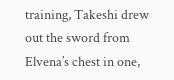training, Takeshi drew out the sword from Elvena’s chest in one,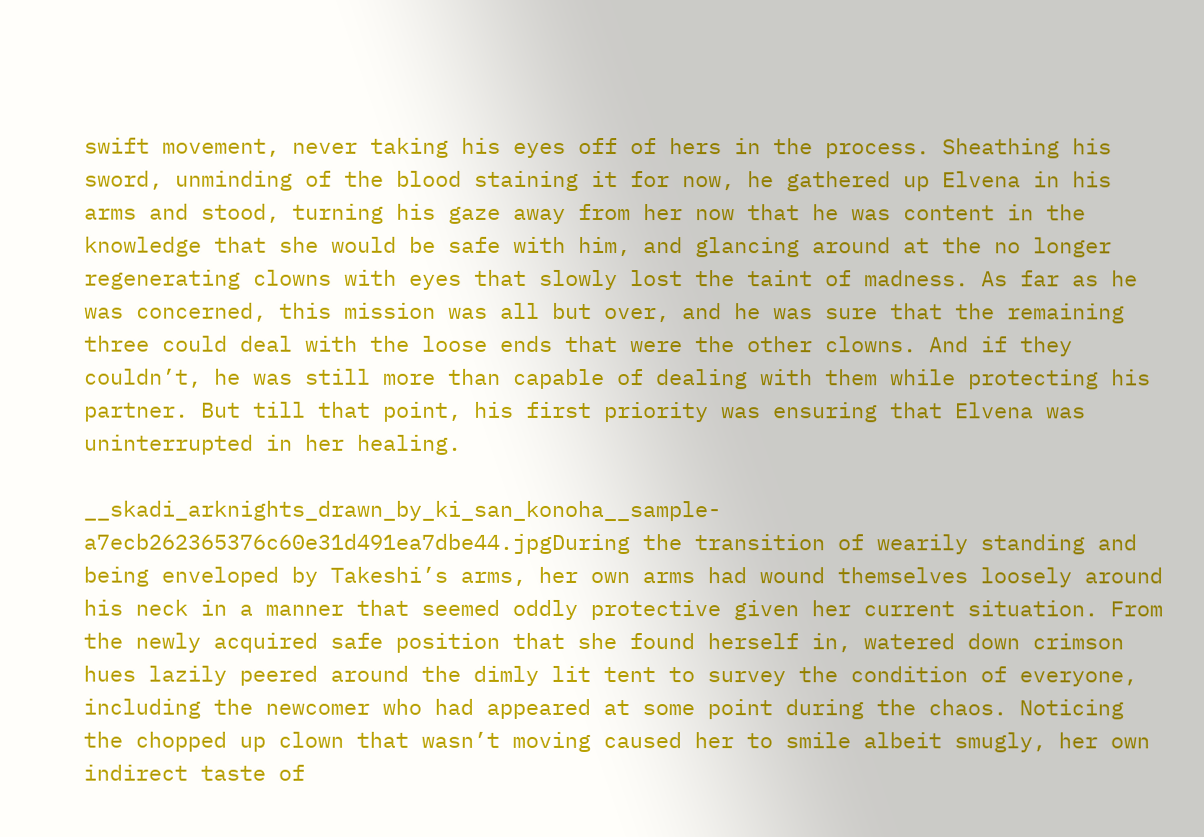swift movement, never taking his eyes off of hers in the process. Sheathing his sword, unminding of the blood staining it for now, he gathered up Elvena in his arms and stood, turning his gaze away from her now that he was content in the knowledge that she would be safe with him, and glancing around at the no longer regenerating clowns with eyes that slowly lost the taint of madness. As far as he was concerned, this mission was all but over, and he was sure that the remaining three could deal with the loose ends that were the other clowns. And if they couldn’t, he was still more than capable of dealing with them while protecting his partner. But till that point, his first priority was ensuring that Elvena was uninterrupted in her healing.

__skadi_arknights_drawn_by_ki_san_konoha__sample-a7ecb262365376c60e31d491ea7dbe44.jpgDuring the transition of wearily standing and being enveloped by Takeshi’s arms, her own arms had wound themselves loosely around his neck in a manner that seemed oddly protective given her current situation. From the newly acquired safe position that she found herself in, watered down crimson hues lazily peered around the dimly lit tent to survey the condition of everyone, including the newcomer who had appeared at some point during the chaos. Noticing the chopped up clown that wasn’t moving caused her to smile albeit smugly, her own indirect taste of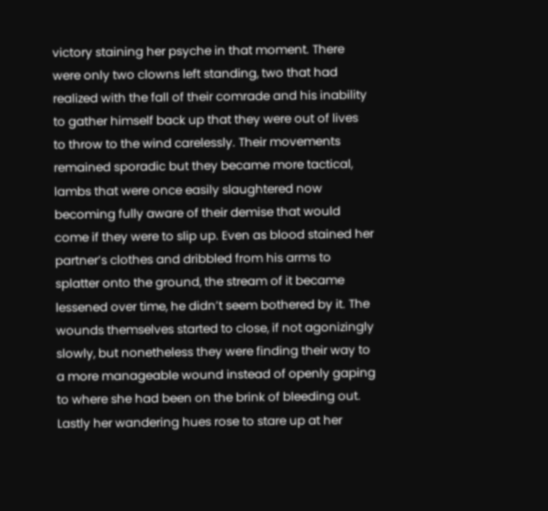victory staining her psyche in that moment. There were only two clowns left standing, two that had realized with the fall of their comrade and his inability to gather himself back up that they were out of lives to throw to the wind carelessly. Their movements remained sporadic but they became more tactical, lambs that were once easily slaughtered now becoming fully aware of their demise that would come if they were to slip up. Even as blood stained her partner’s clothes and dribbled from his arms to splatter onto the ground, the stream of it became lessened over time, he didn’t seem bothered by it. The wounds themselves started to close, if not agonizingly slowly, but nonetheless they were finding their way to a more manageable wound instead of openly gaping to where she had been on the brink of bleeding out. Lastly her wandering hues rose to stare up at her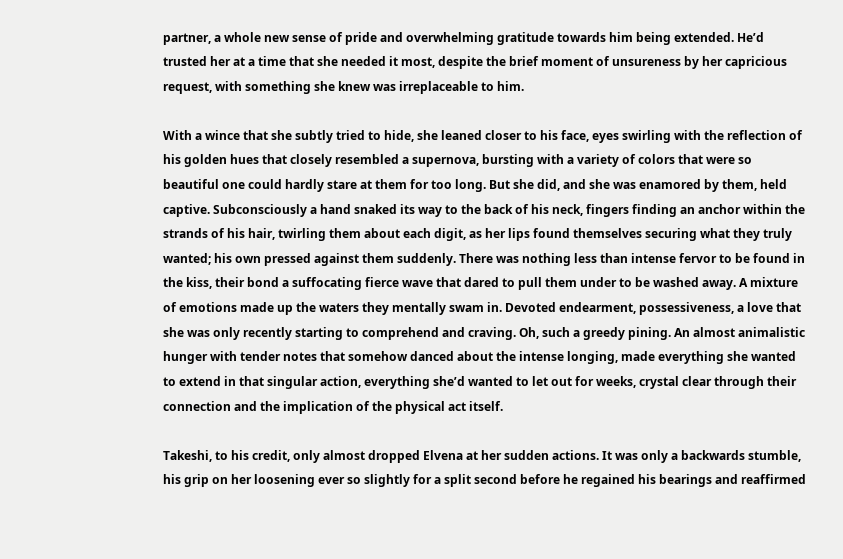partner, a whole new sense of pride and overwhelming gratitude towards him being extended. He’d trusted her at a time that she needed it most, despite the brief moment of unsureness by her capricious request, with something she knew was irreplaceable to him.

With a wince that she subtly tried to hide, she leaned closer to his face, eyes swirling with the reflection of his golden hues that closely resembled a supernova, bursting with a variety of colors that were so beautiful one could hardly stare at them for too long. But she did, and she was enamored by them, held captive. Subconsciously a hand snaked its way to the back of his neck, fingers finding an anchor within the strands of his hair, twirling them about each digit, as her lips found themselves securing what they truly wanted; his own pressed against them suddenly. There was nothing less than intense fervor to be found in the kiss, their bond a suffocating fierce wave that dared to pull them under to be washed away. A mixture of emotions made up the waters they mentally swam in. Devoted endearment, possessiveness, a love that she was only recently starting to comprehend and craving. Oh, such a greedy pining. An almost animalistic hunger with tender notes that somehow danced about the intense longing, made everything she wanted to extend in that singular action, everything she’d wanted to let out for weeks, crystal clear through their connection and the implication of the physical act itself.

Takeshi, to his credit, only almost dropped Elvena at her sudden actions. It was only a backwards stumble, his grip on her loosening ever so slightly for a split second before he regained his bearings and reaffirmed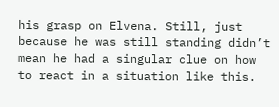his grasp on Elvena. Still, just because he was still standing didn’t mean he had a singular clue on how to react in a situation like this.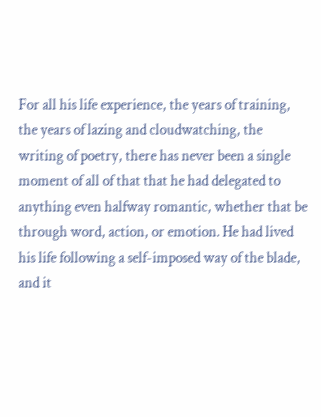For all his life experience, the years of training, the years of lazing and cloudwatching, the writing of poetry, there has never been a single moment of all of that that he had delegated to anything even halfway romantic, whether that be through word, action, or emotion. He had lived his life following a self-imposed way of the blade, and it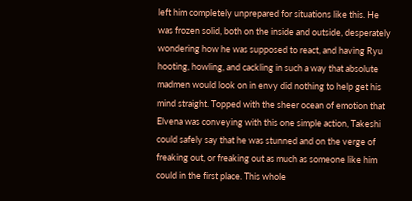left him completely unprepared for situations like this. He was frozen solid, both on the inside and outside, desperately wondering how he was supposed to react, and having Ryu hooting, howling, and cackling in such a way that absolute madmen would look on in envy did nothing to help get his mind straight. Topped with the sheer ocean of emotion that Elvena was conveying with this one simple action, Takeshi could safely say that he was stunned and on the verge of freaking out, or freaking out as much as someone like him could in the first place. This whole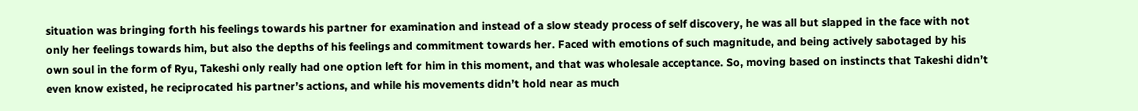situation was bringing forth his feelings towards his partner for examination and instead of a slow steady process of self discovery, he was all but slapped in the face with not only her feelings towards him, but also the depths of his feelings and commitment towards her. Faced with emotions of such magnitude, and being actively sabotaged by his own soul in the form of Ryu, Takeshi only really had one option left for him in this moment, and that was wholesale acceptance. So, moving based on instincts that Takeshi didn’t even know existed, he reciprocated his partner’s actions, and while his movements didn’t hold near as much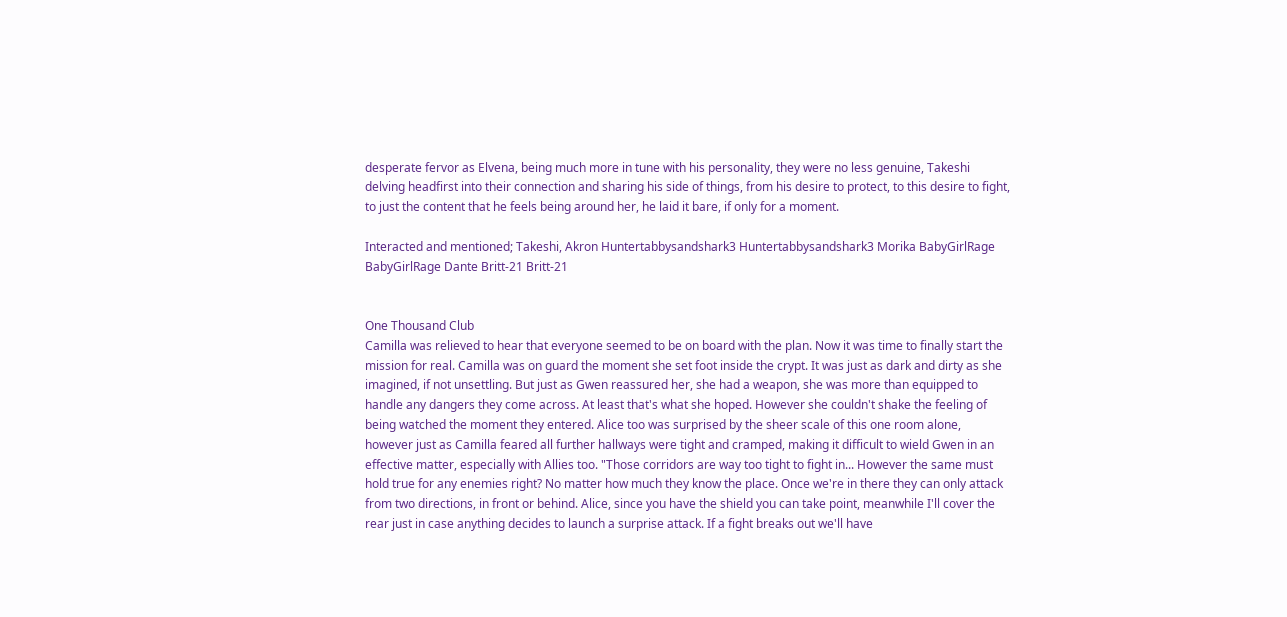desperate fervor as Elvena, being much more in tune with his personality, they were no less genuine, Takeshi delving headfirst into their connection and sharing his side of things, from his desire to protect, to this desire to fight, to just the content that he feels being around her, he laid it bare, if only for a moment.

Interacted and mentioned; Takeshi, Akron Huntertabbysandshark3 Huntertabbysandshark3 Morika BabyGirlRage BabyGirlRage Dante Britt-21 Britt-21


One Thousand Club
Camilla was relieved to hear that everyone seemed to be on board with the plan. Now it was time to finally start the mission for real. Camilla was on guard the moment she set foot inside the crypt. It was just as dark and dirty as she imagined, if not unsettling. But just as Gwen reassured her, she had a weapon, she was more than equipped to handle any dangers they come across. At least that's what she hoped. However she couldn't shake the feeling of being watched the moment they entered. Alice too was surprised by the sheer scale of this one room alone, however just as Camilla feared all further hallways were tight and cramped, making it difficult to wield Gwen in an effective matter, especially with Allies too. "Those corridors are way too tight to fight in... However the same must hold true for any enemies right? No matter how much they know the place. Once we're in there they can only attack from two directions, in front or behind. Alice, since you have the shield you can take point, meanwhile I'll cover the rear just in case anything decides to launch a surprise attack. If a fight breaks out we'll have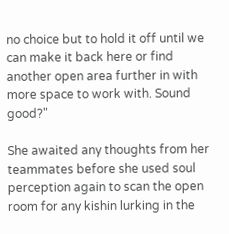no choice but to hold it off until we can make it back here or find another open area further in with more space to work with. Sound good?"

She awaited any thoughts from her teammates before she used soul perception again to scan the open room for any kishin lurking in the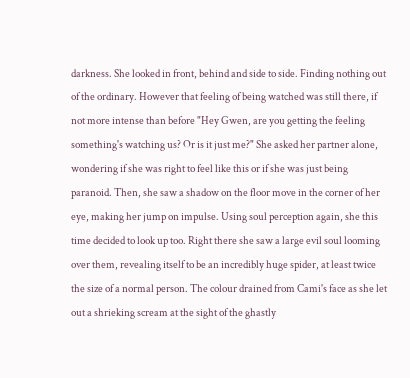darkness. She looked in front, behind and side to side. Finding nothing out of the ordinary. However that feeling of being watched was still there, if not more intense than before "Hey Gwen, are you getting the feeling something's watching us? Or is it just me?" She asked her partner alone, wondering if she was right to feel like this or if she was just being paranoid. Then, she saw a shadow on the floor move in the corner of her eye, making her jump on impulse. Using soul perception again, she this time decided to look up too. Right there she saw a large evil soul looming over them, revealing itself to be an incredibly huge spider, at least twice the size of a normal person. The colour drained from Cami's face as she let out a shrieking scream at the sight of the ghastly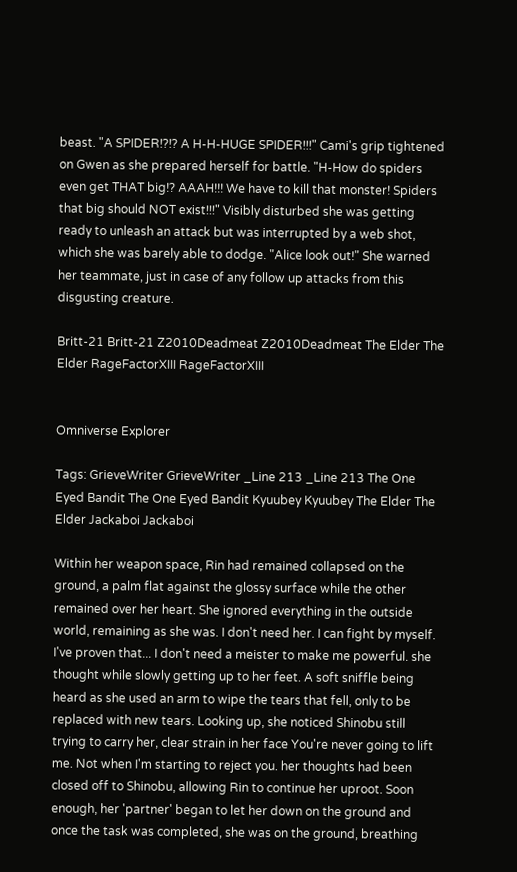beast. "A SPIDER!?!? A H-H-HUGE SPIDER!!!" Cami's grip tightened on Gwen as she prepared herself for battle. "H-How do spiders even get THAT big!? AAAH!!! We have to kill that monster! Spiders that big should NOT exist!!!" Visibly disturbed she was getting ready to unleash an attack but was interrupted by a web shot, which she was barely able to dodge. "Alice look out!" She warned her teammate, just in case of any follow up attacks from this disgusting creature.

Britt-21 Britt-21 Z2010Deadmeat Z2010Deadmeat The Elder The Elder RageFactorXIII RageFactorXIII


Omniverse Explorer

Tags: GrieveWriter GrieveWriter _Line 213 _Line 213 The One Eyed Bandit The One Eyed Bandit Kyuubey Kyuubey The Elder The Elder Jackaboi Jackaboi

Within her weapon space, Rin had remained collapsed on the ground, a palm flat against the glossy surface while the other remained over her heart. She ignored everything in the outside world, remaining as she was. I don't need her. I can fight by myself. I've proven that... I don't need a meister to make me powerful. she thought while slowly getting up to her feet. A soft sniffle being heard as she used an arm to wipe the tears that fell, only to be replaced with new tears. Looking up, she noticed Shinobu still trying to carry her, clear strain in her face You're never going to lift me. Not when I'm starting to reject you. her thoughts had been closed off to Shinobu, allowing Rin to continue her uproot. Soon enough, her 'partner' began to let her down on the ground and once the task was completed, she was on the ground, breathing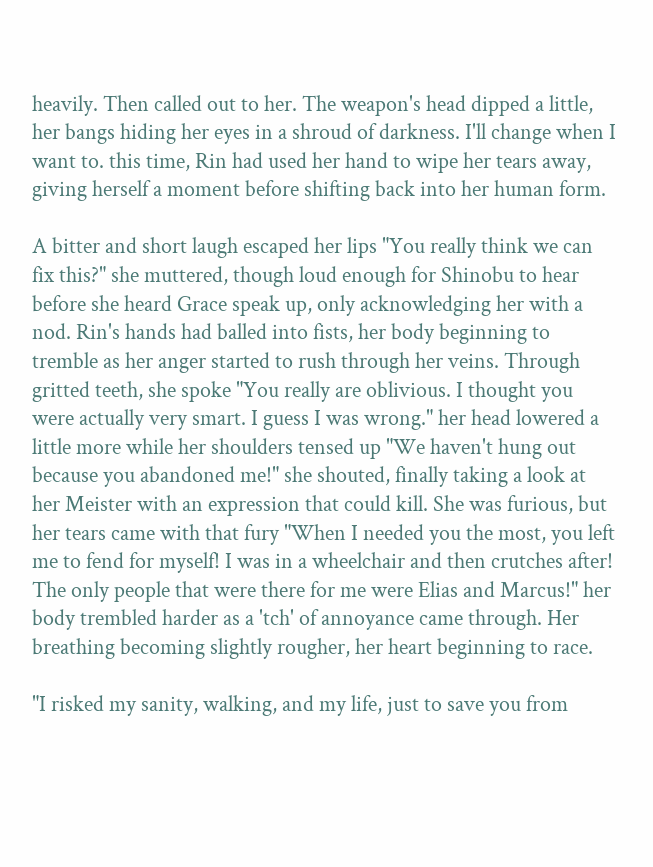heavily. Then called out to her. The weapon's head dipped a little, her bangs hiding her eyes in a shroud of darkness. I'll change when I want to. this time, Rin had used her hand to wipe her tears away, giving herself a moment before shifting back into her human form.

A bitter and short laugh escaped her lips "You really think we can fix this?" she muttered, though loud enough for Shinobu to hear before she heard Grace speak up, only acknowledging her with a nod. Rin's hands had balled into fists, her body beginning to tremble as her anger started to rush through her veins. Through gritted teeth, she spoke "You really are oblivious. I thought you were actually very smart. I guess I was wrong." her head lowered a little more while her shoulders tensed up "We haven't hung out because you abandoned me!" she shouted, finally taking a look at her Meister with an expression that could kill. She was furious, but her tears came with that fury "When I needed you the most, you left me to fend for myself! I was in a wheelchair and then crutches after! The only people that were there for me were Elias and Marcus!" her body trembled harder as a 'tch' of annoyance came through. Her breathing becoming slightly rougher, her heart beginning to race.

"I risked my sanity, walking, and my life, just to save you from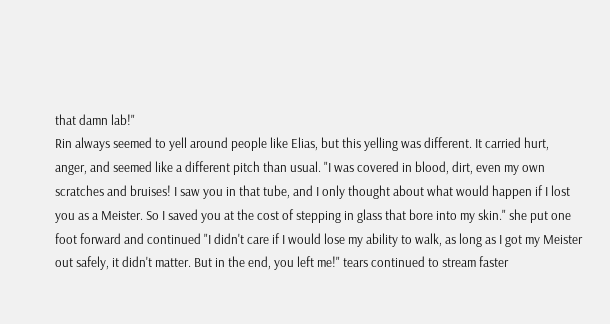that damn lab!"
Rin always seemed to yell around people like Elias, but this yelling was different. It carried hurt, anger, and seemed like a different pitch than usual. "I was covered in blood, dirt, even my own scratches and bruises! I saw you in that tube, and I only thought about what would happen if I lost you as a Meister. So I saved you at the cost of stepping in glass that bore into my skin." she put one foot forward and continued "I didn't care if I would lose my ability to walk, as long as I got my Meister out safely, it didn't matter. But in the end, you left me!" tears continued to stream faster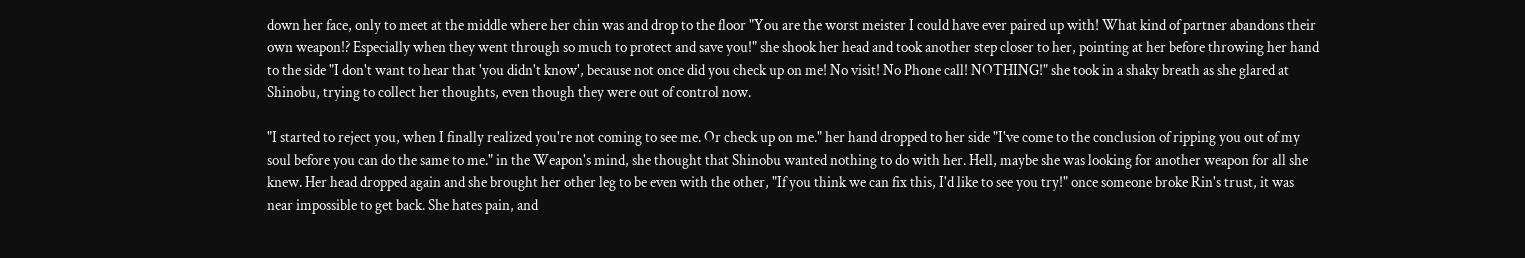down her face, only to meet at the middle where her chin was and drop to the floor "You are the worst meister I could have ever paired up with! What kind of partner abandons their own weapon!? Especially when they went through so much to protect and save you!" she shook her head and took another step closer to her, pointing at her before throwing her hand to the side "I don't want to hear that 'you didn't know', because not once did you check up on me! No visit! No Phone call! NOTHING!" she took in a shaky breath as she glared at Shinobu, trying to collect her thoughts, even though they were out of control now.

"I started to reject you, when I finally realized you're not coming to see me. Or check up on me." her hand dropped to her side "I've come to the conclusion of ripping you out of my soul before you can do the same to me." in the Weapon's mind, she thought that Shinobu wanted nothing to do with her. Hell, maybe she was looking for another weapon for all she knew. Her head dropped again and she brought her other leg to be even with the other, "If you think we can fix this, I'd like to see you try!" once someone broke Rin's trust, it was near impossible to get back. She hates pain, and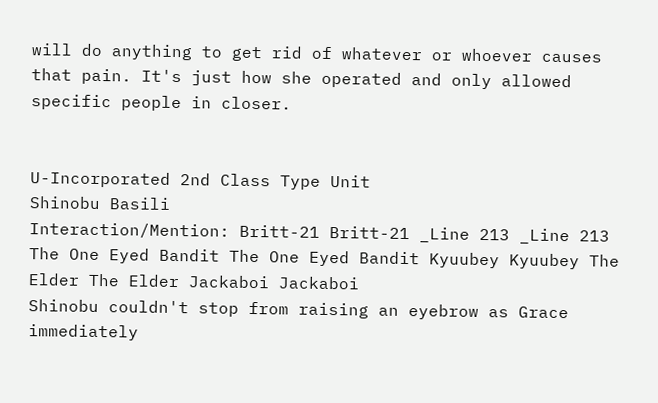will do anything to get rid of whatever or whoever causes that pain. It's just how she operated and only allowed specific people in closer.


U-Incorporated 2nd Class Type Unit
Shinobu Basili
Interaction/Mention: Britt-21 Britt-21 _Line 213 _Line 213 The One Eyed Bandit The One Eyed Bandit Kyuubey Kyuubey The Elder The Elder Jackaboi Jackaboi
Shinobu couldn't stop from raising an eyebrow as Grace immediately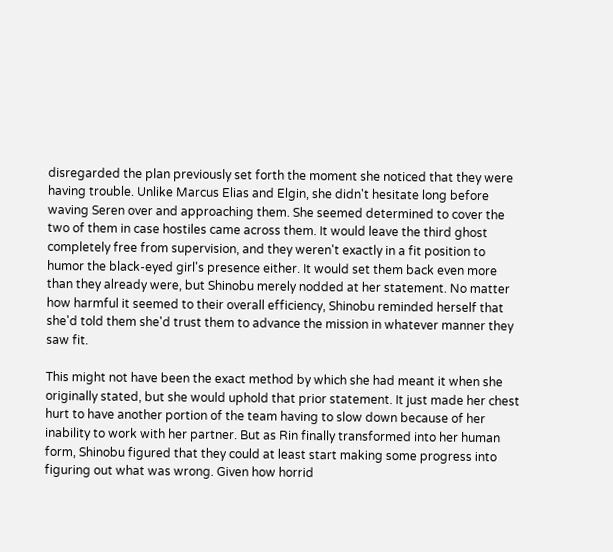disregarded the plan previously set forth the moment she noticed that they were having trouble. Unlike Marcus Elias and Elgin, she didn't hesitate long before waving Seren over and approaching them. She seemed determined to cover the two of them in case hostiles came across them. It would leave the third ghost completely free from supervision, and they weren't exactly in a fit position to humor the black-eyed girl's presence either. It would set them back even more than they already were, but Shinobu merely nodded at her statement. No matter how harmful it seemed to their overall efficiency, Shinobu reminded herself that she'd told them she'd trust them to advance the mission in whatever manner they saw fit.

This might not have been the exact method by which she had meant it when she originally stated, but she would uphold that prior statement. It just made her chest hurt to have another portion of the team having to slow down because of her inability to work with her partner. But as Rin finally transformed into her human form, Shinobu figured that they could at least start making some progress into figuring out what was wrong. Given how horrid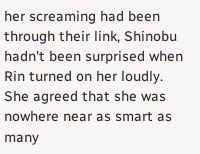her screaming had been through their link, Shinobu hadn't been surprised when Rin turned on her loudly. She agreed that she was nowhere near as smart as many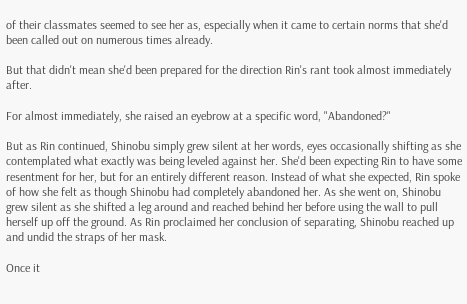of their classmates seemed to see her as, especially when it came to certain norms that she'd been called out on numerous times already.

But that didn't mean she'd been prepared for the direction Rin's rant took almost immediately after.

For almost immediately, she raised an eyebrow at a specific word, "Abandoned?"

But as Rin continued, Shinobu simply grew silent at her words, eyes occasionally shifting as she contemplated what exactly was being leveled against her. She'd been expecting Rin to have some resentment for her, but for an entirely different reason. Instead of what she expected, Rin spoke of how she felt as though Shinobu had completely abandoned her. As she went on, Shinobu grew silent as she shifted a leg around and reached behind her before using the wall to pull herself up off the ground. As Rin proclaimed her conclusion of separating, Shinobu reached up and undid the straps of her mask.

Once it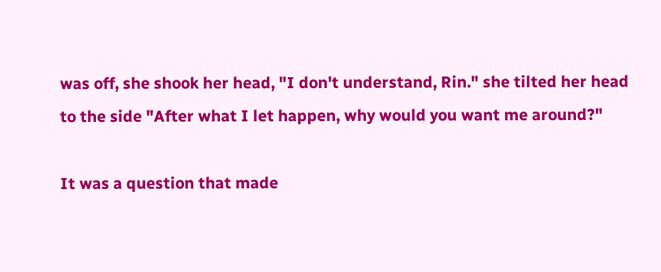was off, she shook her head, "I don't understand, Rin." she tilted her head to the side "After what I let happen, why would you want me around?"

It was a question that made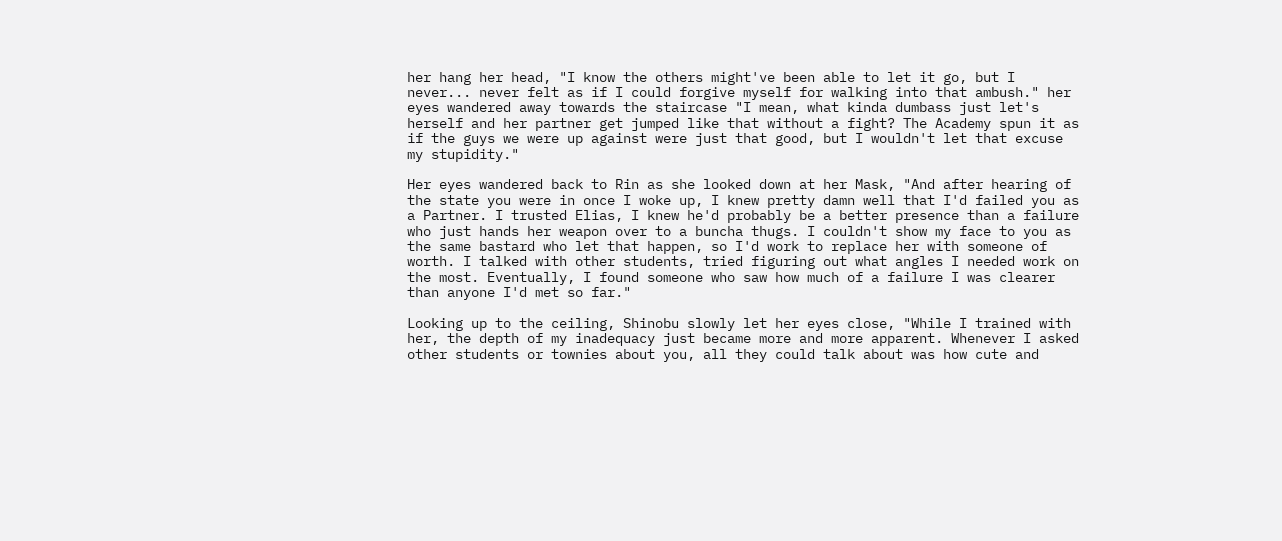her hang her head, "I know the others might've been able to let it go, but I never... never felt as if I could forgive myself for walking into that ambush." her eyes wandered away towards the staircase "I mean, what kinda dumbass just let's herself and her partner get jumped like that without a fight? The Academy spun it as if the guys we were up against were just that good, but I wouldn't let that excuse my stupidity."

Her eyes wandered back to Rin as she looked down at her Mask, "And after hearing of the state you were in once I woke up, I knew pretty damn well that I'd failed you as a Partner. I trusted Elias, I knew he'd probably be a better presence than a failure who just hands her weapon over to a buncha thugs. I couldn't show my face to you as the same bastard who let that happen, so I'd work to replace her with someone of worth. I talked with other students, tried figuring out what angles I needed work on the most. Eventually, I found someone who saw how much of a failure I was clearer than anyone I'd met so far."

Looking up to the ceiling, Shinobu slowly let her eyes close, "While I trained with her, the depth of my inadequacy just became more and more apparent. Whenever I asked other students or townies about you, all they could talk about was how cute and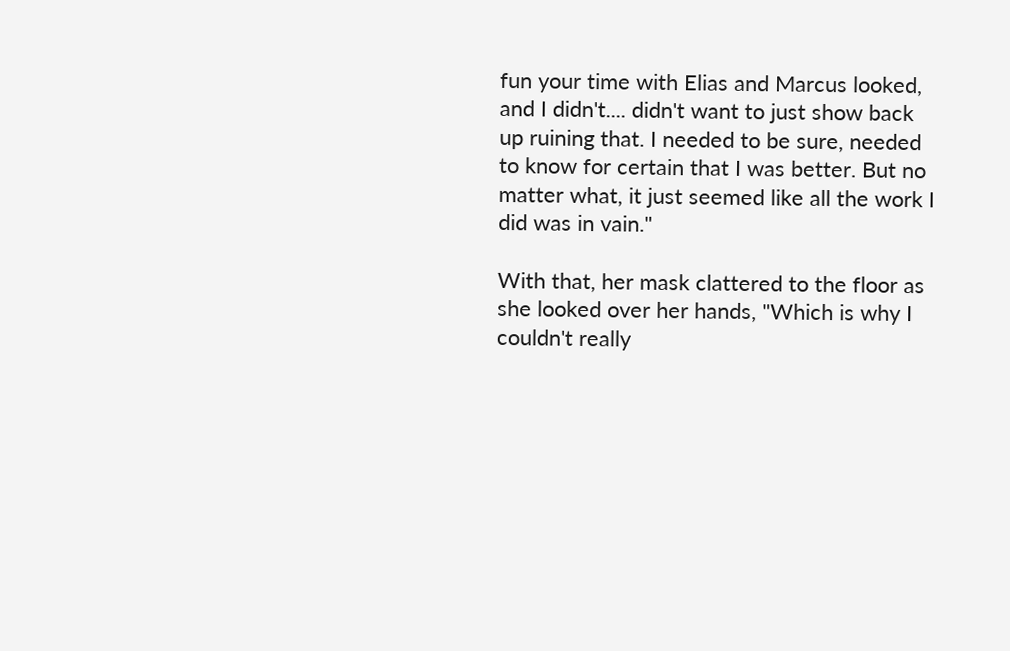fun your time with Elias and Marcus looked, and I didn't.... didn't want to just show back up ruining that. I needed to be sure, needed to know for certain that I was better. But no matter what, it just seemed like all the work I did was in vain."

With that, her mask clattered to the floor as she looked over her hands, "Which is why I couldn't really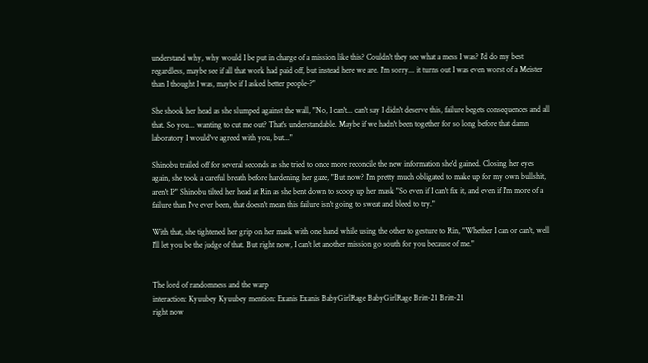understand why, why would I be put in charge of a mission like this? Couldn't they see what a mess I was? I'd do my best regardless, maybe see if all that work had paid off, but instead here we are. I'm sorry... it turns out I was even worst of a Meister than I thought I was, maybe if I asked better people-?"

She shook her head as she slumped against the wall, "No, I can't... can't say I didn't deserve this, failure begets consequences and all that. So you... wanting to cut me out? That's understandable. Maybe if we hadn't been together for so long before that damn laboratory I would've agreed with you, but..."

Shinobu trailed off for several seconds as she tried to once more reconcile the new information she'd gained. Closing her eyes again, she took a careful breath before hardening her gaze, "But now? I'm pretty much obligated to make up for my own bullshit, aren't I?" Shinobu tilted her head at Rin as she bent down to scoop up her mask "So even if I can't fix it, and even if I'm more of a failure than I've ever been, that doesn't mean this failure isn't going to sweat and bleed to try."

With that, she tightened her grip on her mask with one hand while using the other to gesture to Rin, "Whether I can or can't, well I'll let you be the judge of that. But right now, I can't let another mission go south for you because of me."


The lord of randomness and the warp
interaction: Kyuubey Kyuubey mention: Exanis Exanis BabyGirlRage BabyGirlRage Britt-21 Britt-21
right now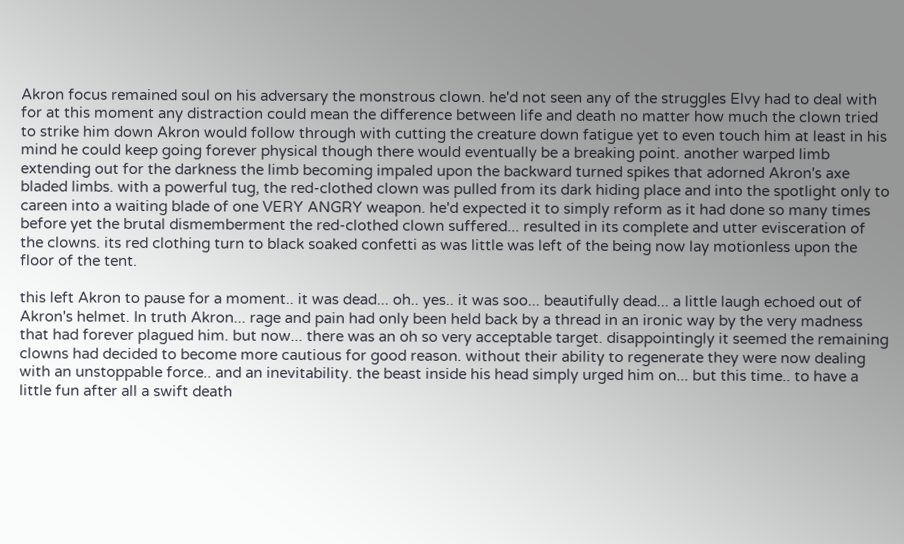Akron focus remained soul on his adversary the monstrous clown. he'd not seen any of the struggles Elvy had to deal with for at this moment any distraction could mean the difference between life and death no matter how much the clown tried to strike him down Akron would follow through with cutting the creature down fatigue yet to even touch him at least in his mind he could keep going forever physical though there would eventually be a breaking point. another warped limb extending out for the darkness the limb becoming impaled upon the backward turned spikes that adorned Akron's axe bladed limbs. with a powerful tug, the red-clothed clown was pulled from its dark hiding place and into the spotlight only to careen into a waiting blade of one VERY ANGRY weapon. he'd expected it to simply reform as it had done so many times before yet the brutal dismemberment the red-clothed clown suffered... resulted in its complete and utter evisceration of the clowns. its red clothing turn to black soaked confetti as was little was left of the being now lay motionless upon the floor of the tent.

this left Akron to pause for a moment.. it was dead... oh.. yes.. it was soo... beautifully dead... a little laugh echoed out of Akron's helmet. In truth Akron... rage and pain had only been held back by a thread in an ironic way by the very madness that had forever plagued him. but now... there was an oh so very acceptable target. disappointingly it seemed the remaining clowns had decided to become more cautious for good reason. without their ability to regenerate they were now dealing with an unstoppable force.. and an inevitability. the beast inside his head simply urged him on... but this time.. to have a little fun after all a swift death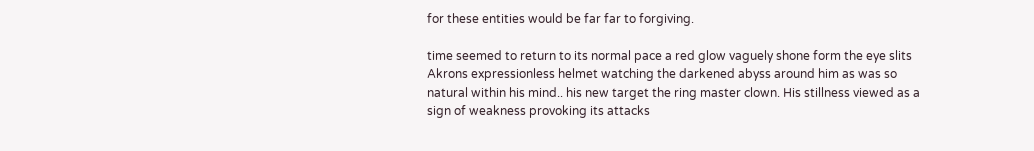for these entities would be far far to forgiving.

time seemed to return to its normal pace a red glow vaguely shone form the eye slits Akrons expressionless helmet watching the darkened abyss around him as was so natural within his mind.. his new target the ring master clown. His stillness viewed as a sign of weakness provoking its attacks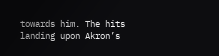towards him. The hits landing upon Akron’s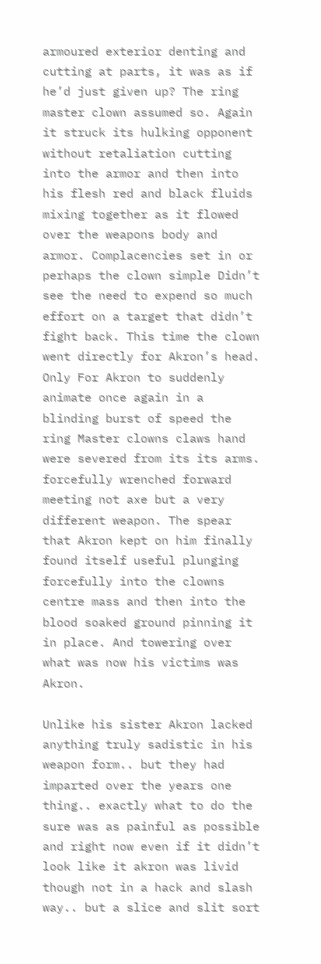armoured exterior denting and cutting at parts, it was as if he’d just given up? The ring master clown assumed so. Again it struck its hulking opponent without retaliation cutting into the armor and then into his flesh red and black fluids mixing together as it flowed over the weapons body and armor. Complacencies set in or perhaps the clown simple Didn’t see the need to expend so much effort on a target that didn’t fight back. This time the clown went directly for Akron’s head. Only For Akron to suddenly animate once again in a blinding burst of speed the ring Master clowns claws hand were severed from its its arms. forcefully wrenched forward meeting not axe but a very different weapon. The spear that Akron kept on him finally found itself useful plunging forcefully into the clowns centre mass and then into the blood soaked ground pinning it in place. And towering over what was now his victims was Akron.

Unlike his sister Akron lacked anything truly sadistic in his weapon form.. but they had imparted over the years one thing.. exactly what to do the sure was as painful as possible and right now even if it didn’t look like it akron was livid though not in a hack and slash way.. but a slice and slit sort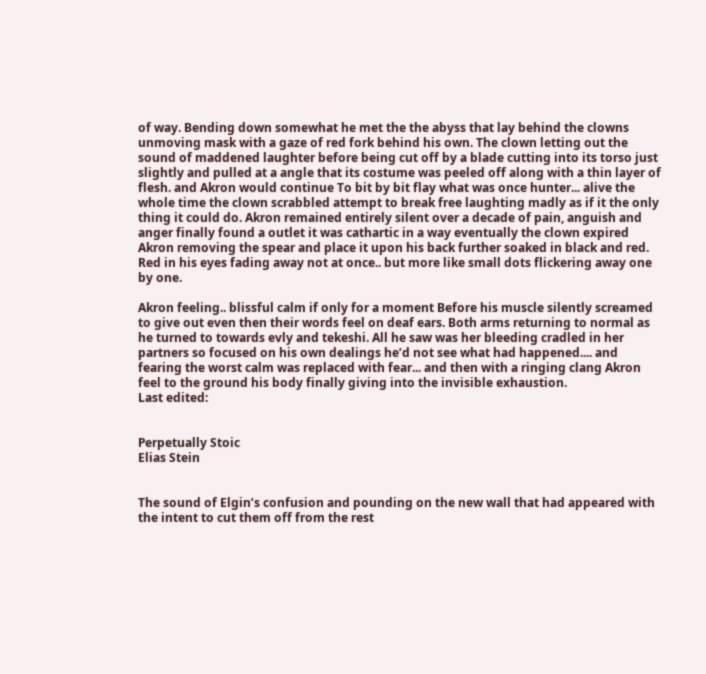of way. Bending down somewhat he met the the abyss that lay behind the clowns unmoving mask with a gaze of red fork behind his own. The clown letting out the sound of maddened laughter before being cut off by a blade cutting into its torso just slightly and pulled at a angle that its costume was peeled off along with a thin layer of flesh. and Akron would continue To bit by bit flay what was once hunter... alive the whole time the clown scrabbled attempt to break free laughting madly as if it the only thing it could do. Akron remained entirely silent over a decade of pain, anguish and anger finally found a outlet it was cathartic in a way eventually the clown expired Akron removing the spear and place it upon his back further soaked in black and red. Red in his eyes fading away not at once.. but more like small dots flickering away one by one.

Akron feeling.. blissful calm if only for a moment Before his muscle silently screamed to give out even then their words feel on deaf ears. Both arms returning to normal as he turned to towards evly and tekeshi. All he saw was her bleeding cradled in her partners so focused on his own dealings he’d not see what had happened.... and fearing the worst calm was replaced with fear... and then with a ringing clang Akron feel to the ground his body finally giving into the invisible exhaustion.
Last edited:


Perpetually Stoic
Elias Stein


The sound of Elgin’s confusion and pounding on the new wall that had appeared with the intent to cut them off from the rest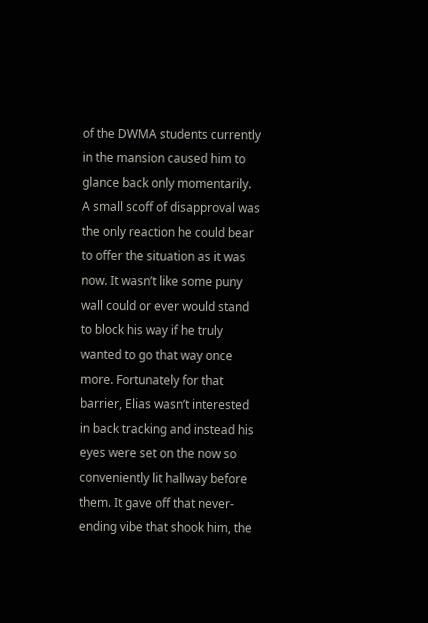of the DWMA students currently in the mansion caused him to glance back only momentarily. A small scoff of disapproval was the only reaction he could bear to offer the situation as it was now. It wasn’t like some puny wall could or ever would stand to block his way if he truly wanted to go that way once more. Fortunately for that barrier, Elias wasn’t interested in back tracking and instead his eyes were set on the now so conveniently lit hallway before them. It gave off that never-ending vibe that shook him, the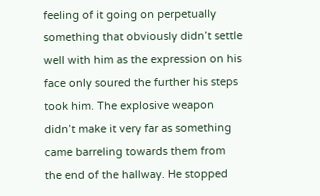feeling of it going on perpetually something that obviously didn’t settle well with him as the expression on his face only soured the further his steps took him. The explosive weapon didn’t make it very far as something came barreling towards them from the end of the hallway. He stopped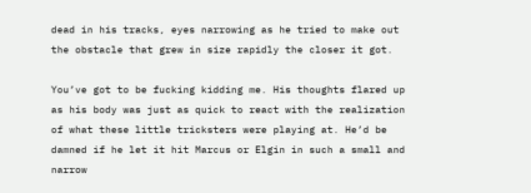dead in his tracks, eyes narrowing as he tried to make out the obstacle that grew in size rapidly the closer it got.

You’ve got to be fucking kidding me. His thoughts flared up as his body was just as quick to react with the realization of what these little tricksters were playing at. He’d be damned if he let it hit Marcus or Elgin in such a small and narrow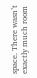space. There wasn’t exactly much room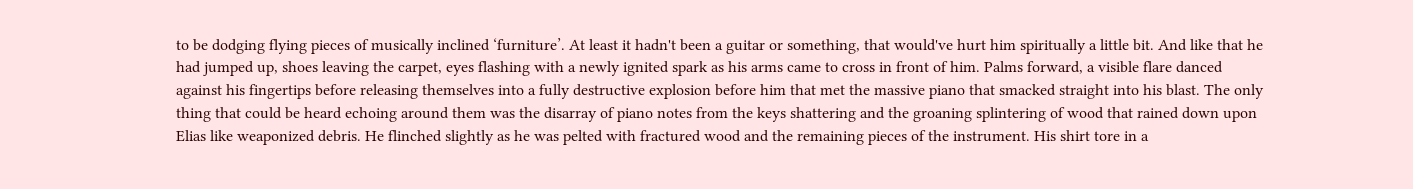to be dodging flying pieces of musically inclined ‘furniture’. At least it hadn't been a guitar or something, that would've hurt him spiritually a little bit. And like that he had jumped up, shoes leaving the carpet, eyes flashing with a newly ignited spark as his arms came to cross in front of him. Palms forward, a visible flare danced against his fingertips before releasing themselves into a fully destructive explosion before him that met the massive piano that smacked straight into his blast. The only thing that could be heard echoing around them was the disarray of piano notes from the keys shattering and the groaning splintering of wood that rained down upon Elias like weaponized debris. He flinched slightly as he was pelted with fractured wood and the remaining pieces of the instrument. His shirt tore in a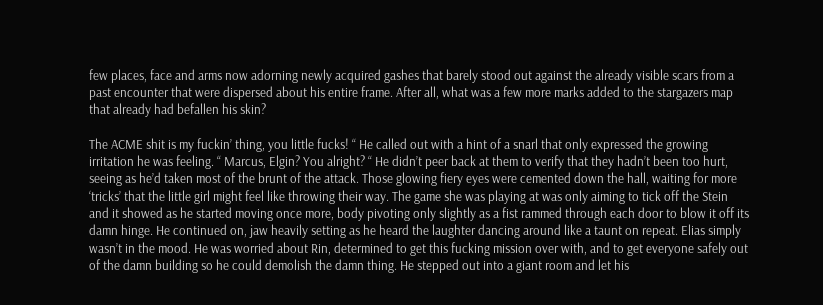few places, face and arms now adorning newly acquired gashes that barely stood out against the already visible scars from a past encounter that were dispersed about his entire frame. After all, what was a few more marks added to the stargazers map that already had befallen his skin?

The ACME shit is my fuckin’ thing, you little fucks! “ He called out with a hint of a snarl that only expressed the growing irritation he was feeling. “ Marcus, Elgin? You alright? “ He didn’t peer back at them to verify that they hadn’t been too hurt, seeing as he’d taken most of the brunt of the attack. Those glowing fiery eyes were cemented down the hall, waiting for more ‘tricks’ that the little girl might feel like throwing their way. The game she was playing at was only aiming to tick off the Stein and it showed as he started moving once more, body pivoting only slightly as a fist rammed through each door to blow it off its damn hinge. He continued on, jaw heavily setting as he heard the laughter dancing around like a taunt on repeat. Elias simply wasn’t in the mood. He was worried about Rin, determined to get this fucking mission over with, and to get everyone safely out of the damn building so he could demolish the damn thing. He stepped out into a giant room and let his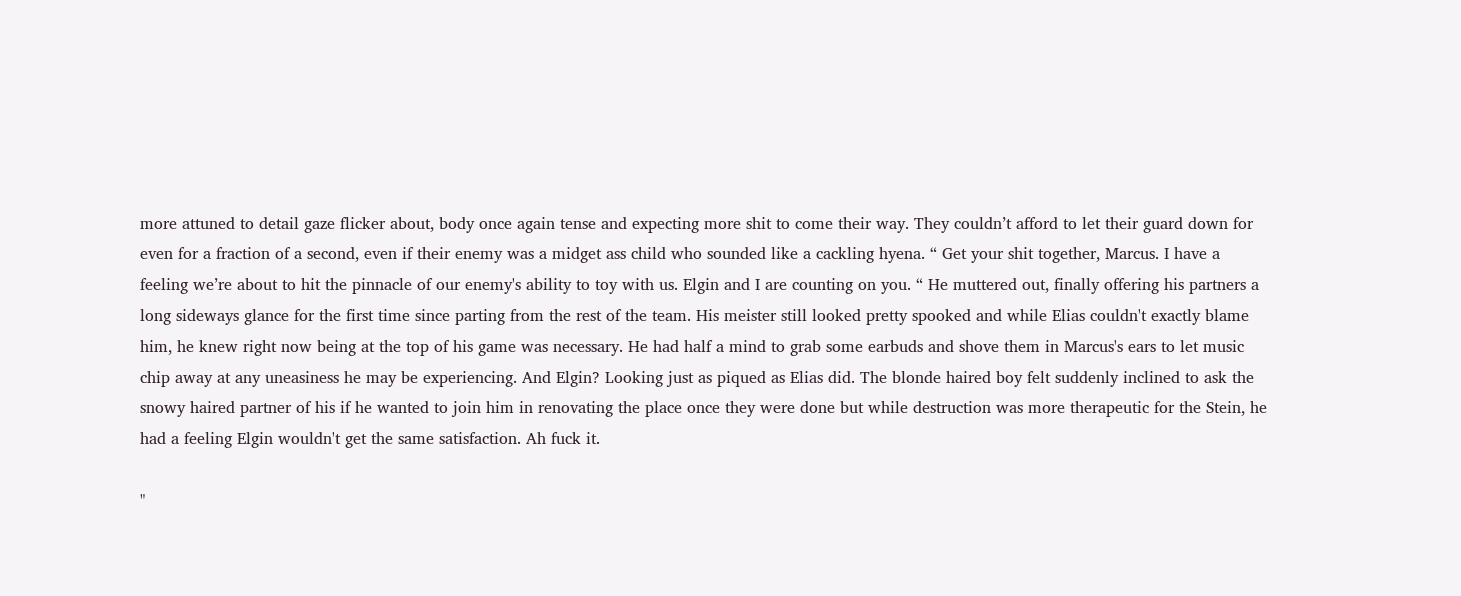more attuned to detail gaze flicker about, body once again tense and expecting more shit to come their way. They couldn’t afford to let their guard down for even for a fraction of a second, even if their enemy was a midget ass child who sounded like a cackling hyena. “ Get your shit together, Marcus. I have a feeling we’re about to hit the pinnacle of our enemy's ability to toy with us. Elgin and I are counting on you. “ He muttered out, finally offering his partners a long sideways glance for the first time since parting from the rest of the team. His meister still looked pretty spooked and while Elias couldn't exactly blame him, he knew right now being at the top of his game was necessary. He had half a mind to grab some earbuds and shove them in Marcus's ears to let music chip away at any uneasiness he may be experiencing. And Elgin? Looking just as piqued as Elias did. The blonde haired boy felt suddenly inclined to ask the snowy haired partner of his if he wanted to join him in renovating the place once they were done but while destruction was more therapeutic for the Stein, he had a feeling Elgin wouldn't get the same satisfaction. Ah fuck it.

"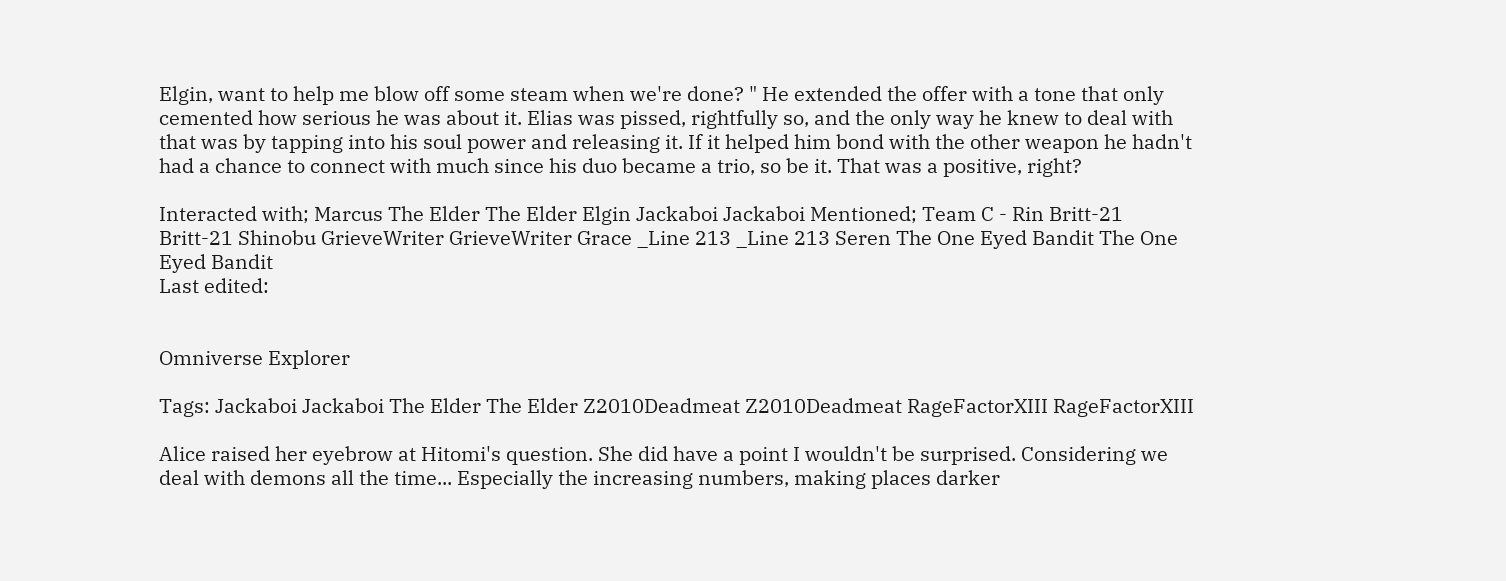Elgin, want to help me blow off some steam when we're done? " He extended the offer with a tone that only cemented how serious he was about it. Elias was pissed, rightfully so, and the only way he knew to deal with that was by tapping into his soul power and releasing it. If it helped him bond with the other weapon he hadn't had a chance to connect with much since his duo became a trio, so be it. That was a positive, right?

Interacted with; Marcus The Elder The Elder Elgin Jackaboi Jackaboi Mentioned; Team C - Rin Britt-21 Britt-21 Shinobu GrieveWriter GrieveWriter Grace _Line 213 _Line 213 Seren The One Eyed Bandit The One Eyed Bandit
Last edited:


Omniverse Explorer

Tags: Jackaboi Jackaboi The Elder The Elder Z2010Deadmeat Z2010Deadmeat RageFactorXIII RageFactorXIII

Alice raised her eyebrow at Hitomi's question. She did have a point I wouldn't be surprised. Considering we deal with demons all the time... Especially the increasing numbers, making places darker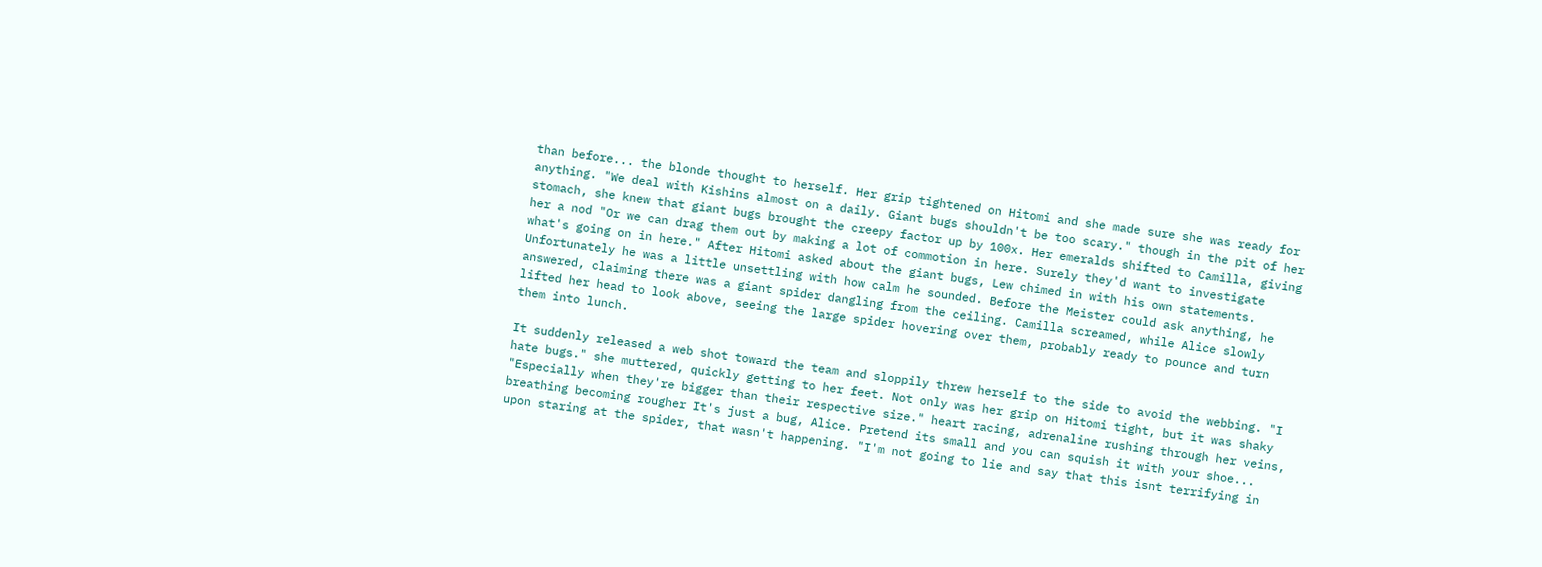than before... the blonde thought to herself. Her grip tightened on Hitomi and she made sure she was ready for anything. "We deal with Kishins almost on a daily. Giant bugs shouldn't be too scary." though in the pit of her stomach, she knew that giant bugs brought the creepy factor up by 100x. Her emeralds shifted to Camilla, giving her a nod "Or we can drag them out by making a lot of commotion in here. Surely they'd want to investigate what's going on in here." After Hitomi asked about the giant bugs, Lew chimed in with his own statements. Unfortunately he was a little unsettling with how calm he sounded. Before the Meister could ask anything, he answered, claiming there was a giant spider dangling from the ceiling. Camilla screamed, while Alice slowly lifted her head to look above, seeing the large spider hovering over them, probably ready to pounce and turn them into lunch.

It suddenly released a web shot toward the team and sloppily threw herself to the side to avoid the webbing. "I hate bugs." she muttered, quickly getting to her feet. Not only was her grip on Hitomi tight, but it was shaky "Especially when they're bigger than their respective size." heart racing, adrenaline rushing through her veins, breathing becoming rougher It's just a bug, Alice. Pretend its small and you can squish it with your shoe... upon staring at the spider, that wasn't happening. "I'm not going to lie and say that this isnt terrifying in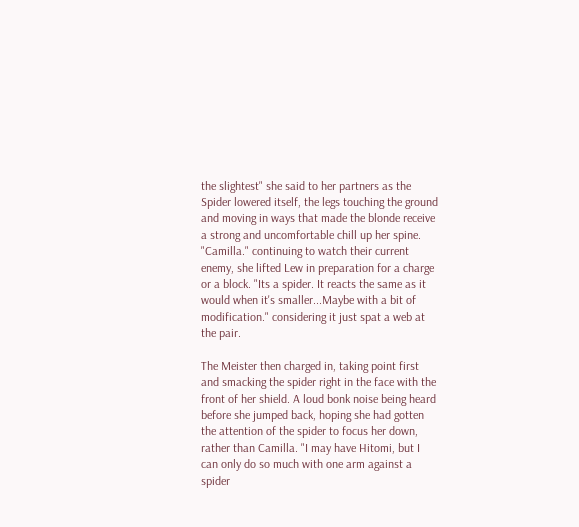the slightest" she said to her partners as the Spider lowered itself, the legs touching the ground and moving in ways that made the blonde receive a strong and uncomfortable chill up her spine. "Camilla." continuing to watch their current enemy, she lifted Lew in preparation for a charge or a block. "Its a spider. It reacts the same as it would when it's smaller...Maybe with a bit of modification." considering it just spat a web at the pair.

The Meister then charged in, taking point first and smacking the spider right in the face with the front of her shield. A loud bonk noise being heard before she jumped back, hoping she had gotten the attention of the spider to focus her down, rather than Camilla. "I may have Hitomi, but I can only do so much with one arm against a spider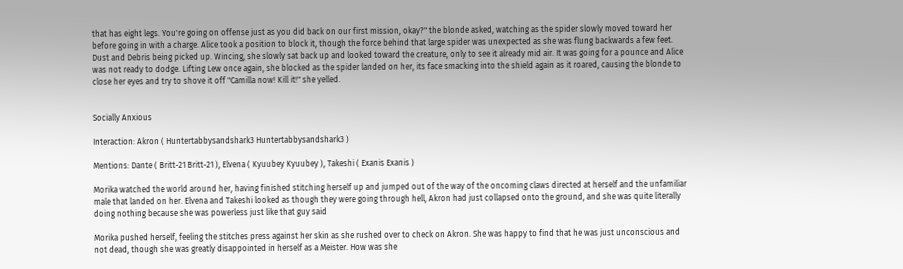that has eight legs. You're going on offense just as you did back on our first mission, okay?" the blonde asked, watching as the spider slowly moved toward her before going in with a charge. Alice took a position to block it, though the force behind that large spider was unexpected as she was flung backwards a few feet. Dust and Debris being picked up. Wincing, she slowly sat back up and looked toward the creature, only to see it already mid air. It was going for a pounce and Alice was not ready to dodge. Lifting Lew once again, she blocked as the spider landed on her, its face smacking into the shield again as it roared, causing the blonde to close her eyes and try to shove it off "Camilla now! Kill it!" she yelled.


Socially Anxious

Interaction: Akron ( Huntertabbysandshark3 Huntertabbysandshark3 )

Mentions: Dante ( Britt-21 Britt-21 ), Elvena ( Kyuubey Kyuubey ), Takeshi ( Exanis Exanis )

Morika watched the world around her, having finished stitching herself up and jumped out of the way of the oncoming claws directed at herself and the unfamiliar male that landed on her. Elvena and Takeshi looked as though they were going through hell, Akron had just collapsed onto the ground, and she was quite literally doing nothing because she was powerless just like that guy said

Morika pushed herself, feeling the stitches press against her skin as she rushed over to check on Akron. She was happy to find that he was just unconscious and not dead, though she was greatly disappointed in herself as a Meister. How was she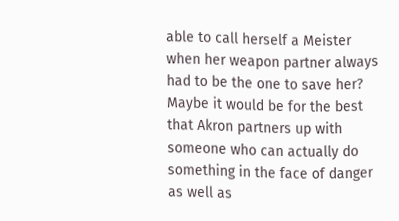able to call herself a Meister when her weapon partner always had to be the one to save her? Maybe it would be for the best that Akron partners up with someone who can actually do something in the face of danger as well as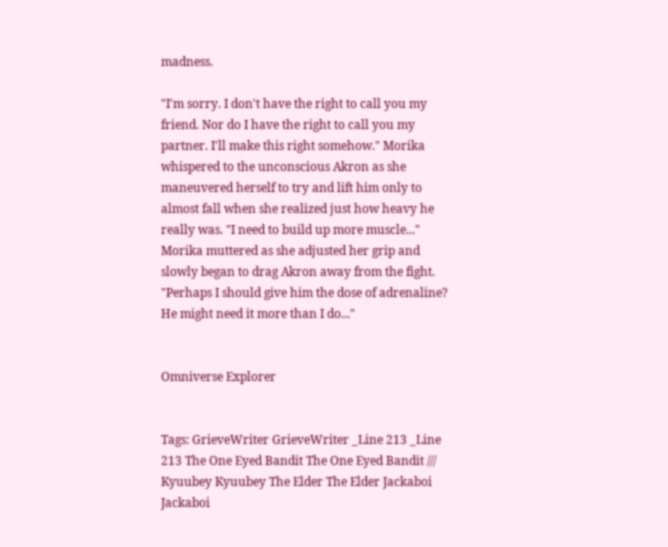madness.

"I'm sorry. I don't have the right to call you my friend. Nor do I have the right to call you my partner. I'll make this right somehow." Morika whispered to the unconscious Akron as she maneuvered herself to try and lift him only to almost fall when she realized just how heavy he really was. "I need to build up more muscle..." Morika muttered as she adjusted her grip and slowly began to drag Akron away from the fight. "Perhaps I should give him the dose of adrenaline? He might need it more than I do..."


Omniverse Explorer


Tags: GrieveWriter GrieveWriter _Line 213 _Line 213 The One Eyed Bandit The One Eyed Bandit /// Kyuubey Kyuubey The Elder The Elder Jackaboi Jackaboi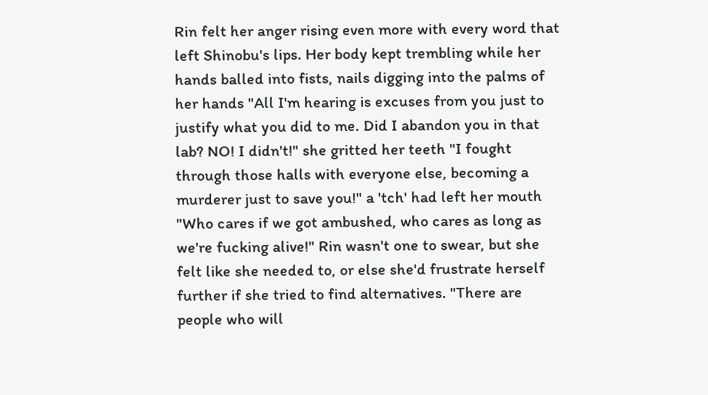Rin felt her anger rising even more with every word that left Shinobu's lips. Her body kept trembling while her hands balled into fists, nails digging into the palms of her hands "All I'm hearing is excuses from you just to justify what you did to me. Did I abandon you in that lab? NO! I didn't!" she gritted her teeth "I fought through those halls with everyone else, becoming a murderer just to save you!" a 'tch' had left her mouth "Who cares if we got ambushed, who cares as long as we're fucking alive!" Rin wasn't one to swear, but she felt like she needed to, or else she'd frustrate herself further if she tried to find alternatives. "There are people who will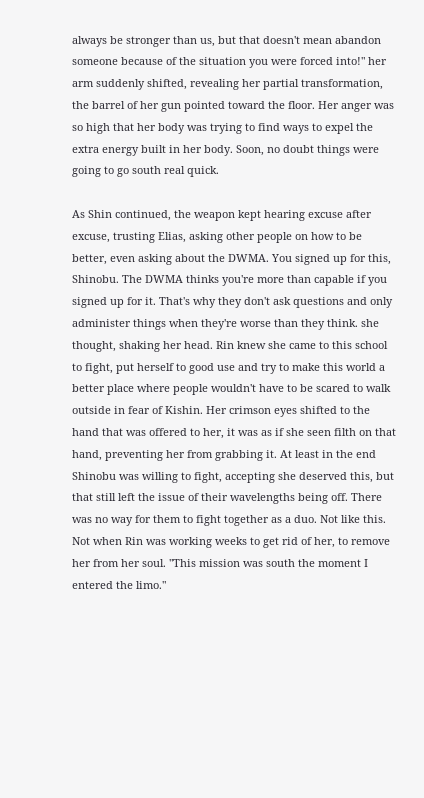always be stronger than us, but that doesn't mean abandon someone because of the situation you were forced into!" her arm suddenly shifted, revealing her partial transformation, the barrel of her gun pointed toward the floor. Her anger was so high that her body was trying to find ways to expel the extra energy built in her body. Soon, no doubt things were going to go south real quick.

As Shin continued, the weapon kept hearing excuse after excuse, trusting Elias, asking other people on how to be better, even asking about the DWMA. You signed up for this, Shinobu. The DWMA thinks you're more than capable if you signed up for it. That's why they don't ask questions and only administer things when they're worse than they think. she thought, shaking her head. Rin knew she came to this school to fight, put herself to good use and try to make this world a better place where people wouldn't have to be scared to walk outside in fear of Kishin. Her crimson eyes shifted to the hand that was offered to her, it was as if she seen filth on that hand, preventing her from grabbing it. At least in the end Shinobu was willing to fight, accepting she deserved this, but that still left the issue of their wavelengths being off. There was no way for them to fight together as a duo. Not like this. Not when Rin was working weeks to get rid of her, to remove her from her soul. "This mission was south the moment I entered the limo."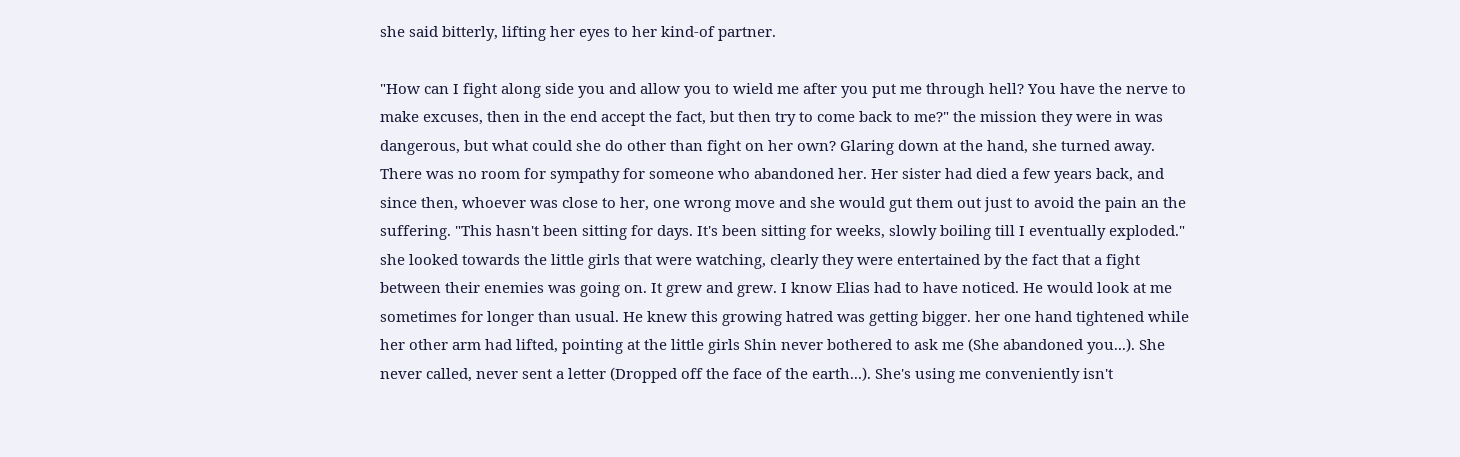she said bitterly, lifting her eyes to her kind-of partner.

"How can I fight along side you and allow you to wield me after you put me through hell? You have the nerve to make excuses, then in the end accept the fact, but then try to come back to me?" the mission they were in was dangerous, but what could she do other than fight on her own? Glaring down at the hand, she turned away. There was no room for sympathy for someone who abandoned her. Her sister had died a few years back, and since then, whoever was close to her, one wrong move and she would gut them out just to avoid the pain an the suffering. "This hasn't been sitting for days. It's been sitting for weeks, slowly boiling till I eventually exploded." she looked towards the little girls that were watching, clearly they were entertained by the fact that a fight between their enemies was going on. It grew and grew. I know Elias had to have noticed. He would look at me sometimes for longer than usual. He knew this growing hatred was getting bigger. her one hand tightened while her other arm had lifted, pointing at the little girls Shin never bothered to ask me (She abandoned you...). She never called, never sent a letter (Dropped off the face of the earth...). She's using me conveniently isn't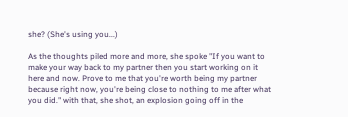she? (She's using you...)

As the thoughts piled more and more, she spoke "If you want to make your way back to my partner then you start working on it here and now. Prove to me that you're worth being my partner because right now, you're being close to nothing to me after what you did." with that, she shot, an explosion going off in the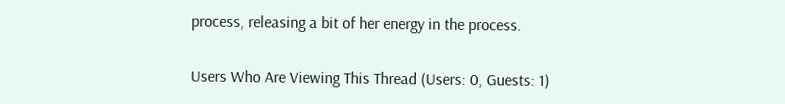process, releasing a bit of her energy in the process.

Users Who Are Viewing This Thread (Users: 0, Guests: 1)